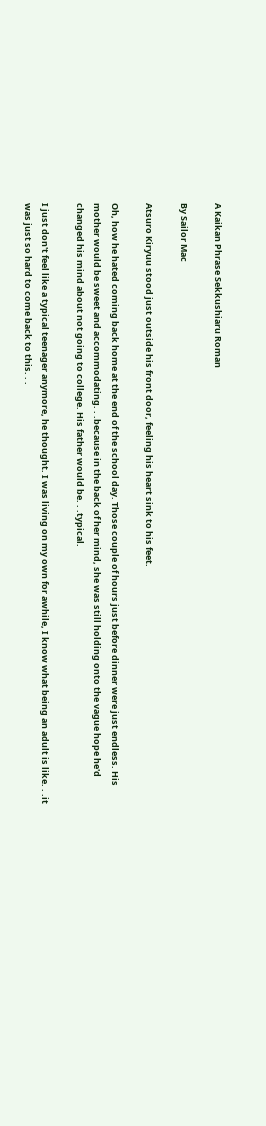A Kaikan Phrase Sekkushiaru Roman

By Sailor Mac

Atsuro Kiryuu stood just outside his front door, feeling his heart sink to his feet.

Oh, how he hated coming back home at the end of the school day. Those couple of hours just before dinner were just endless. His mother would be sweet and accommodating. . .because in the back of her mind, she was still holding onto the vague hope he'd changed his mind about not going to college. His father would be. . .typical.

I just don't feel like a typical teenager anymore, he thought. I was living on my own for awhile, I know what being an adult is like. . .it was just so hard to come back to this. . .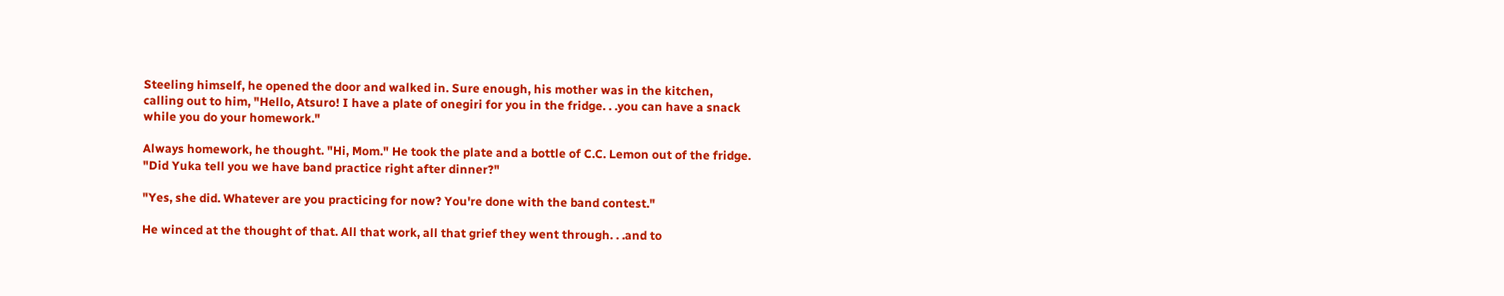Steeling himself, he opened the door and walked in. Sure enough, his mother was in the kitchen, calling out to him, "Hello, Atsuro! I have a plate of onegiri for you in the fridge. . .you can have a snack while you do your homework."

Always homework, he thought. "Hi, Mom." He took the plate and a bottle of C.C. Lemon out of the fridge. "Did Yuka tell you we have band practice right after dinner?"

"Yes, she did. Whatever are you practicing for now? You're done with the band contest."

He winced at the thought of that. All that work, all that grief they went through. . .and to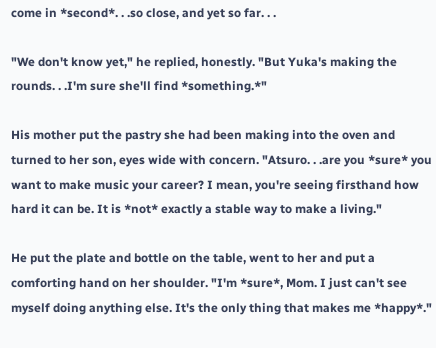come in *second*. . .so close, and yet so far. . .

"We don't know yet," he replied, honestly. "But Yuka's making the rounds. . .I'm sure she'll find *something.*"

His mother put the pastry she had been making into the oven and turned to her son, eyes wide with concern. "Atsuro. . .are you *sure* you want to make music your career? I mean, you're seeing firsthand how hard it can be. It is *not* exactly a stable way to make a living."

He put the plate and bottle on the table, went to her and put a comforting hand on her shoulder. "I'm *sure*, Mom. I just can't see myself doing anything else. It's the only thing that makes me *happy*."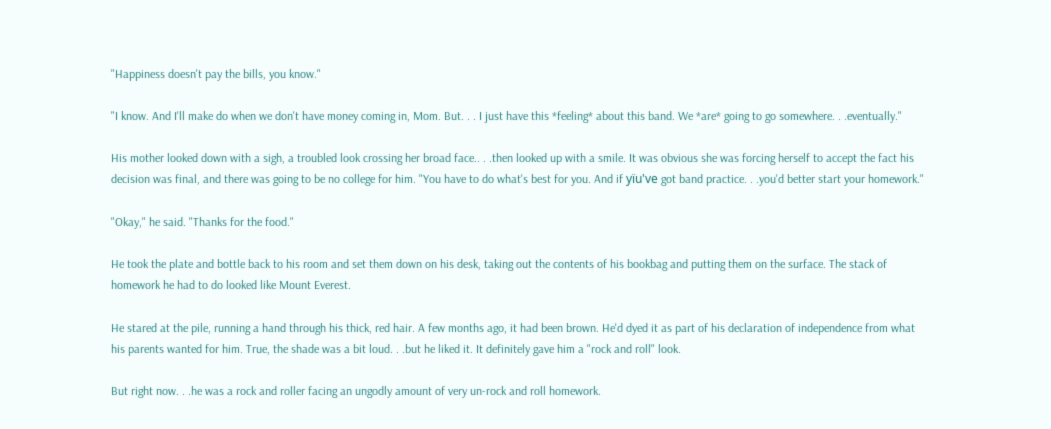"Happiness doesn't pay the bills, you know."

"I know. And I'll make do when we don't have money coming in, Mom. But. . . I just have this *feeling* about this band. We *are* going to go somewhere. . .eventually."

His mother looked down with a sigh, a troubled look crossing her broad face.. . .then looked up with a smile. It was obvious she was forcing herself to accept the fact his decision was final, and there was going to be no college for him. "You have to do what's best for you. And if yïu've got band practice. . .you'd better start your homework."

"Okay," he said. "Thanks for the food."

He took the plate and bottle back to his room and set them down on his desk, taking out the contents of his bookbag and putting them on the surface. The stack of homework he had to do looked like Mount Everest.

He stared at the pile, running a hand through his thick, red hair. A few months ago, it had been brown. He'd dyed it as part of his declaration of independence from what his parents wanted for him. True, the shade was a bit loud. . .but he liked it. It definitely gave him a "rock and roll" look.

But right now. . .he was a rock and roller facing an ungodly amount of very un-rock and roll homework.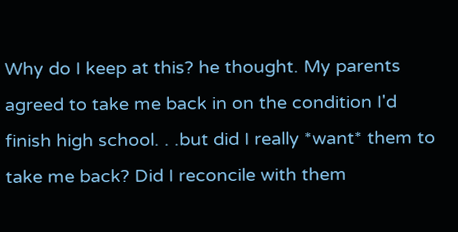Why do I keep at this? he thought. My parents agreed to take me back in on the condition I'd finish high school. . .but did I really *want* them to take me back? Did I reconcile with them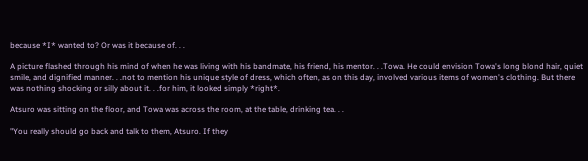because *I* wanted to? Or was it because of. . .

A picture flashed through his mind of when he was living with his bandmate, his friend, his mentor. . .Towa. He could envision Towa's long blond hair, quiet smile, and dignified manner. . .not to mention his unique style of dress, which often, as on this day, involved various items of women's clothing. But there was nothing shocking or silly about it. . .for him, it looked simply *right*.

Atsuro was sitting on the floor, and Towa was across the room, at the table, drinking tea. . .

"You really should go back and talk to them, Atsuro. If they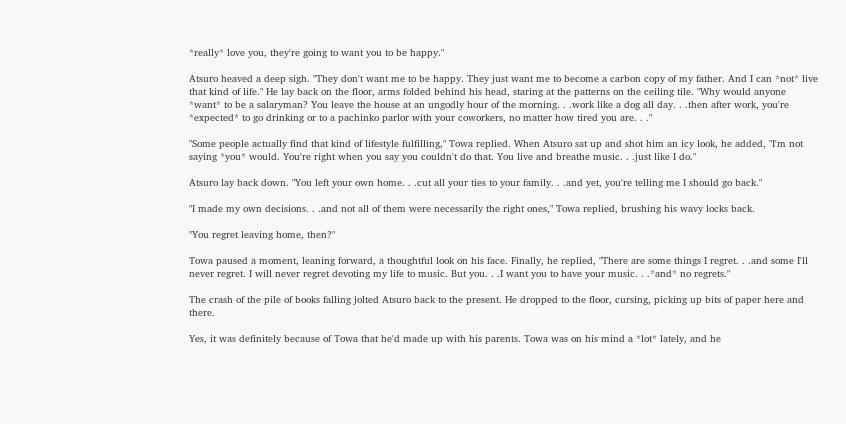*really* love you, they're going to want you to be happy."

Atsuro heaved a deep sigh. "They don't want me to be happy. They just want me to become a carbon copy of my father. And I can *not* live that kind of life." He lay back on the floor, arms folded behind his head, staring at the patterns on the ceiling tile. "Why would anyone *want* to be a salaryman? You leave the house at an ungodly hour of the morning. . .work like a dog all day. . .then after work, you're *expected* to go drinking or to a pachinko parlor with your coworkers, no matter how tired you are. . ."

"Some people actually find that kind of lifestyle fulfilling," Towa replied. When Atsuro sat up and shot him an icy look, he added, "I'm not saying *you* would. You're right when you say you couldn't do that. You live and breathe music. . .just like I do."

Atsuro lay back down. "You left your own home. . .cut all your ties to your family. . .and yet, you're telling me I should go back."

"I made my own decisions. . .and not all of them were necessarily the right ones," Towa replied, brushing his wavy locks back.

"You regret leaving home, then?"

Towa paused a moment, leaning forward, a thoughtful look on his face. Finally, he replied, "There are some things I regret. . .and some I'll never regret. I will never regret devoting my life to music. But you. . .I want you to have your music. . .*and* no regrets."

The crash of the pile of books falling jolted Atsuro back to the present. He dropped to the floor, cursing, picking up bits of paper here and there.

Yes, it was definitely because of Towa that he'd made up with his parents. Towa was on his mind a *lot* lately, and he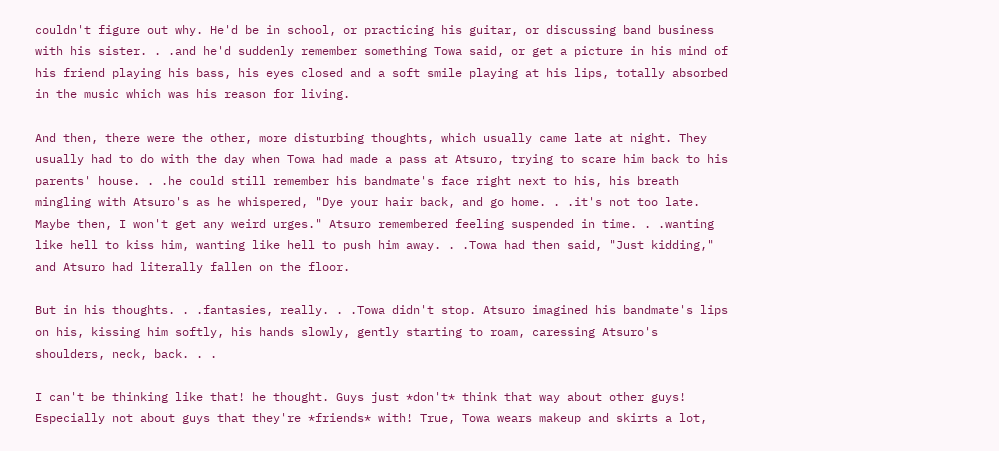couldn't figure out why. He'd be in school, or practicing his guitar, or discussing band business with his sister. . .and he'd suddenly remember something Towa said, or get a picture in his mind of his friend playing his bass, his eyes closed and a soft smile playing at his lips, totally absorbed in the music which was his reason for living.

And then, there were the other, more disturbing thoughts, which usually came late at night. They usually had to do with the day when Towa had made a pass at Atsuro, trying to scare him back to his parents' house. . .he could still remember his bandmate's face right next to his, his breath mingling with Atsuro's as he whispered, "Dye your hair back, and go home. . .it's not too late. Maybe then, I won't get any weird urges." Atsuro remembered feeling suspended in time. . .wanting like hell to kiss him, wanting like hell to push him away. . .Towa had then said, "Just kidding," and Atsuro had literally fallen on the floor.

But in his thoughts. . .fantasies, really. . .Towa didn't stop. Atsuro imagined his bandmate's lips on his, kissing him softly, his hands slowly, gently starting to roam, caressing Atsuro's shoulders, neck, back. . .

I can't be thinking like that! he thought. Guys just *don't* think that way about other guys! Especially not about guys that they're *friends* with! True, Towa wears makeup and skirts a lot,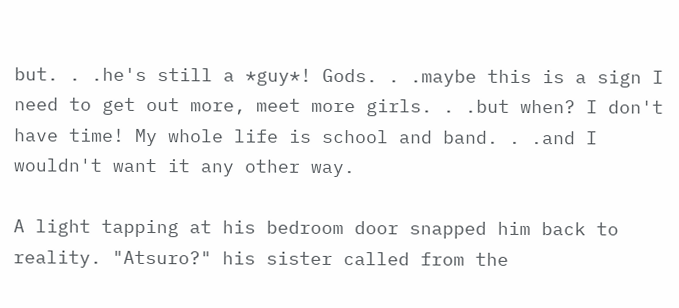but. . .he's still a *guy*! Gods. . .maybe this is a sign I need to get out more, meet more girls. . .but when? I don't have time! My whole life is school and band. . .and I wouldn't want it any other way.

A light tapping at his bedroom door snapped him back to reality. "Atsuro?" his sister called from the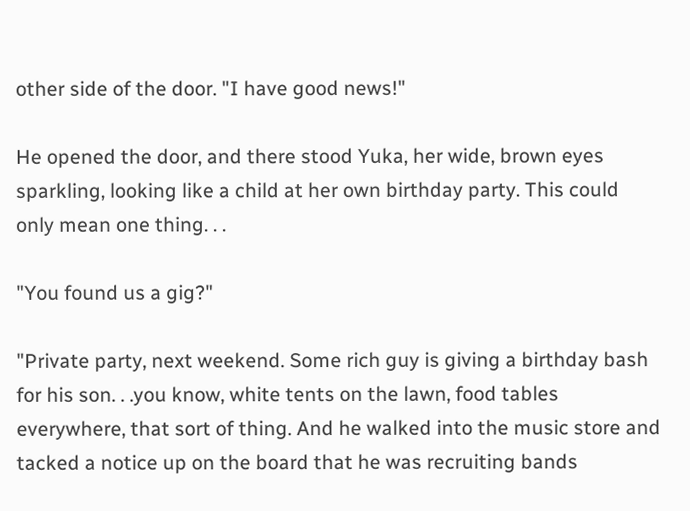other side of the door. "I have good news!"

He opened the door, and there stood Yuka, her wide, brown eyes sparkling, looking like a child at her own birthday party. This could only mean one thing. . .

"You found us a gig?"

"Private party, next weekend. Some rich guy is giving a birthday bash for his son. . .you know, white tents on the lawn, food tables everywhere, that sort of thing. And he walked into the music store and tacked a notice up on the board that he was recruiting bands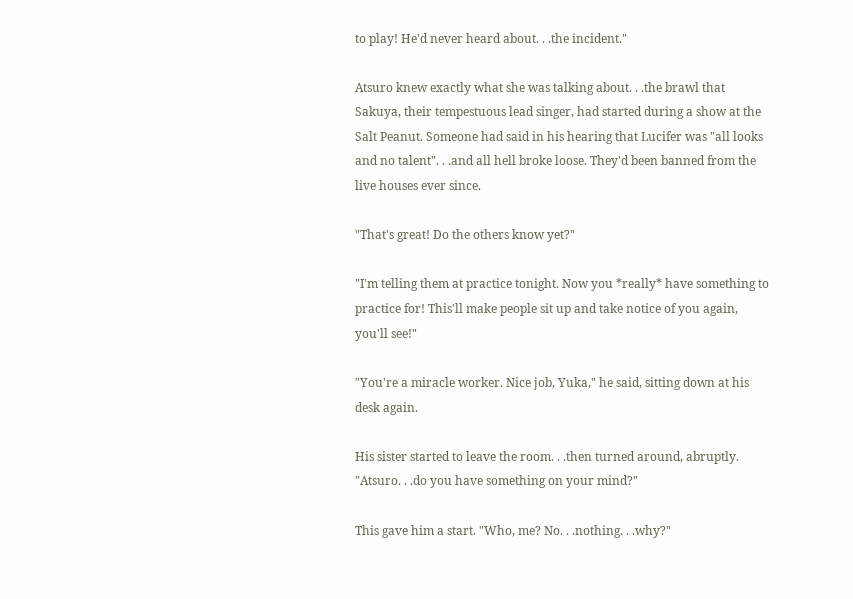to play! He'd never heard about. . .the incident."

Atsuro knew exactly what she was talking about. . .the brawl that Sakuya, their tempestuous lead singer, had started during a show at the Salt Peanut. Someone had said in his hearing that Lucifer was "all looks and no talent". . .and all hell broke loose. They'd been banned from the live houses ever since.

"That's great! Do the others know yet?"

"I'm telling them at practice tonight. Now you *really* have something to practice for! This'll make people sit up and take notice of you again, you'll see!"

"You're a miracle worker. Nice job, Yuka," he said, sitting down at his desk again.

His sister started to leave the room. . .then turned around, abruptly. "Atsuro. . .do you have something on your mind?"

This gave him a start. "Who, me? No. . .nothing. . .why?"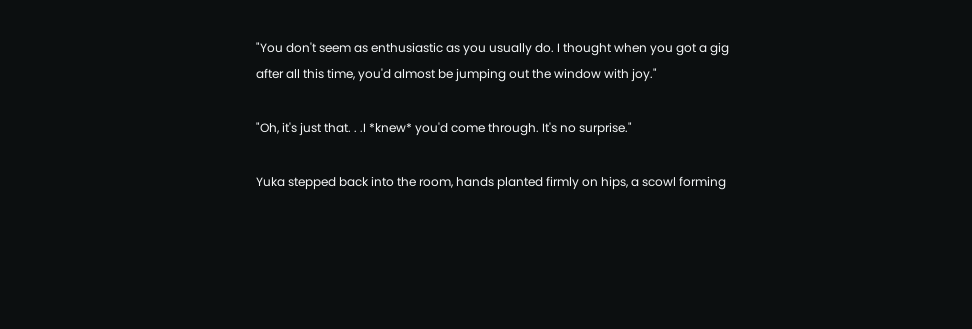"You don't seem as enthusiastic as you usually do. I thought when you got a gig after all this time, you'd almost be jumping out the window with joy."

"Oh, it's just that. . .I *knew* you'd come through. It's no surprise."

Yuka stepped back into the room, hands planted firmly on hips, a scowl forming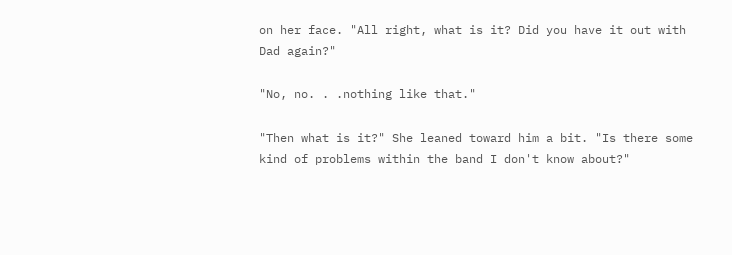on her face. "All right, what is it? Did you have it out with Dad again?"

"No, no. . .nothing like that."

"Then what is it?" She leaned toward him a bit. "Is there some kind of problems within the band I don't know about?"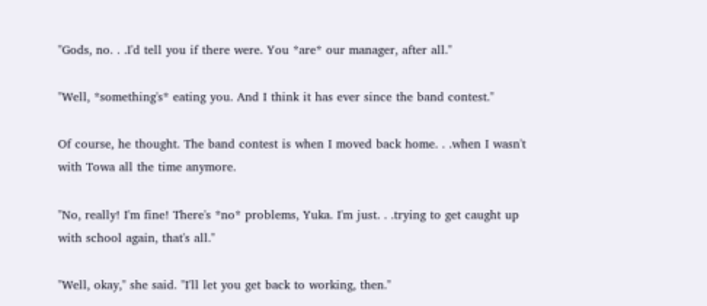"Gods, no. . .I'd tell you if there were. You *are* our manager, after all."

"Well, *something's* eating you. And I think it has ever since the band contest."

Of course, he thought. The band contest is when I moved back home. . .when I wasn't with Towa all the time anymore.

"No, really! I'm fine! There's *no* problems, Yuka. I'm just. . .trying to get caught up with school again, that's all."

"Well, okay," she said. "I'll let you get back to working, then."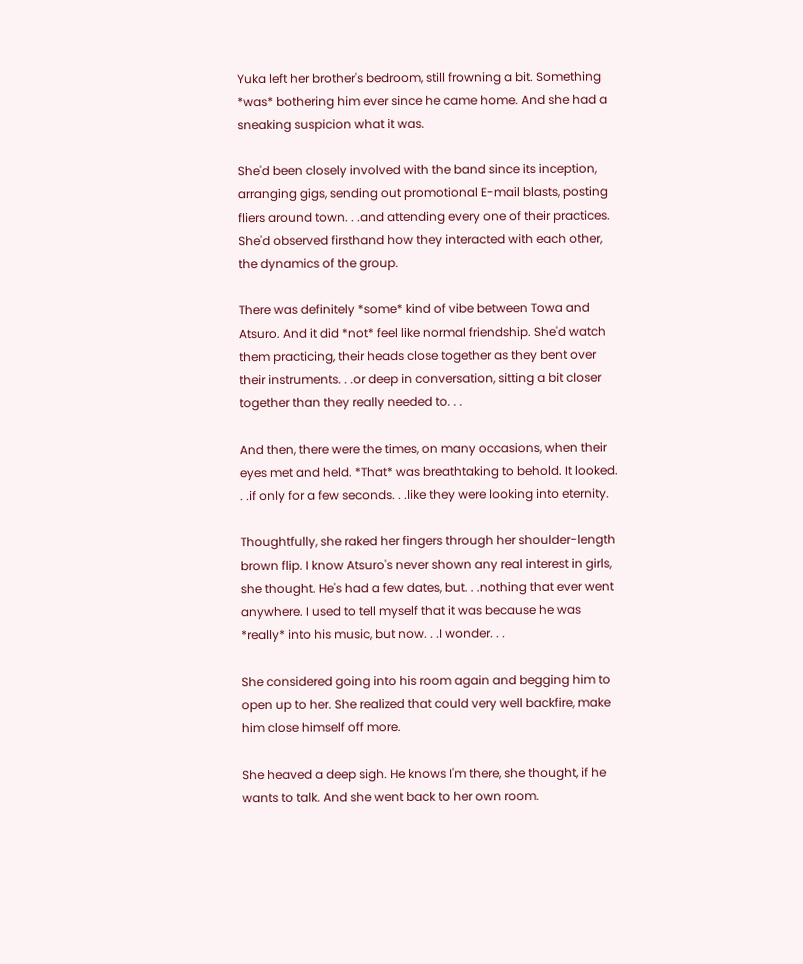Yuka left her brother's bedroom, still frowning a bit. Something *was* bothering him ever since he came home. And she had a sneaking suspicion what it was.

She'd been closely involved with the band since its inception, arranging gigs, sending out promotional E-mail blasts, posting fliers around town. . .and attending every one of their practices. She'd observed firsthand how they interacted with each other, the dynamics of the group.

There was definitely *some* kind of vibe between Towa and Atsuro. And it did *not* feel like normal friendship. She'd watch them practicing, their heads close together as they bent over their instruments. . .or deep in conversation, sitting a bit closer together than they really needed to. . .

And then, there were the times, on many occasions, when their eyes met and held. *That* was breathtaking to behold. It looked. . .if only for a few seconds. . .like they were looking into eternity.

Thoughtfully, she raked her fingers through her shoulder-length brown flip. I know Atsuro's never shown any real interest in girls, she thought. He's had a few dates, but. . .nothing that ever went anywhere. I used to tell myself that it was because he was *really* into his music, but now. . .I wonder. . .

She considered going into his room again and begging him to open up to her. She realized that could very well backfire, make him close himself off more.

She heaved a deep sigh. He knows I'm there, she thought, if he wants to talk. And she went back to her own room.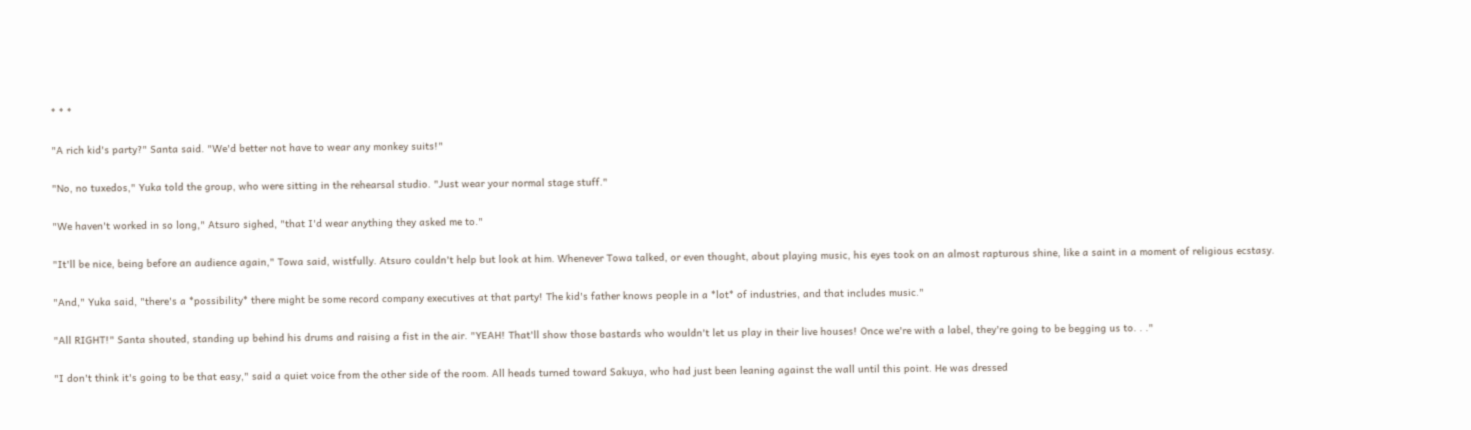* * *

"A rich kid's party?" Santa said. "We'd better not have to wear any monkey suits!"

"No, no tuxedos," Yuka told the group, who were sitting in the rehearsal studio. "Just wear your normal stage stuff."

"We haven't worked in so long," Atsuro sighed, "that I'd wear anything they asked me to."

"It'll be nice, being before an audience again," Towa said, wistfully. Atsuro couldn't help but look at him. Whenever Towa talked, or even thought, about playing music, his eyes took on an almost rapturous shine, like a saint in a moment of religious ecstasy.

"And," Yuka said, "there's a *possibility* there might be some record company executives at that party! The kid's father knows people in a *lot* of industries, and that includes music."

"All RIGHT!" Santa shouted, standing up behind his drums and raising a fist in the air. "YEAH! That'll show those bastards who wouldn't let us play in their live houses! Once we're with a label, they're going to be begging us to. . ."

"I don't think it's going to be that easy," said a quiet voice from the other side of the room. All heads turned toward Sakuya, who had just been leaning against the wall until this point. He was dressed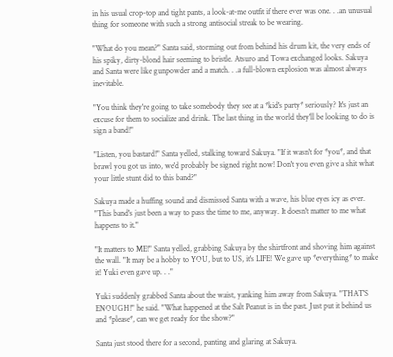in his usual crop-top and tight pants, a look-at-me outfit if there ever was one. . .an unusual thing for someone with such a strong antisocial streak to be wearing.

"What do you mean?" Santa said, storming out from behind his drum kit, the very ends of his spiky, dirty-blond hair seeming to bristle. Atsuro and Towa exchanged looks. Sakuya and Santa were like gunpowder and a match. . .a full-blown explosion was almost always inevitable.

"You think they're going to take somebody they see at a *kid's party* seriously? It's just an excuse for them to socialize and drink. The last thing in the world they'll be looking to do is sign a band!"

"Listen, you bastard!" Santa yelled, stalking toward Sakuya. "If it wasn't for *you*, and that brawl you got us into, we'd probably be signed right now! Don't you even give a shit what your little stunt did to this band?"

Sakuya made a huffing sound and dismissed Santa with a wave, his blue eyes icy as ever. "This band's just been a way to pass the time to me, anyway. It doesn't matter to me what happens to it."

"It matters to ME!" Santa yelled, grabbing Sakuya by the shirtfront and shoving him against the wall. "It may be a hobby to YOU, but to US, it's LIFE! We gave up *everything* to make it! Yuki even gave up. . ."

Yuki suddenly grabbed Santa about the waist, yanking him away from Sakuya. "THAT'S ENOUGH!" he said. "What happened at the Salt Peanut is in the past. Just put it behind us and *please*, can we get ready for the show?"

Santa just stood there for a second, panting and glaring at Sakuya.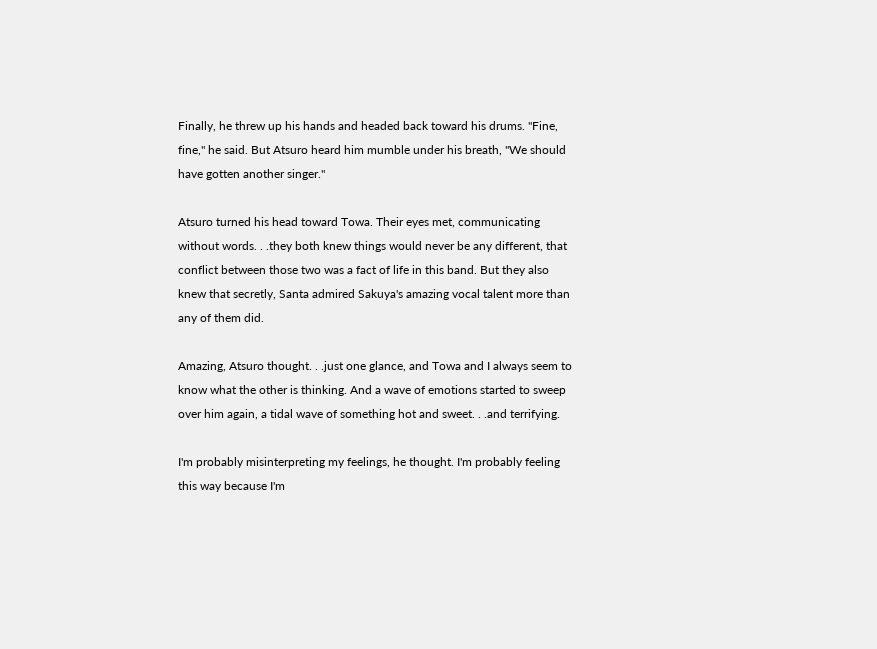Finally, he threw up his hands and headed back toward his drums. "Fine, fine," he said. But Atsuro heard him mumble under his breath, "We should have gotten another singer."

Atsuro turned his head toward Towa. Their eyes met, communicating without words. . .they both knew things would never be any different, that conflict between those two was a fact of life in this band. But they also knew that secretly, Santa admired Sakuya's amazing vocal talent more than any of them did.

Amazing, Atsuro thought. . .just one glance, and Towa and I always seem to know what the other is thinking. And a wave of emotions started to sweep over him again, a tidal wave of something hot and sweet. . .and terrifying.

I'm probably misinterpreting my feelings, he thought. I'm probably feeling this way because I'm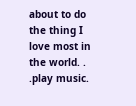about to do the thing I love most in the world. . .play music.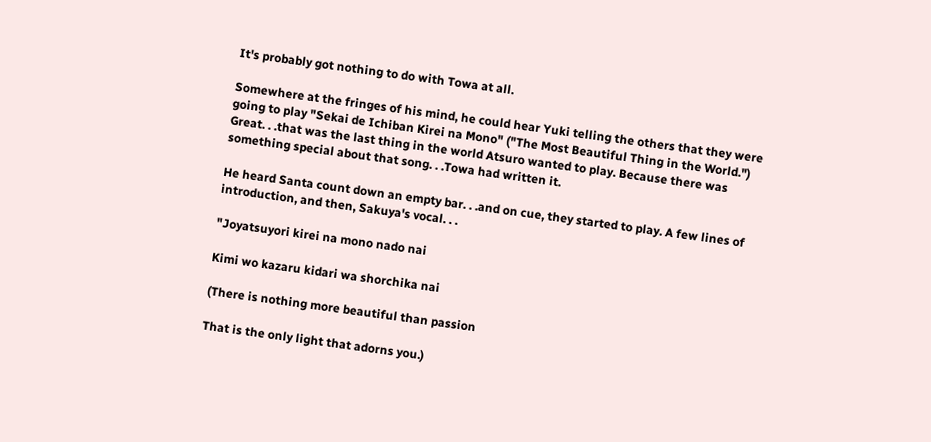It's probably got nothing to do with Towa at all.

Somewhere at the fringes of his mind, he could hear Yuki telling the others that they were going to play "Sekai de Ichiban Kirei na Mono" ("The Most Beautiful Thing in the World.") Great. . .that was the last thing in the world Atsuro wanted to play. Because there was something special about that song. . .Towa had written it.

He heard Santa count down an empty bar. . .and on cue, they started to play. A few lines of introduction, and then, Sakuya's vocal. . .

"Joyatsuyori kirei na mono nado nai

Kimi wo kazaru kidari wa shorchika nai

(There is nothing more beautiful than passion

That is the only light that adorns you.)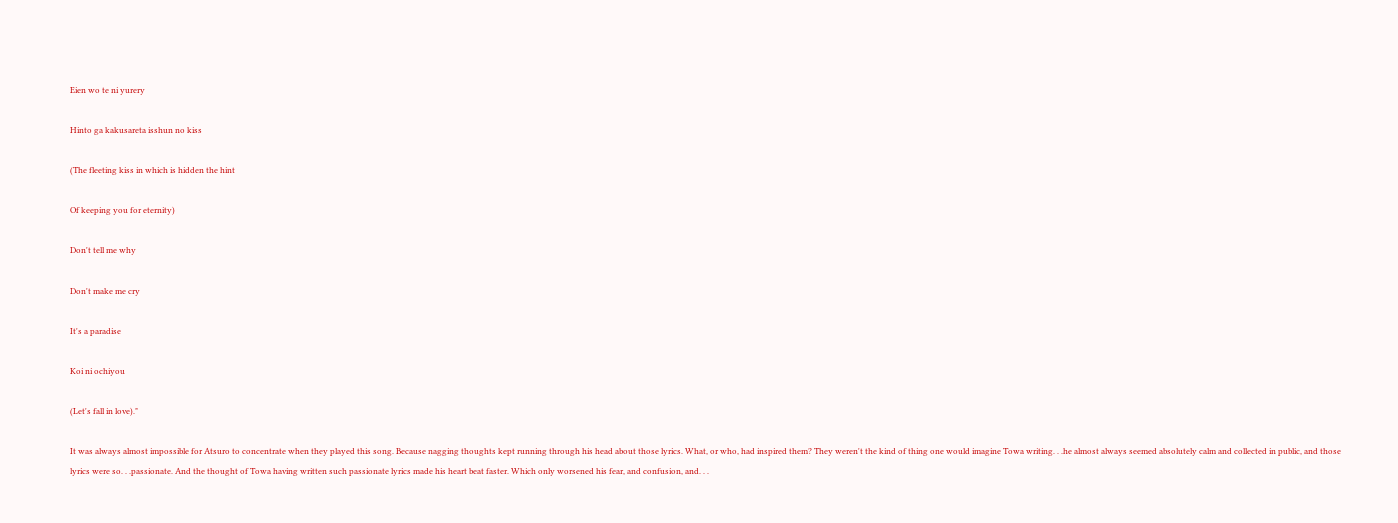Eien wo te ni yurery

Hinto ga kakusareta isshun no kiss

(The fleeting kiss in which is hidden the hint

Of keeping you for eternity)

Don't tell me why

Don't make me cry

It's a paradise

Koi ni ochiyou

(Let's fall in love)."

It was always almost impossible for Atsuro to concentrate when they played this song. Because nagging thoughts kept running through his head about those lyrics. What, or who, had inspired them? They weren't the kind of thing one would imagine Towa writing. . .he almost always seemed absolutely calm and collected in public, and those lyrics were so. . .passionate. And the thought of Towa having written such passionate lyrics made his heart beat faster. Which only worsened his fear, and confusion, and. . .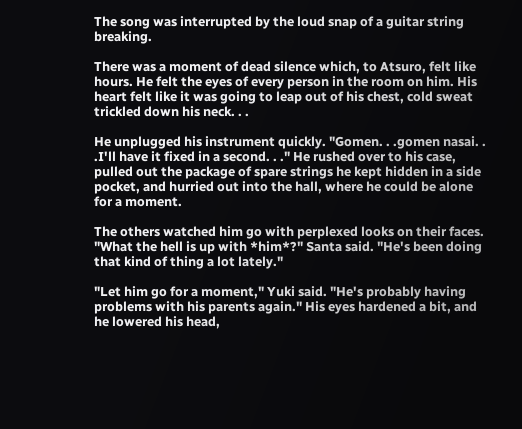The song was interrupted by the loud snap of a guitar string breaking.

There was a moment of dead silence which, to Atsuro, felt like hours. He felt the eyes of every person in the room on him. His heart felt like it was going to leap out of his chest, cold sweat trickled down his neck. . .

He unplugged his instrument quickly. "Gomen. . .gomen nasai. . .I'll have it fixed in a second. . ." He rushed over to his case, pulled out the package of spare strings he kept hidden in a side pocket, and hurried out into the hall, where he could be alone for a moment.

The others watched him go with perplexed looks on their faces. "What the hell is up with *him*?" Santa said. "He's been doing that kind of thing a lot lately."

"Let him go for a moment," Yuki said. "He's probably having problems with his parents again." His eyes hardened a bit, and he lowered his head,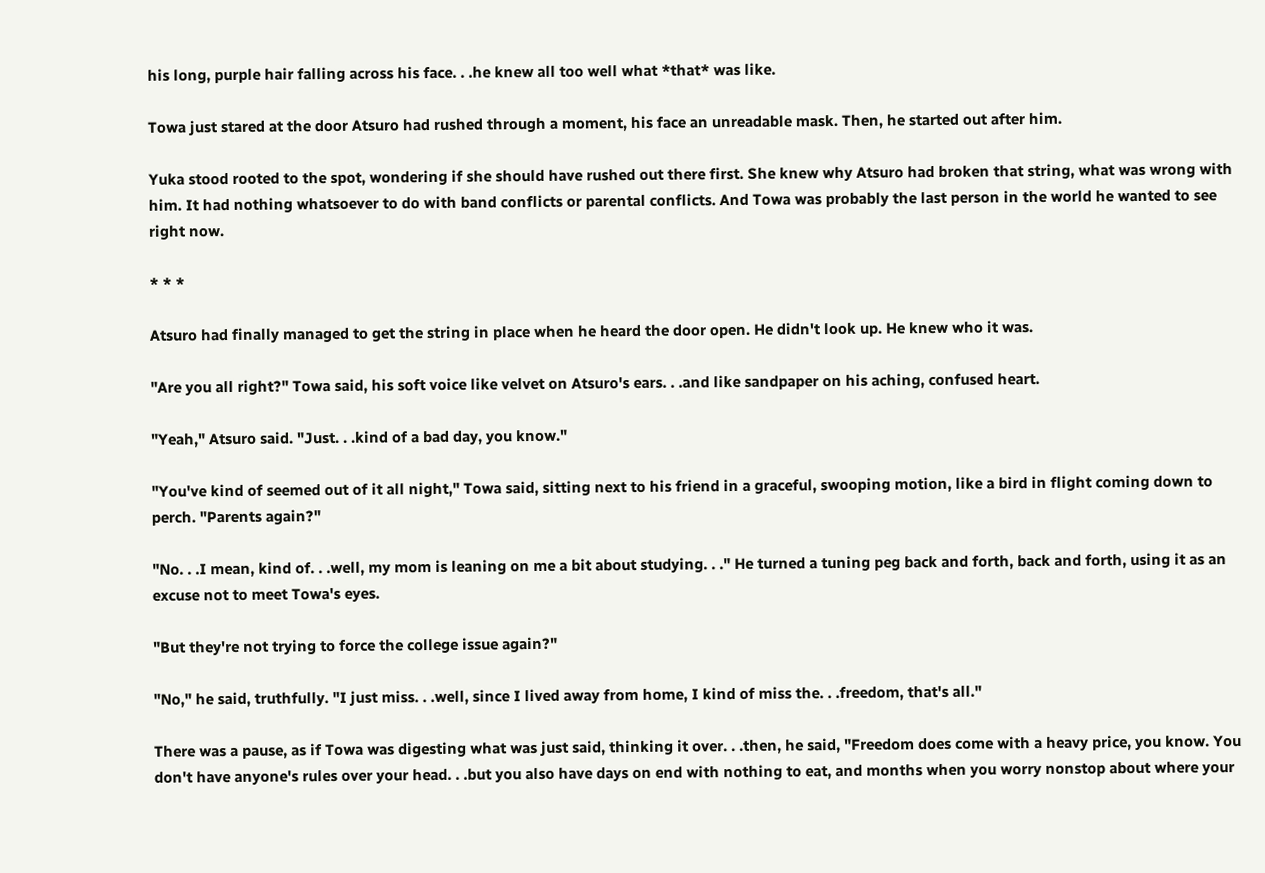his long, purple hair falling across his face. . .he knew all too well what *that* was like.

Towa just stared at the door Atsuro had rushed through a moment, his face an unreadable mask. Then, he started out after him.

Yuka stood rooted to the spot, wondering if she should have rushed out there first. She knew why Atsuro had broken that string, what was wrong with him. It had nothing whatsoever to do with band conflicts or parental conflicts. And Towa was probably the last person in the world he wanted to see right now.

* * *

Atsuro had finally managed to get the string in place when he heard the door open. He didn't look up. He knew who it was.

"Are you all right?" Towa said, his soft voice like velvet on Atsuro's ears. . .and like sandpaper on his aching, confused heart.

"Yeah," Atsuro said. "Just. . .kind of a bad day, you know."

"You've kind of seemed out of it all night," Towa said, sitting next to his friend in a graceful, swooping motion, like a bird in flight coming down to perch. "Parents again?"

"No. . .I mean, kind of. . .well, my mom is leaning on me a bit about studying. . ." He turned a tuning peg back and forth, back and forth, using it as an excuse not to meet Towa's eyes.

"But they're not trying to force the college issue again?"

"No," he said, truthfully. "I just miss. . .well, since I lived away from home, I kind of miss the. . .freedom, that's all."

There was a pause, as if Towa was digesting what was just said, thinking it over. . .then, he said, "Freedom does come with a heavy price, you know. You don't have anyone's rules over your head. . .but you also have days on end with nothing to eat, and months when you worry nonstop about where your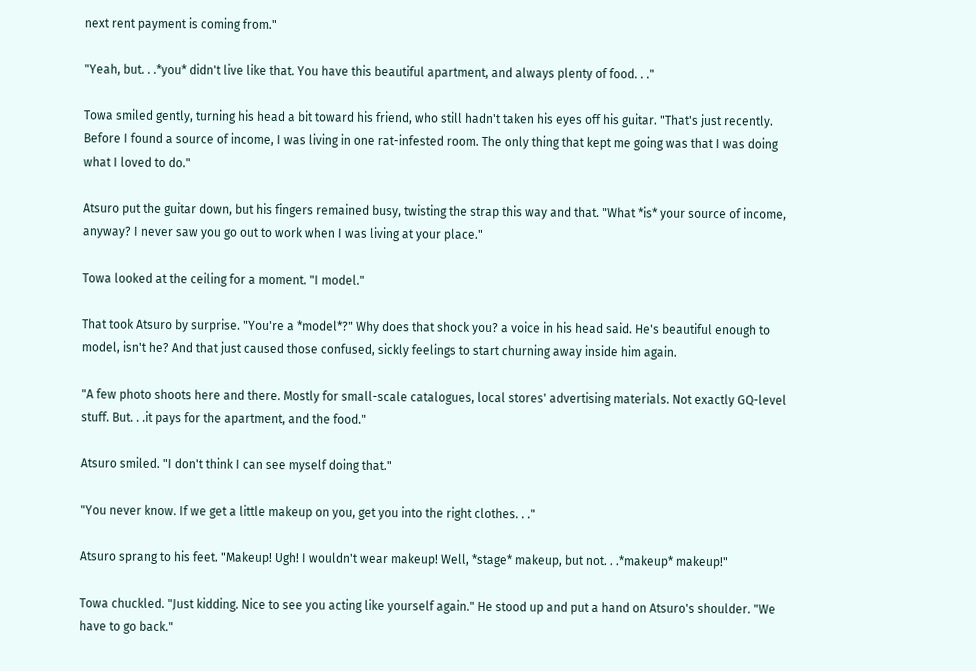next rent payment is coming from."

"Yeah, but. . .*you* didn't live like that. You have this beautiful apartment, and always plenty of food. . ."

Towa smiled gently, turning his head a bit toward his friend, who still hadn't taken his eyes off his guitar. "That's just recently. Before I found a source of income, I was living in one rat-infested room. The only thing that kept me going was that I was doing what I loved to do."

Atsuro put the guitar down, but his fingers remained busy, twisting the strap this way and that. "What *is* your source of income, anyway? I never saw you go out to work when I was living at your place."

Towa looked at the ceiling for a moment. "I model."

That took Atsuro by surprise. "You're a *model*?" Why does that shock you? a voice in his head said. He's beautiful enough to model, isn't he? And that just caused those confused, sickly feelings to start churning away inside him again.

"A few photo shoots here and there. Mostly for small-scale catalogues, local stores' advertising materials. Not exactly GQ-level stuff. But. . .it pays for the apartment, and the food."

Atsuro smiled. "I don't think I can see myself doing that."

"You never know. If we get a little makeup on you, get you into the right clothes. . ."

Atsuro sprang to his feet. "Makeup! Ugh! I wouldn't wear makeup! Well, *stage* makeup, but not. . .*makeup* makeup!"

Towa chuckled. "Just kidding. Nice to see you acting like yourself again." He stood up and put a hand on Atsuro's shoulder. "We have to go back."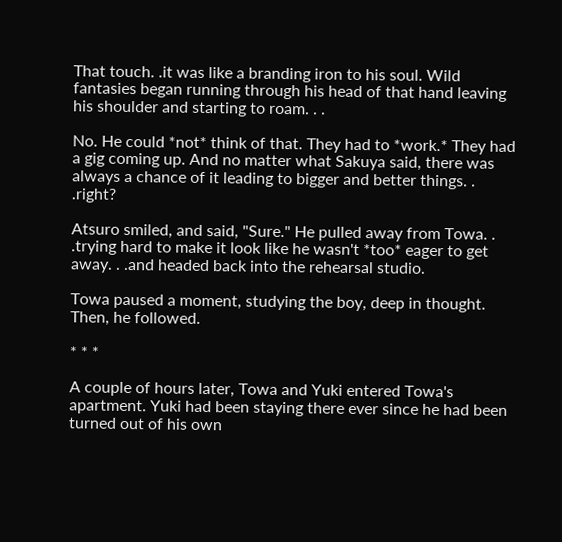That touch. .it was like a branding iron to his soul. Wild fantasies began running through his head of that hand leaving his shoulder and starting to roam. . .

No. He could *not* think of that. They had to *work.* They had a gig coming up. And no matter what Sakuya said, there was always a chance of it leading to bigger and better things. . .right?

Atsuro smiled, and said, "Sure." He pulled away from Towa. . .trying hard to make it look like he wasn't *too* eager to get away. . .and headed back into the rehearsal studio.

Towa paused a moment, studying the boy, deep in thought. Then, he followed.

* * *

A couple of hours later, Towa and Yuki entered Towa's apartment. Yuki had been staying there ever since he had been turned out of his own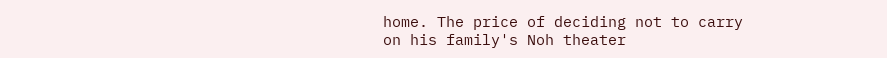home. The price of deciding not to carry on his family's Noh theater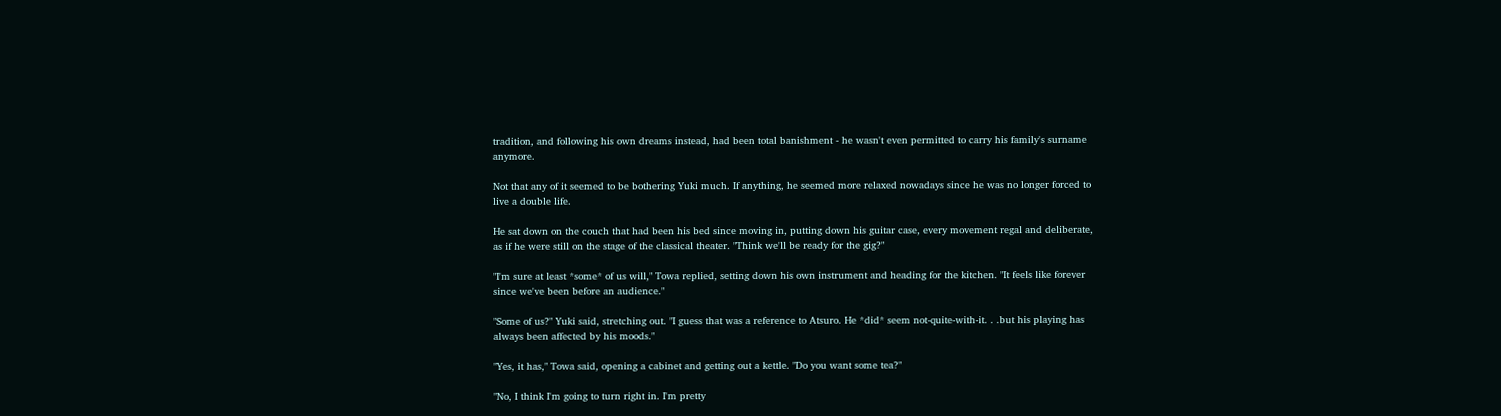tradition, and following his own dreams instead, had been total banishment - he wasn't even permitted to carry his family's surname anymore.

Not that any of it seemed to be bothering Yuki much. If anything, he seemed more relaxed nowadays since he was no longer forced to live a double life.

He sat down on the couch that had been his bed since moving in, putting down his guitar case, every movement regal and deliberate, as if he were still on the stage of the classical theater. "Think we'll be ready for the gig?"

"I'm sure at least *some* of us will," Towa replied, setting down his own instrument and heading for the kitchen. "It feels like forever since we've been before an audience."

"Some of us?" Yuki said, stretching out. "I guess that was a reference to Atsuro. He *did* seem not-quite-with-it. . .but his playing has always been affected by his moods."

"Yes, it has," Towa said, opening a cabinet and getting out a kettle. "Do you want some tea?"

"No, I think I'm going to turn right in. I'm pretty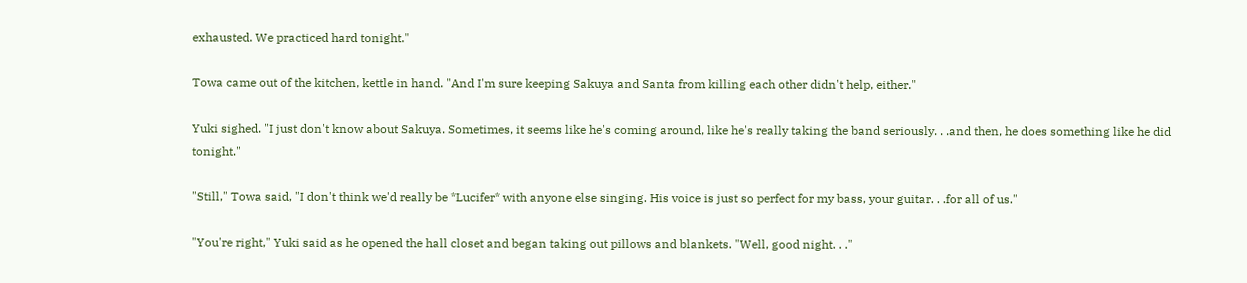exhausted. We practiced hard tonight."

Towa came out of the kitchen, kettle in hand. "And I'm sure keeping Sakuya and Santa from killing each other didn't help, either."

Yuki sighed. "I just don't know about Sakuya. Sometimes, it seems like he's coming around, like he's really taking the band seriously. . .and then, he does something like he did tonight."

"Still," Towa said, "I don't think we'd really be *Lucifer* with anyone else singing. His voice is just so perfect for my bass, your guitar. . .for all of us."

"You're right," Yuki said as he opened the hall closet and began taking out pillows and blankets. "Well, good night. . ."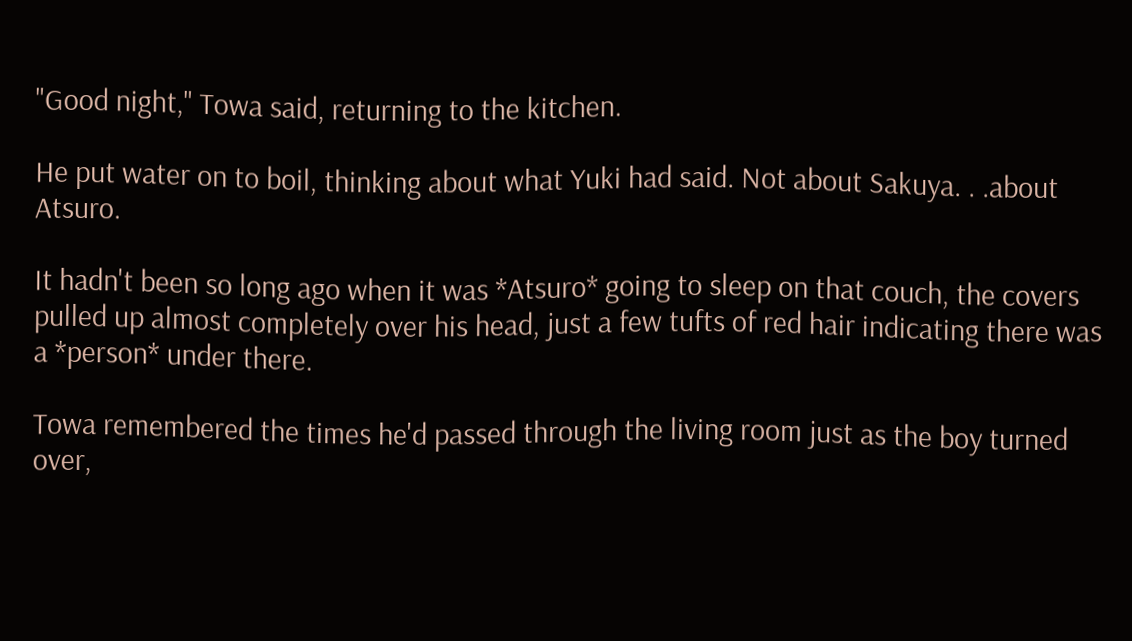"Good night," Towa said, returning to the kitchen.

He put water on to boil, thinking about what Yuki had said. Not about Sakuya. . .about Atsuro.

It hadn't been so long ago when it was *Atsuro* going to sleep on that couch, the covers pulled up almost completely over his head, just a few tufts of red hair indicating there was a *person* under there.

Towa remembered the times he'd passed through the living room just as the boy turned over,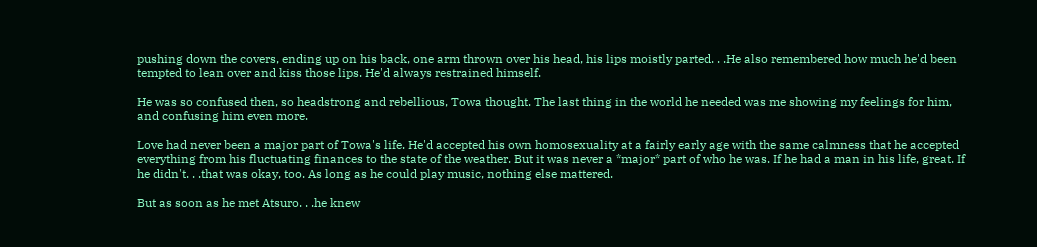pushing down the covers, ending up on his back, one arm thrown over his head, his lips moistly parted. . .He also remembered how much he'd been tempted to lean over and kiss those lips. He'd always restrained himself.

He was so confused then, so headstrong and rebellious, Towa thought. The last thing in the world he needed was me showing my feelings for him, and confusing him even more.

Love had never been a major part of Towa's life. He'd accepted his own homosexuality at a fairly early age with the same calmness that he accepted everything from his fluctuating finances to the state of the weather. But it was never a *major* part of who he was. If he had a man in his life, great. If he didn't. . .that was okay, too. As long as he could play music, nothing else mattered.

But as soon as he met Atsuro. . .he knew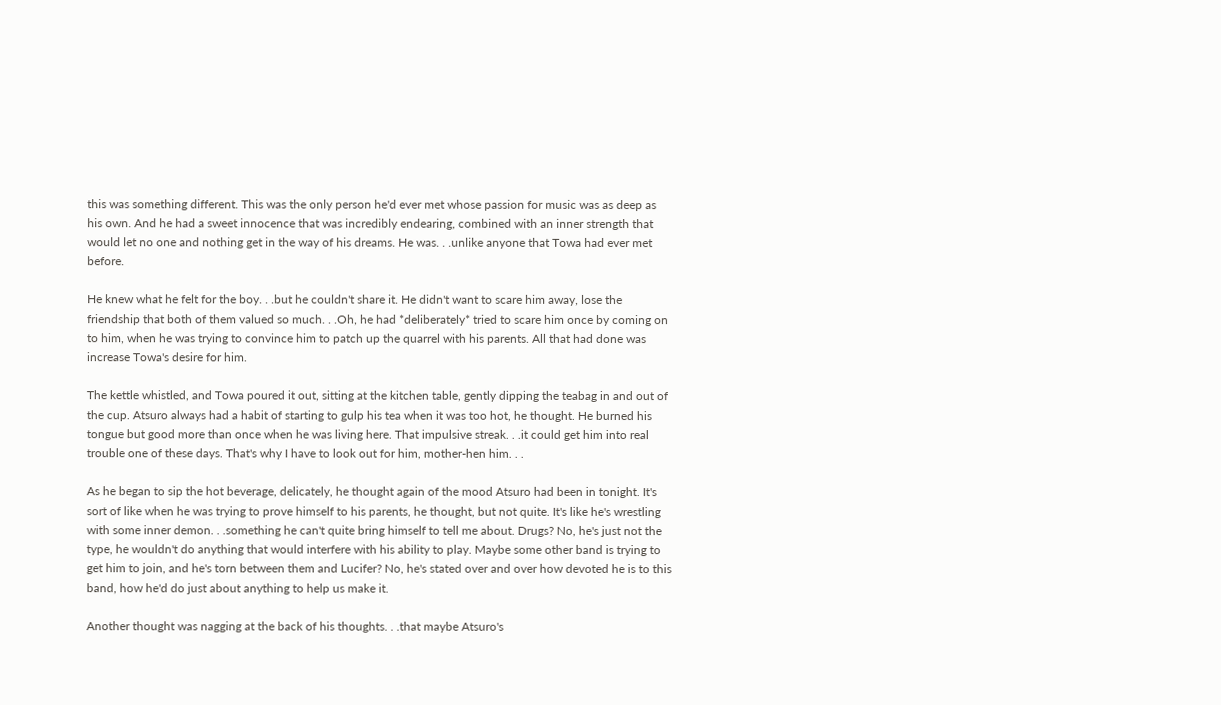this was something different. This was the only person he'd ever met whose passion for music was as deep as his own. And he had a sweet innocence that was incredibly endearing, combined with an inner strength that would let no one and nothing get in the way of his dreams. He was. . .unlike anyone that Towa had ever met before.

He knew what he felt for the boy. . .but he couldn't share it. He didn't want to scare him away, lose the friendship that both of them valued so much. . .Oh, he had *deliberately* tried to scare him once by coming on to him, when he was trying to convince him to patch up the quarrel with his parents. All that had done was increase Towa's desire for him.

The kettle whistled, and Towa poured it out, sitting at the kitchen table, gently dipping the teabag in and out of the cup. Atsuro always had a habit of starting to gulp his tea when it was too hot, he thought. He burned his tongue but good more than once when he was living here. That impulsive streak. . .it could get him into real trouble one of these days. That's why I have to look out for him, mother-hen him. . .

As he began to sip the hot beverage, delicately, he thought again of the mood Atsuro had been in tonight. It's sort of like when he was trying to prove himself to his parents, he thought, but not quite. It's like he's wrestling with some inner demon. . .something he can't quite bring himself to tell me about. Drugs? No, he's just not the type, he wouldn't do anything that would interfere with his ability to play. Maybe some other band is trying to get him to join, and he's torn between them and Lucifer? No, he's stated over and over how devoted he is to this band, how he'd do just about anything to help us make it.

Another thought was nagging at the back of his thoughts. . .that maybe Atsuro's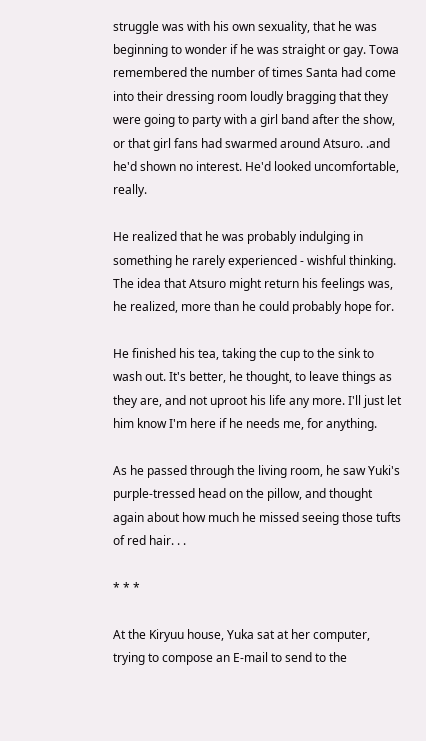struggle was with his own sexuality, that he was beginning to wonder if he was straight or gay. Towa remembered the number of times Santa had come into their dressing room loudly bragging that they were going to party with a girl band after the show, or that girl fans had swarmed around Atsuro. .and he'd shown no interest. He'd looked uncomfortable, really.

He realized that he was probably indulging in something he rarely experienced - wishful thinking. The idea that Atsuro might return his feelings was, he realized, more than he could probably hope for.

He finished his tea, taking the cup to the sink to wash out. It's better, he thought, to leave things as they are, and not uproot his life any more. I'll just let him know I'm here if he needs me, for anything.

As he passed through the living room, he saw Yuki's purple-tressed head on the pillow, and thought again about how much he missed seeing those tufts of red hair. . .

* * *

At the Kiryuu house, Yuka sat at her computer, trying to compose an E-mail to send to the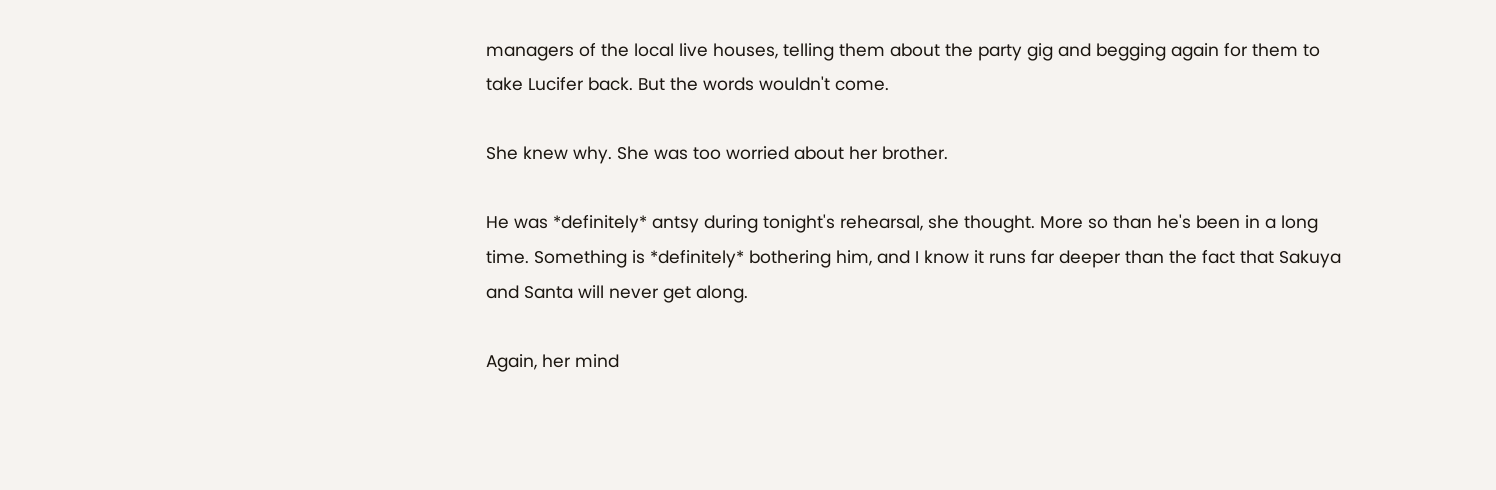managers of the local live houses, telling them about the party gig and begging again for them to take Lucifer back. But the words wouldn't come.

She knew why. She was too worried about her brother.

He was *definitely* antsy during tonight's rehearsal, she thought. More so than he's been in a long time. Something is *definitely* bothering him, and I know it runs far deeper than the fact that Sakuya and Santa will never get along.

Again, her mind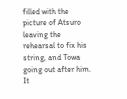filled with the picture of Atsuro leaving the rehearsal to fix his string, and Towa going out after him. It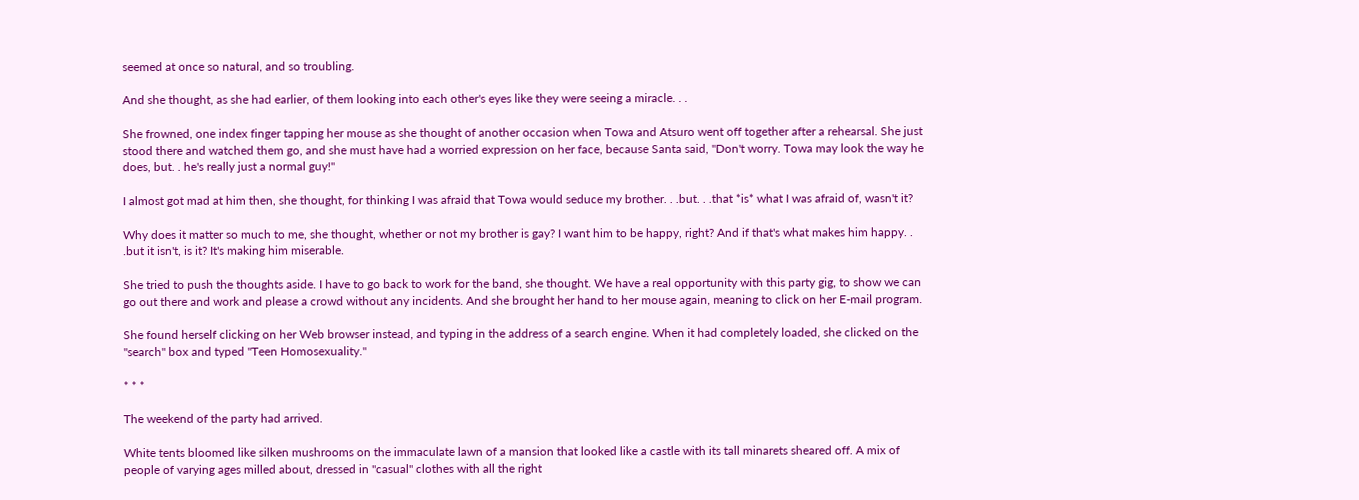seemed at once so natural, and so troubling.

And she thought, as she had earlier, of them looking into each other's eyes like they were seeing a miracle. . .

She frowned, one index finger tapping her mouse as she thought of another occasion when Towa and Atsuro went off together after a rehearsal. She just stood there and watched them go, and she must have had a worried expression on her face, because Santa said, "Don't worry. Towa may look the way he does, but. . he's really just a normal guy!"

I almost got mad at him then, she thought, for thinking I was afraid that Towa would seduce my brother. . .but. . .that *is* what I was afraid of, wasn't it?

Why does it matter so much to me, she thought, whether or not my brother is gay? I want him to be happy, right? And if that's what makes him happy. . .but it isn't, is it? It's making him miserable.

She tried to push the thoughts aside. I have to go back to work for the band, she thought. We have a real opportunity with this party gig, to show we can go out there and work and please a crowd without any incidents. And she brought her hand to her mouse again, meaning to click on her E-mail program.

She found herself clicking on her Web browser instead, and typing in the address of a search engine. When it had completely loaded, she clicked on the "search" box and typed "Teen Homosexuality."

* * *

The weekend of the party had arrived.

White tents bloomed like silken mushrooms on the immaculate lawn of a mansion that looked like a castle with its tall minarets sheared off. A mix of people of varying ages milled about, dressed in "casual" clothes with all the right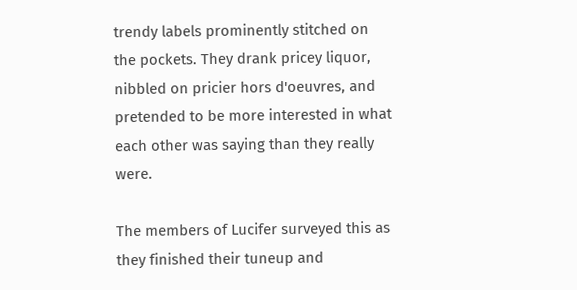trendy labels prominently stitched on the pockets. They drank pricey liquor, nibbled on pricier hors d'oeuvres, and pretended to be more interested in what each other was saying than they really were.

The members of Lucifer surveyed this as they finished their tuneup and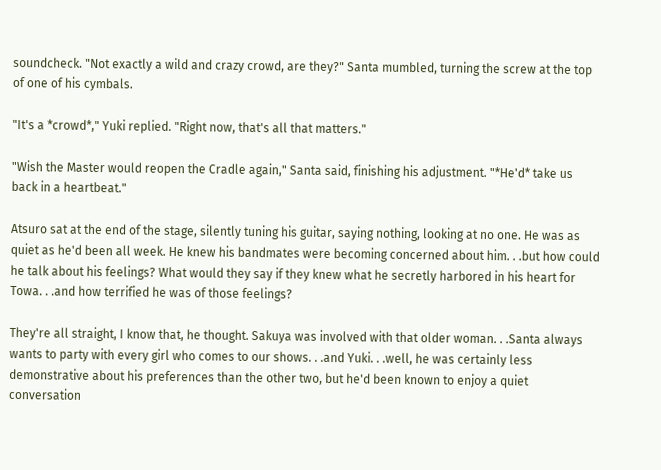soundcheck. "Not exactly a wild and crazy crowd, are they?" Santa mumbled, turning the screw at the top of one of his cymbals.

"It's a *crowd*," Yuki replied. "Right now, that's all that matters."

"Wish the Master would reopen the Cradle again," Santa said, finishing his adjustment. "*He'd* take us back in a heartbeat."

Atsuro sat at the end of the stage, silently tuning his guitar, saying nothing, looking at no one. He was as quiet as he'd been all week. He knew his bandmates were becoming concerned about him. . .but how could he talk about his feelings? What would they say if they knew what he secretly harbored in his heart for Towa. . .and how terrified he was of those feelings?

They're all straight, I know that, he thought. Sakuya was involved with that older woman. . .Santa always wants to party with every girl who comes to our shows. . .and Yuki. . .well, he was certainly less demonstrative about his preferences than the other two, but he'd been known to enjoy a quiet conversation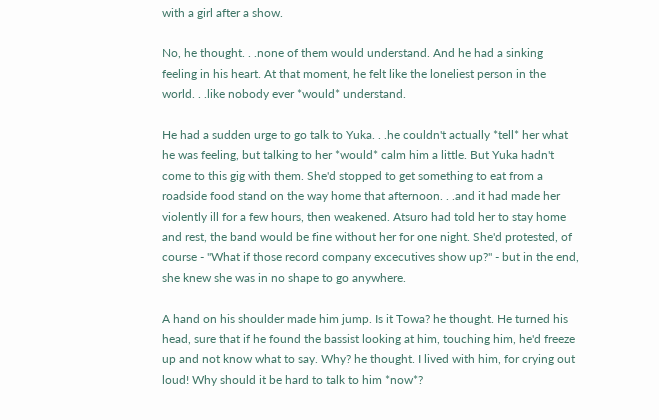with a girl after a show.

No, he thought. . .none of them would understand. And he had a sinking feeling in his heart. At that moment, he felt like the loneliest person in the world. . .like nobody ever *would* understand.

He had a sudden urge to go talk to Yuka. . .he couldn't actually *tell* her what he was feeling, but talking to her *would* calm him a little. But Yuka hadn't come to this gig with them. She'd stopped to get something to eat from a roadside food stand on the way home that afternoon. . .and it had made her violently ill for a few hours, then weakened. Atsuro had told her to stay home and rest, the band would be fine without her for one night. She'd protested, of course - "What if those record company excecutives show up?" - but in the end, she knew she was in no shape to go anywhere.

A hand on his shoulder made him jump. Is it Towa? he thought. He turned his head, sure that if he found the bassist looking at him, touching him, he'd freeze up and not know what to say. Why? he thought. I lived with him, for crying out loud! Why should it be hard to talk to him *now*?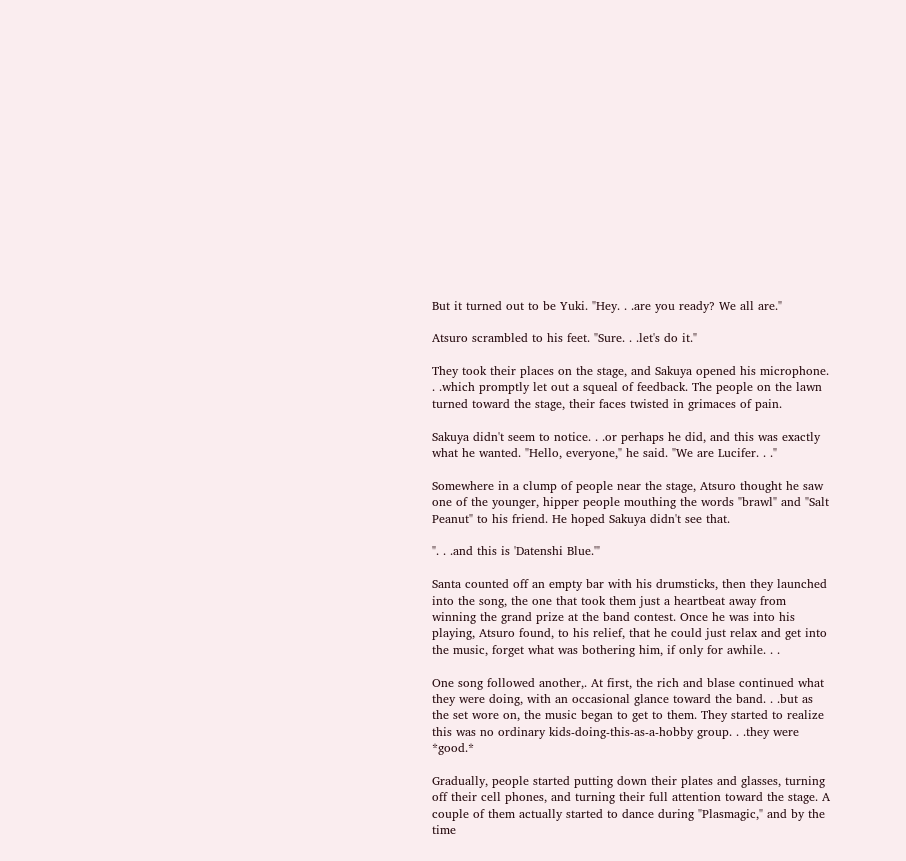But it turned out to be Yuki. "Hey. . .are you ready? We all are."

Atsuro scrambled to his feet. "Sure. . .let's do it."

They took their places on the stage, and Sakuya opened his microphone. . .which promptly let out a squeal of feedback. The people on the lawn turned toward the stage, their faces twisted in grimaces of pain.

Sakuya didn't seem to notice. . .or perhaps he did, and this was exactly what he wanted. "Hello, everyone," he said. "We are Lucifer. . ."

Somewhere in a clump of people near the stage, Atsuro thought he saw one of the younger, hipper people mouthing the words "brawl" and "Salt Peanut" to his friend. He hoped Sakuya didn't see that.

". . .and this is 'Datenshi Blue.'"

Santa counted off an empty bar with his drumsticks, then they launched into the song, the one that took them just a heartbeat away from winning the grand prize at the band contest. Once he was into his playing, Atsuro found, to his relief, that he could just relax and get into the music, forget what was bothering him, if only for awhile. . .

One song followed another,. At first, the rich and blase continued what they were doing, with an occasional glance toward the band. . .but as the set wore on, the music began to get to them. They started to realize this was no ordinary kids-doing-this-as-a-hobby group. . .they were *good.*

Gradually, people started putting down their plates and glasses, turning off their cell phones, and turning their full attention toward the stage. A couple of them actually started to dance during "Plasmagic," and by the time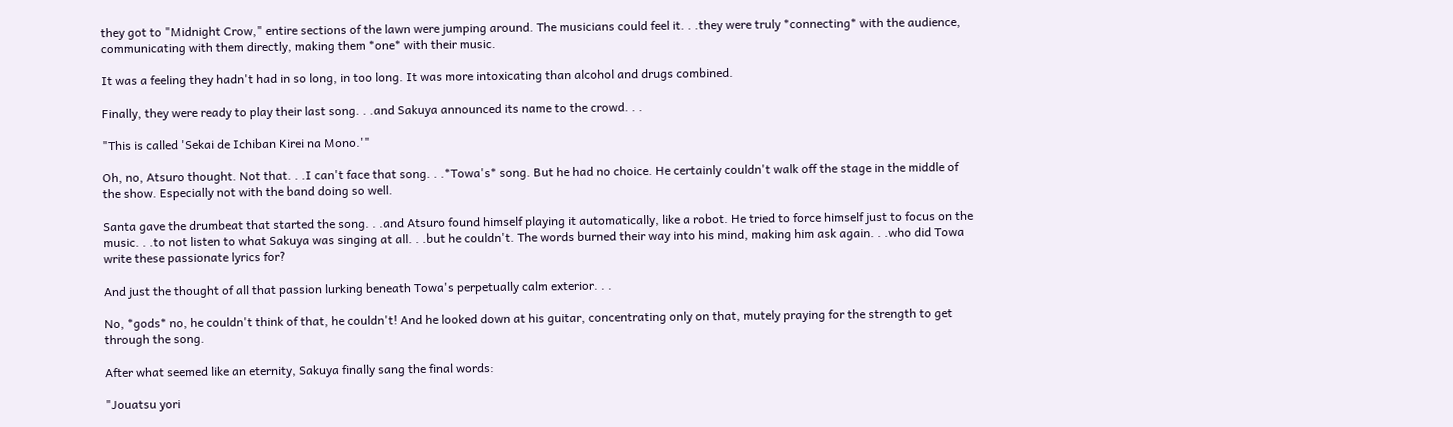they got to "Midnight Crow," entire sections of the lawn were jumping around. The musicians could feel it. . .they were truly *connecting* with the audience, communicating with them directly, making them *one* with their music.

It was a feeling they hadn't had in so long, in too long. It was more intoxicating than alcohol and drugs combined.

Finally, they were ready to play their last song. . .and Sakuya announced its name to the crowd. . .

"This is called 'Sekai de Ichiban Kirei na Mono.'"

Oh, no, Atsuro thought. Not that. . .I can't face that song. . .*Towa's* song. But he had no choice. He certainly couldn't walk off the stage in the middle of the show. Especially not with the band doing so well.

Santa gave the drumbeat that started the song. . .and Atsuro found himself playing it automatically, like a robot. He tried to force himself just to focus on the music. . .to not listen to what Sakuya was singing at all. . .but he couldn't. The words burned their way into his mind, making him ask again. . .who did Towa write these passionate lyrics for?

And just the thought of all that passion lurking beneath Towa's perpetually calm exterior. . .

No, *gods* no, he couldn't think of that, he couldn't! And he looked down at his guitar, concentrating only on that, mutely praying for the strength to get through the song.

After what seemed like an eternity, Sakuya finally sang the final words:

"Jouatsu yori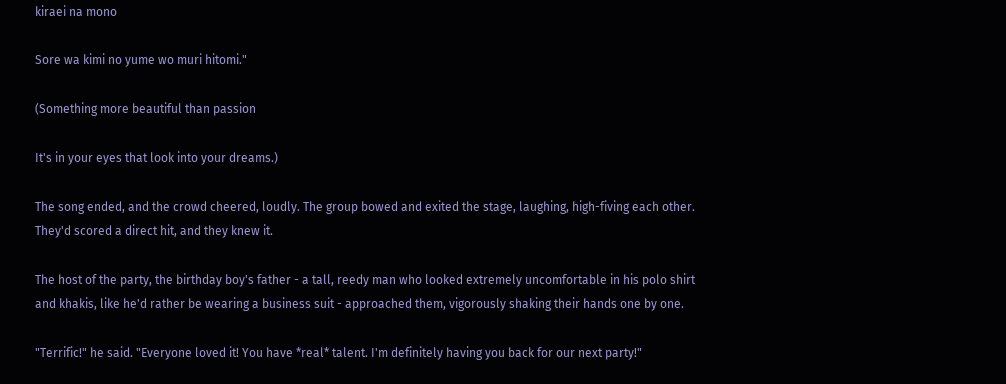kiraei na mono

Sore wa kimi no yume wo muri hitomi."

(Something more beautiful than passion

It's in your eyes that look into your dreams.)

The song ended, and the crowd cheered, loudly. The group bowed and exited the stage, laughing, high-fiving each other. They'd scored a direct hit, and they knew it.

The host of the party, the birthday boy's father - a tall, reedy man who looked extremely uncomfortable in his polo shirt and khakis, like he'd rather be wearing a business suit - approached them, vigorously shaking their hands one by one.

"Terrific!" he said. "Everyone loved it! You have *real* talent. I'm definitely having you back for our next party!"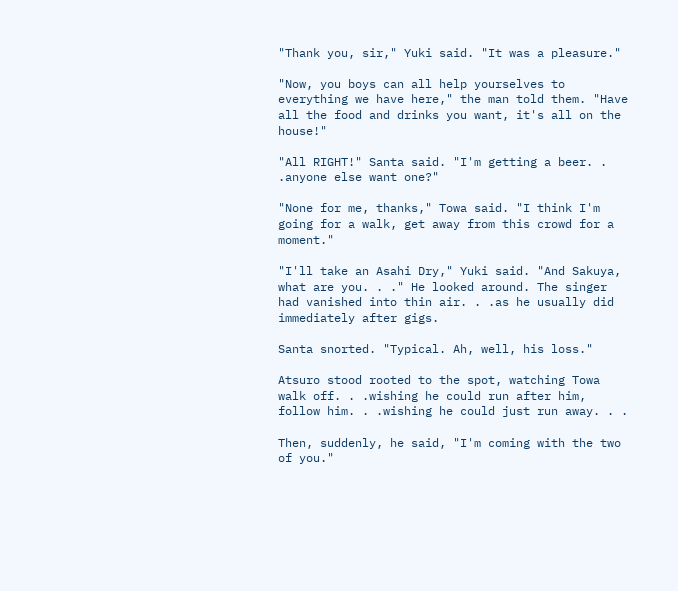"Thank you, sir," Yuki said. "It was a pleasure."

"Now, you boys can all help yourselves to everything we have here," the man told them. "Have all the food and drinks you want, it's all on the house!"

"All RIGHT!" Santa said. "I'm getting a beer. . .anyone else want one?"

"None for me, thanks," Towa said. "I think I'm going for a walk, get away from this crowd for a moment."

"I'll take an Asahi Dry," Yuki said. "And Sakuya, what are you. . ." He looked around. The singer had vanished into thin air. . .as he usually did immediately after gigs.

Santa snorted. "Typical. Ah, well, his loss."

Atsuro stood rooted to the spot, watching Towa walk off. . .wishing he could run after him, follow him. . .wishing he could just run away. . .

Then, suddenly, he said, "I'm coming with the two of you."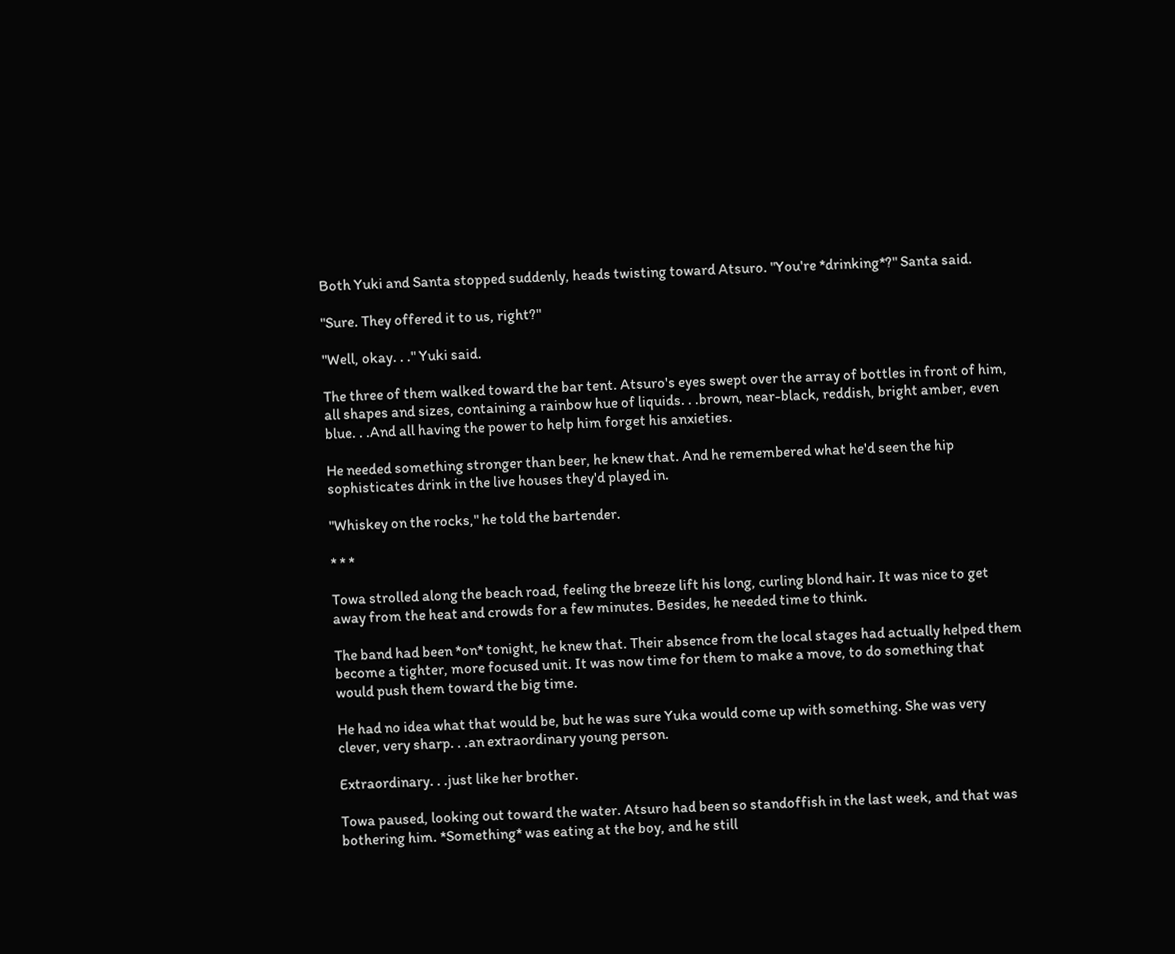Both Yuki and Santa stopped suddenly, heads twisting toward Atsuro. "You're *drinking*?" Santa said.

"Sure. They offered it to us, right?"

"Well, okay. . ." Yuki said.

The three of them walked toward the bar tent. Atsuro's eyes swept over the array of bottles in front of him, all shapes and sizes, containing a rainbow hue of liquids. . .brown, near-black, reddish, bright amber, even blue. . .And all having the power to help him forget his anxieties.

He needed something stronger than beer, he knew that. And he remembered what he'd seen the hip sophisticates drink in the live houses they'd played in.

"Whiskey on the rocks," he told the bartender.

* * *

Towa strolled along the beach road, feeling the breeze lift his long, curling blond hair. It was nice to get away from the heat and crowds for a few minutes. Besides, he needed time to think.

The band had been *on* tonight, he knew that. Their absence from the local stages had actually helped them become a tighter, more focused unit. It was now time for them to make a move, to do something that would push them toward the big time.

He had no idea what that would be, but he was sure Yuka would come up with something. She was very clever, very sharp. . .an extraordinary young person.

Extraordinary. . .just like her brother.

Towa paused, looking out toward the water. Atsuro had been so standoffish in the last week, and that was bothering him. *Something* was eating at the boy, and he still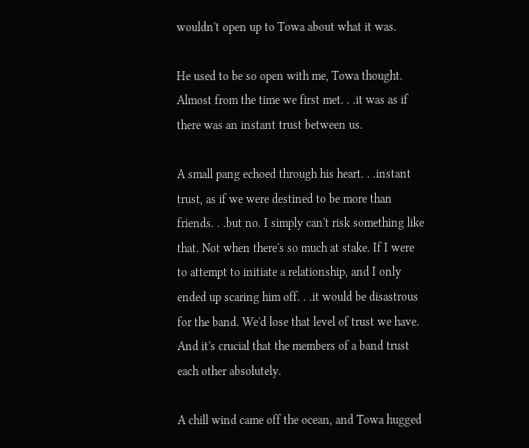wouldn't open up to Towa about what it was.

He used to be so open with me, Towa thought. Almost from the time we first met. . .it was as if there was an instant trust between us.

A small pang echoed through his heart. . .instant trust, as if we were destined to be more than friends. . .but no. I simply can't risk something like that. Not when there's so much at stake. If I were to attempt to initiate a relationship, and I only ended up scaring him off. . .it would be disastrous for the band. We'd lose that level of trust we have. And it's crucial that the members of a band trust each other absolutely.

A chill wind came off the ocean, and Towa hugged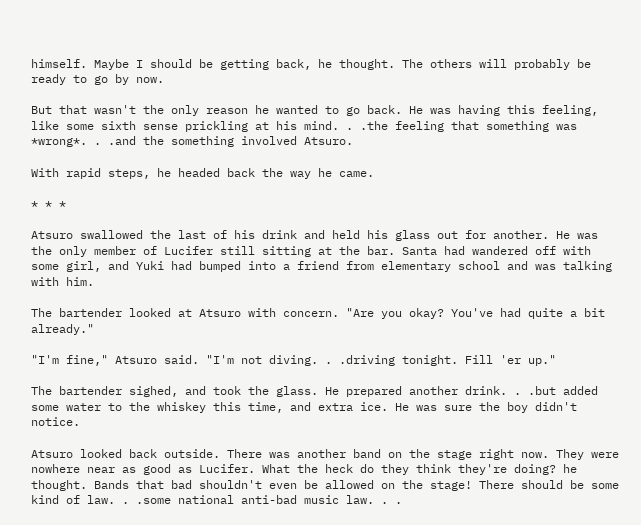himself. Maybe I should be getting back, he thought. The others will probably be ready to go by now.

But that wasn't the only reason he wanted to go back. He was having this feeling, like some sixth sense prickling at his mind. . .the feeling that something was *wrong*. . .and the something involved Atsuro.

With rapid steps, he headed back the way he came.

* * *

Atsuro swallowed the last of his drink and held his glass out for another. He was the only member of Lucifer still sitting at the bar. Santa had wandered off with some girl, and Yuki had bumped into a friend from elementary school and was talking with him.

The bartender looked at Atsuro with concern. "Are you okay? You've had quite a bit already."

"I'm fine," Atsuro said. "I'm not diving. . .driving tonight. Fill 'er up."

The bartender sighed, and took the glass. He prepared another drink. . .but added some water to the whiskey this time, and extra ice. He was sure the boy didn't notice.

Atsuro looked back outside. There was another band on the stage right now. They were nowhere near as good as Lucifer. What the heck do they think they're doing? he thought. Bands that bad shouldn't even be allowed on the stage! There should be some kind of law. . .some national anti-bad music law. . .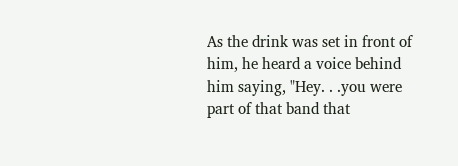As the drink was set in front of him, he heard a voice behind him saying, "Hey. . .you were part of that band that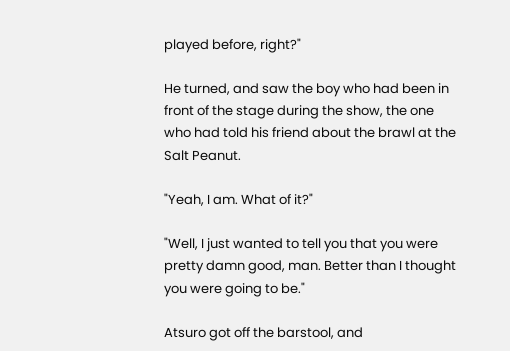played before, right?"

He turned, and saw the boy who had been in front of the stage during the show, the one who had told his friend about the brawl at the Salt Peanut.

"Yeah, I am. What of it?"

"Well, I just wanted to tell you that you were pretty damn good, man. Better than I thought you were going to be."

Atsuro got off the barstool, and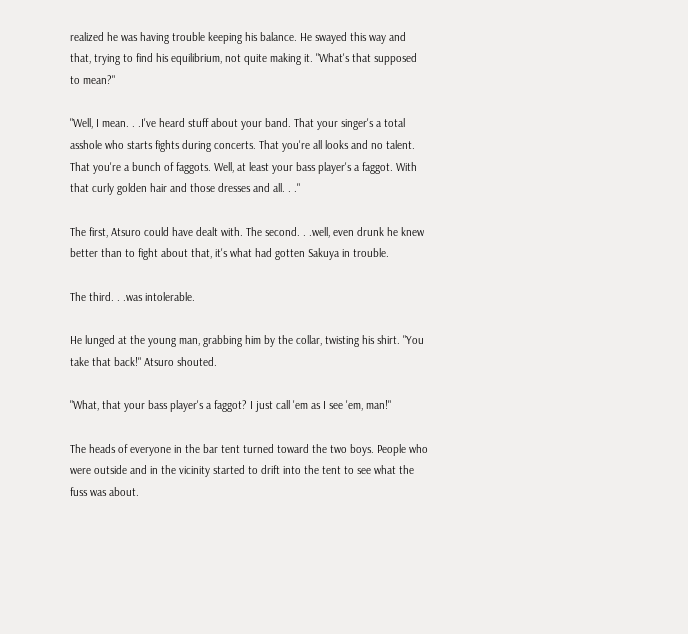realized he was having trouble keeping his balance. He swayed this way and that, trying to find his equilibrium, not quite making it. "What's that supposed to mean?"

"Well, I mean. . .I've heard stuff about your band. That your singer's a total asshole who starts fights during concerts. That you're all looks and no talent. That you're a bunch of faggots. Well, at least your bass player's a faggot. With that curly golden hair and those dresses and all. . ."

The first, Atsuro could have dealt with. The second. . .well, even drunk he knew better than to fight about that, it's what had gotten Sakuya in trouble.

The third. . .was intolerable.

He lunged at the young man, grabbing him by the collar, twisting his shirt. "You take that back!" Atsuro shouted.

"What, that your bass player's a faggot? I just call 'em as I see 'em, man!"

The heads of everyone in the bar tent turned toward the two boys. People who were outside and in the vicinity started to drift into the tent to see what the fuss was about.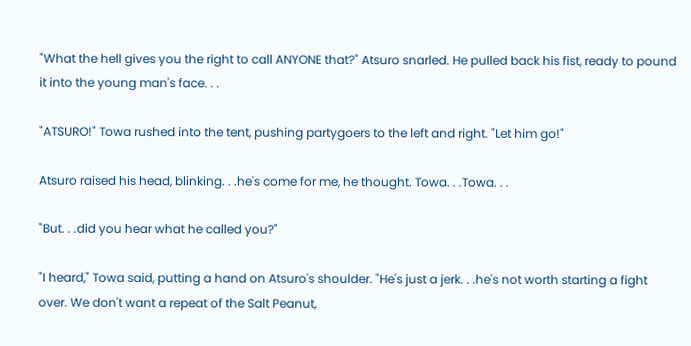"What the hell gives you the right to call ANYONE that?" Atsuro snarled. He pulled back his fist, ready to pound it into the young man's face. . .

"ATSURO!" Towa rushed into the tent, pushing partygoers to the left and right. "Let him go!"

Atsuro raised his head, blinking. . .he's come for me, he thought. Towa. . .Towa. . .

"But. . .did you hear what he called you?"

"I heard," Towa said, putting a hand on Atsuro's shoulder. "He's just a jerk. . .he's not worth starting a fight over. We don't want a repeat of the Salt Peanut,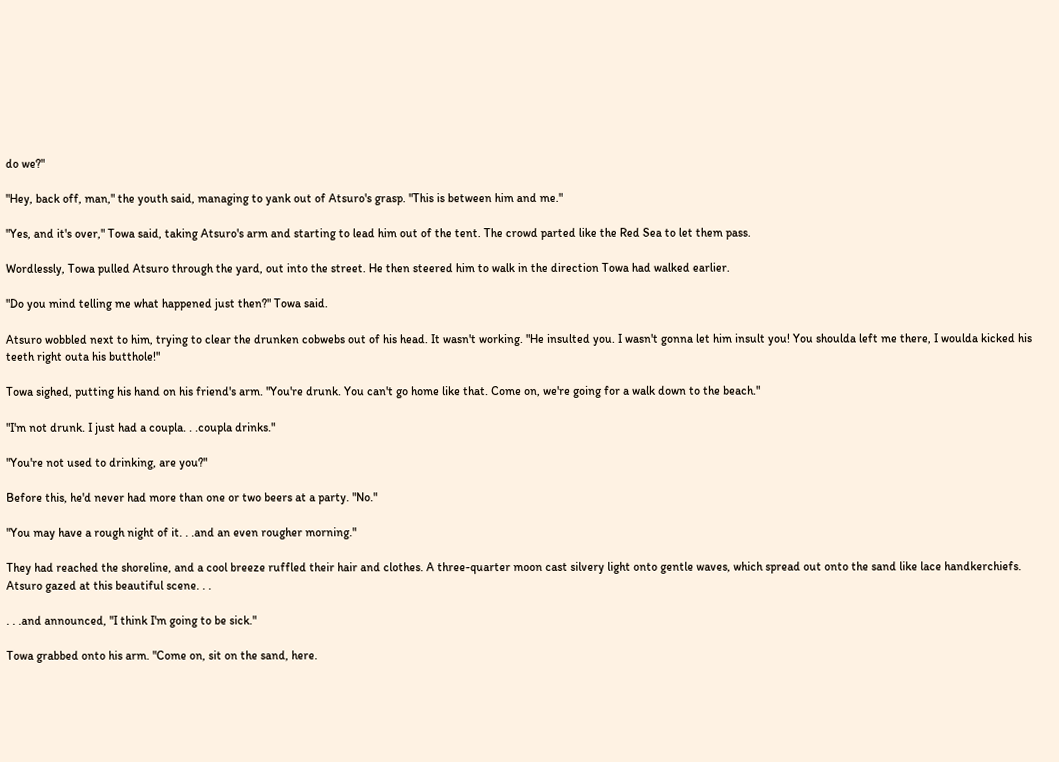do we?"

"Hey, back off, man," the youth said, managing to yank out of Atsuro's grasp. "This is between him and me."

"Yes, and it's over," Towa said, taking Atsuro's arm and starting to lead him out of the tent. The crowd parted like the Red Sea to let them pass.

Wordlessly, Towa pulled Atsuro through the yard, out into the street. He then steered him to walk in the direction Towa had walked earlier.

"Do you mind telling me what happened just then?" Towa said.

Atsuro wobbled next to him, trying to clear the drunken cobwebs out of his head. It wasn't working. "He insulted you. I wasn't gonna let him insult you! You shoulda left me there, I woulda kicked his teeth right outa his butthole!"

Towa sighed, putting his hand on his friend's arm. "You're drunk. You can't go home like that. Come on, we're going for a walk down to the beach."

"I'm not drunk. I just had a coupla. . .coupla drinks."

"You're not used to drinking, are you?"

Before this, he'd never had more than one or two beers at a party. "No."

"You may have a rough night of it. . .and an even rougher morning."

They had reached the shoreline, and a cool breeze ruffled their hair and clothes. A three-quarter moon cast silvery light onto gentle waves, which spread out onto the sand like lace handkerchiefs. Atsuro gazed at this beautiful scene. . .

. . .and announced, "I think I'm going to be sick."

Towa grabbed onto his arm. "Come on, sit on the sand, here.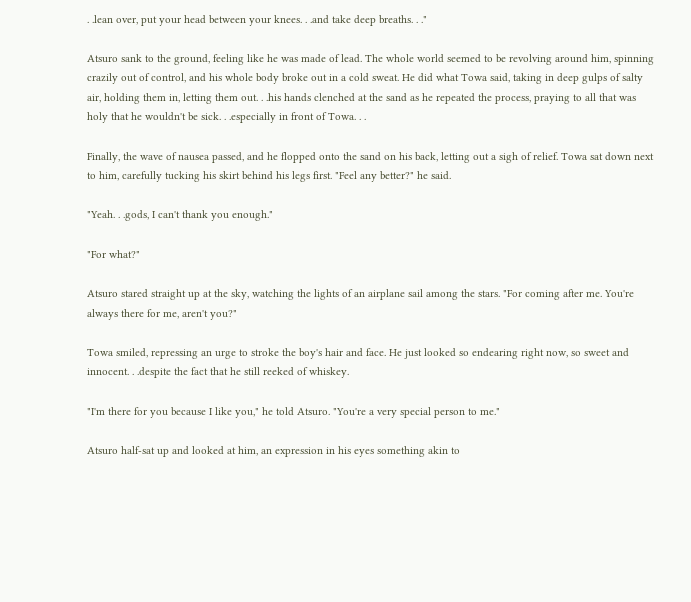. .lean over, put your head between your knees. . .and take deep breaths. . ."

Atsuro sank to the ground, feeling like he was made of lead. The whole world seemed to be revolving around him, spinning crazily out of control, and his whole body broke out in a cold sweat. He did what Towa said, taking in deep gulps of salty air, holding them in, letting them out. . .his hands clenched at the sand as he repeated the process, praying to all that was holy that he wouldn't be sick. . .especially in front of Towa. . .

Finally, the wave of nausea passed, and he flopped onto the sand on his back, letting out a sigh of relief. Towa sat down next to him, carefully tucking his skirt behind his legs first. "Feel any better?" he said.

"Yeah. . .gods, I can't thank you enough."

"For what?"

Atsuro stared straight up at the sky, watching the lights of an airplane sail among the stars. "For coming after me. You're always there for me, aren't you?"

Towa smiled, repressing an urge to stroke the boy's hair and face. He just looked so endearing right now, so sweet and innocent. . .despite the fact that he still reeked of whiskey.

"I'm there for you because I like you," he told Atsuro. "You're a very special person to me."

Atsuro half-sat up and looked at him, an expression in his eyes something akin to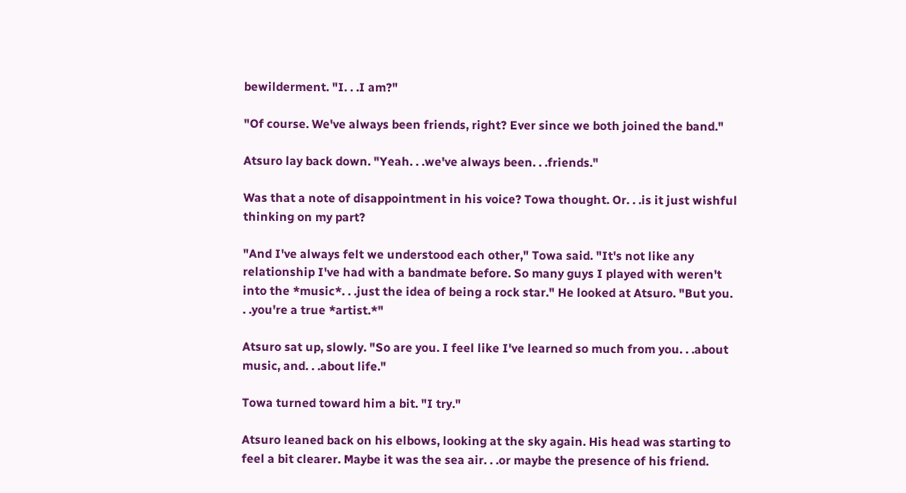bewilderment. "I. . .I am?"

"Of course. We've always been friends, right? Ever since we both joined the band."

Atsuro lay back down. "Yeah. . .we've always been. . .friends."

Was that a note of disappointment in his voice? Towa thought. Or. . .is it just wishful thinking on my part?

"And I've always felt we understood each other," Towa said. "It's not like any relationship I've had with a bandmate before. So many guys I played with weren't into the *music*. . .just the idea of being a rock star." He looked at Atsuro. "But you. . .you're a true *artist.*"

Atsuro sat up, slowly. "So are you. I feel like I've learned so much from you. . .about music, and. . .about life."

Towa turned toward him a bit. "I try."

Atsuro leaned back on his elbows, looking at the sky again. His head was starting to feel a bit clearer. Maybe it was the sea air. . .or maybe the presence of his friend.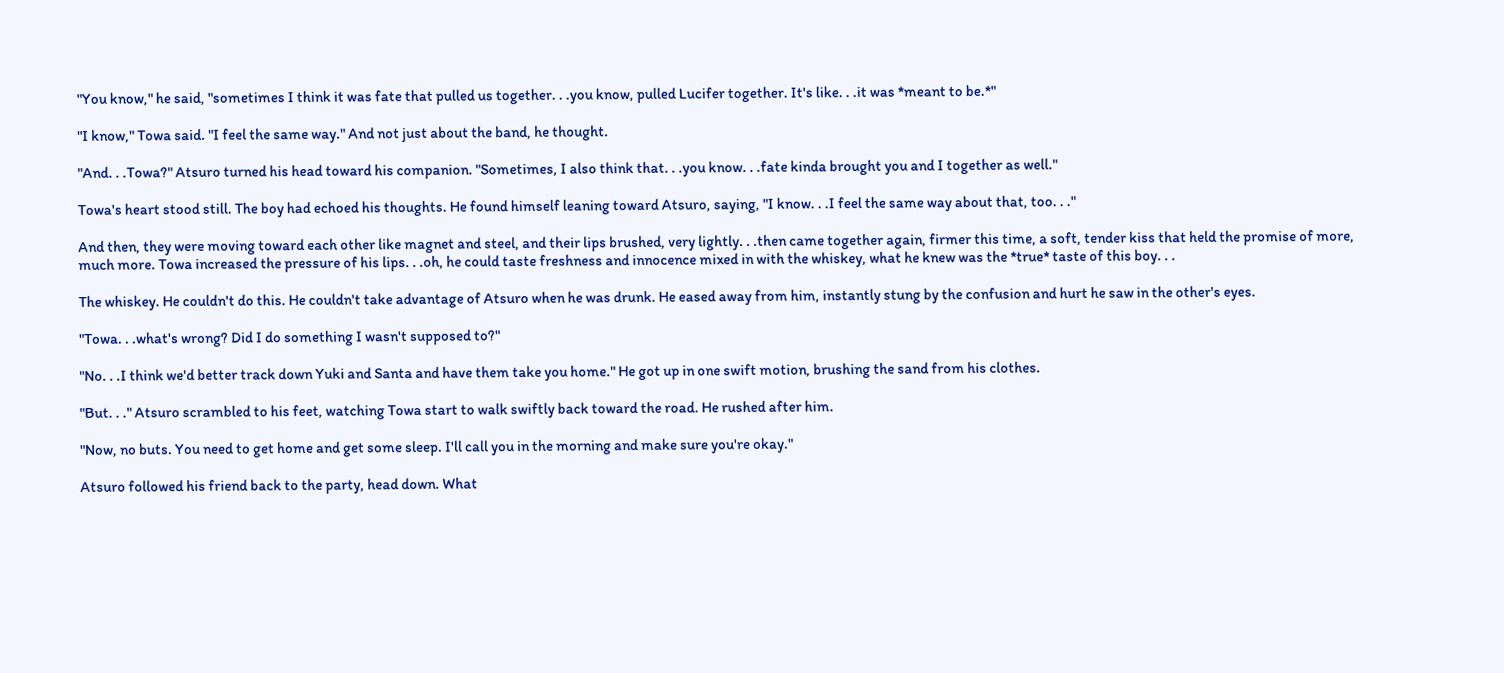"You know," he said, "sometimes I think it was fate that pulled us together. . .you know, pulled Lucifer together. It's like. . .it was *meant to be.*"

"I know," Towa said. "I feel the same way." And not just about the band, he thought.

"And. . .Towa?" Atsuro turned his head toward his companion. "Sometimes, I also think that. . .you know. . .fate kinda brought you and I together as well."

Towa's heart stood still. The boy had echoed his thoughts. He found himself leaning toward Atsuro, saying, "I know. . .I feel the same way about that, too. . ."

And then, they were moving toward each other like magnet and steel, and their lips brushed, very lightly. . .then came together again, firmer this time, a soft, tender kiss that held the promise of more, much more. Towa increased the pressure of his lips. . .oh, he could taste freshness and innocence mixed in with the whiskey, what he knew was the *true* taste of this boy. . .

The whiskey. He couldn't do this. He couldn't take advantage of Atsuro when he was drunk. He eased away from him, instantly stung by the confusion and hurt he saw in the other's eyes.

"Towa. . .what's wrong? Did I do something I wasn't supposed to?"

"No. . .I think we'd better track down Yuki and Santa and have them take you home." He got up in one swift motion, brushing the sand from his clothes.

"But. . ." Atsuro scrambled to his feet, watching Towa start to walk swiftly back toward the road. He rushed after him.

"Now, no buts. You need to get home and get some sleep. I'll call you in the morning and make sure you're okay."

Atsuro followed his friend back to the party, head down. What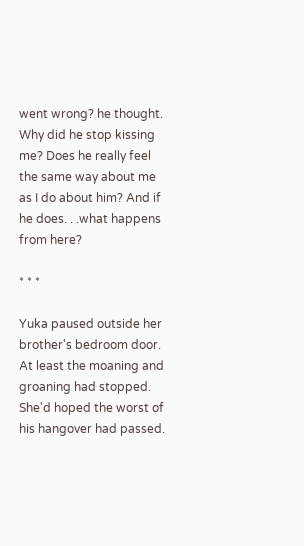went wrong? he thought. Why did he stop kissing me? Does he really feel the same way about me as I do about him? And if he does. . .what happens from here?

* * *

Yuka paused outside her brother's bedroom door. At least the moaning and groaning had stopped. She'd hoped the worst of his hangover had passed.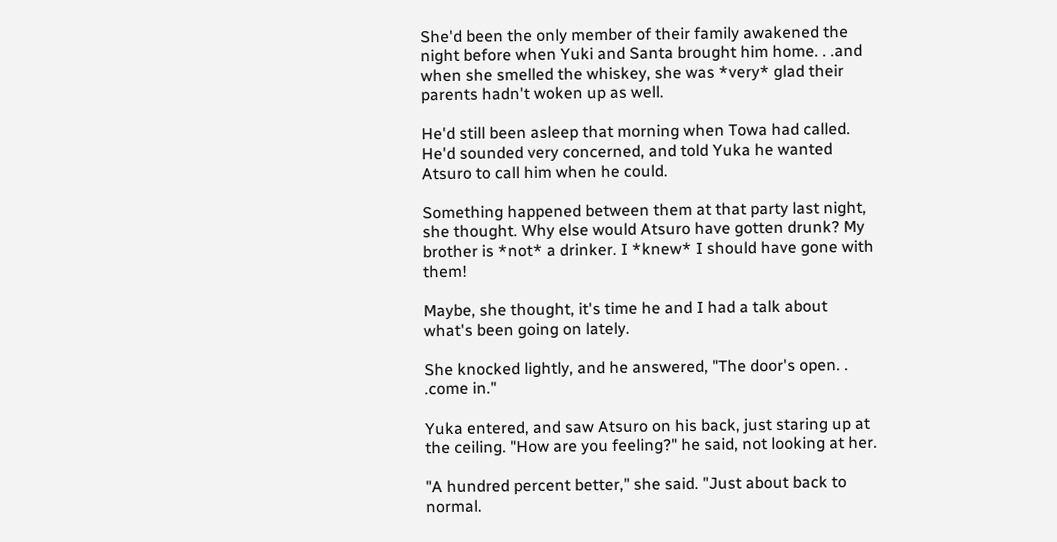She'd been the only member of their family awakened the night before when Yuki and Santa brought him home. . .and when she smelled the whiskey, she was *very* glad their parents hadn't woken up as well.

He'd still been asleep that morning when Towa had called. He'd sounded very concerned, and told Yuka he wanted Atsuro to call him when he could.

Something happened between them at that party last night, she thought. Why else would Atsuro have gotten drunk? My brother is *not* a drinker. I *knew* I should have gone with them!

Maybe, she thought, it's time he and I had a talk about what's been going on lately.

She knocked lightly, and he answered, "The door's open. . .come in."

Yuka entered, and saw Atsuro on his back, just staring up at the ceiling. "How are you feeling?" he said, not looking at her.

"A hundred percent better," she said. "Just about back to normal.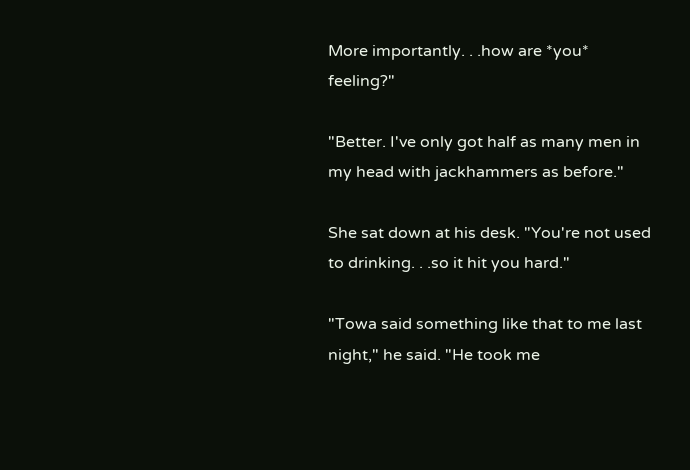More importantly. . .how are *you* feeling?"

"Better. I've only got half as many men in my head with jackhammers as before."

She sat down at his desk. "You're not used to drinking. . .so it hit you hard."

"Towa said something like that to me last night," he said. "He took me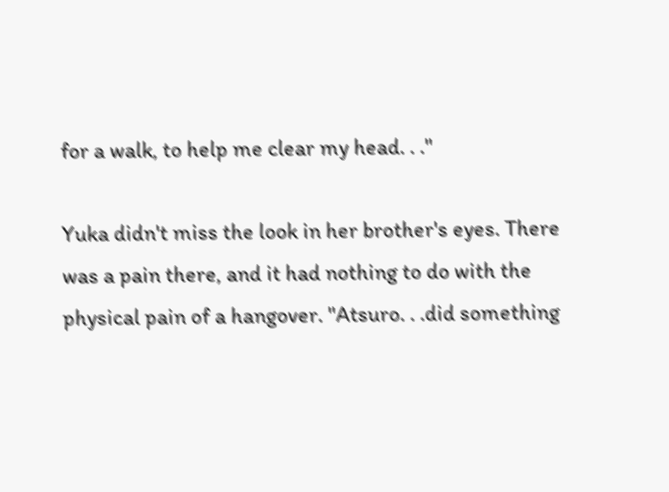for a walk, to help me clear my head. . ."

Yuka didn't miss the look in her brother's eyes. There was a pain there, and it had nothing to do with the physical pain of a hangover. "Atsuro. . .did something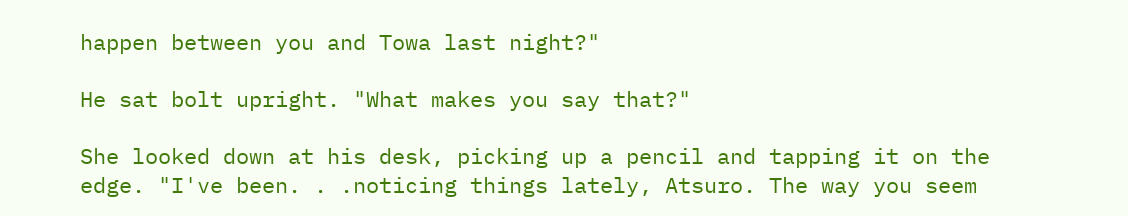happen between you and Towa last night?"

He sat bolt upright. "What makes you say that?"

She looked down at his desk, picking up a pencil and tapping it on the edge. "I've been. . .noticing things lately, Atsuro. The way you seem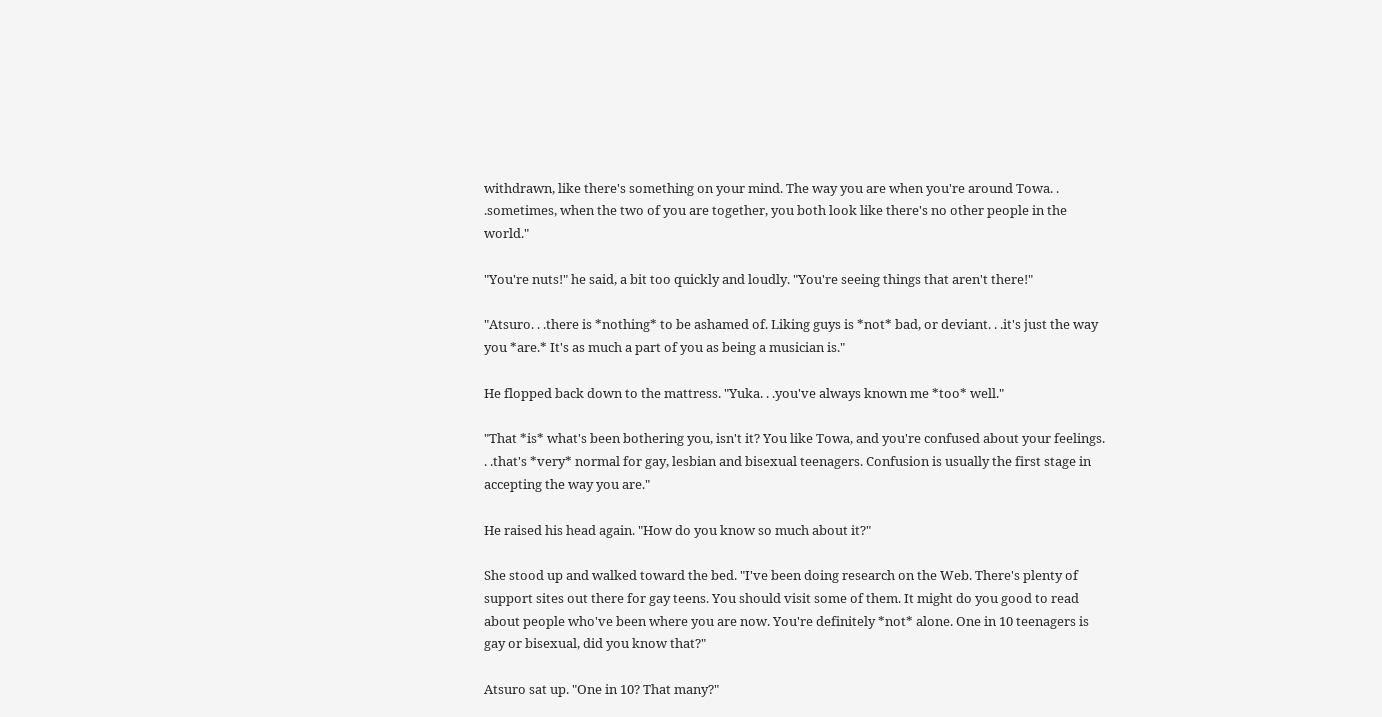withdrawn, like there's something on your mind. The way you are when you're around Towa. . .sometimes, when the two of you are together, you both look like there's no other people in the world."

"You're nuts!" he said, a bit too quickly and loudly. "You're seeing things that aren't there!"

"Atsuro. . .there is *nothing* to be ashamed of. Liking guys is *not* bad, or deviant. . .it's just the way you *are.* It's as much a part of you as being a musician is."

He flopped back down to the mattress. "Yuka. . .you've always known me *too* well."

"That *is* what's been bothering you, isn't it? You like Towa, and you're confused about your feelings. . .that's *very* normal for gay, lesbian and bisexual teenagers. Confusion is usually the first stage in accepting the way you are."

He raised his head again. "How do you know so much about it?"

She stood up and walked toward the bed. "I've been doing research on the Web. There's plenty of support sites out there for gay teens. You should visit some of them. It might do you good to read about people who've been where you are now. You're definitely *not* alone. One in 10 teenagers is gay or bisexual, did you know that?"

Atsuro sat up. "One in 10? That many?"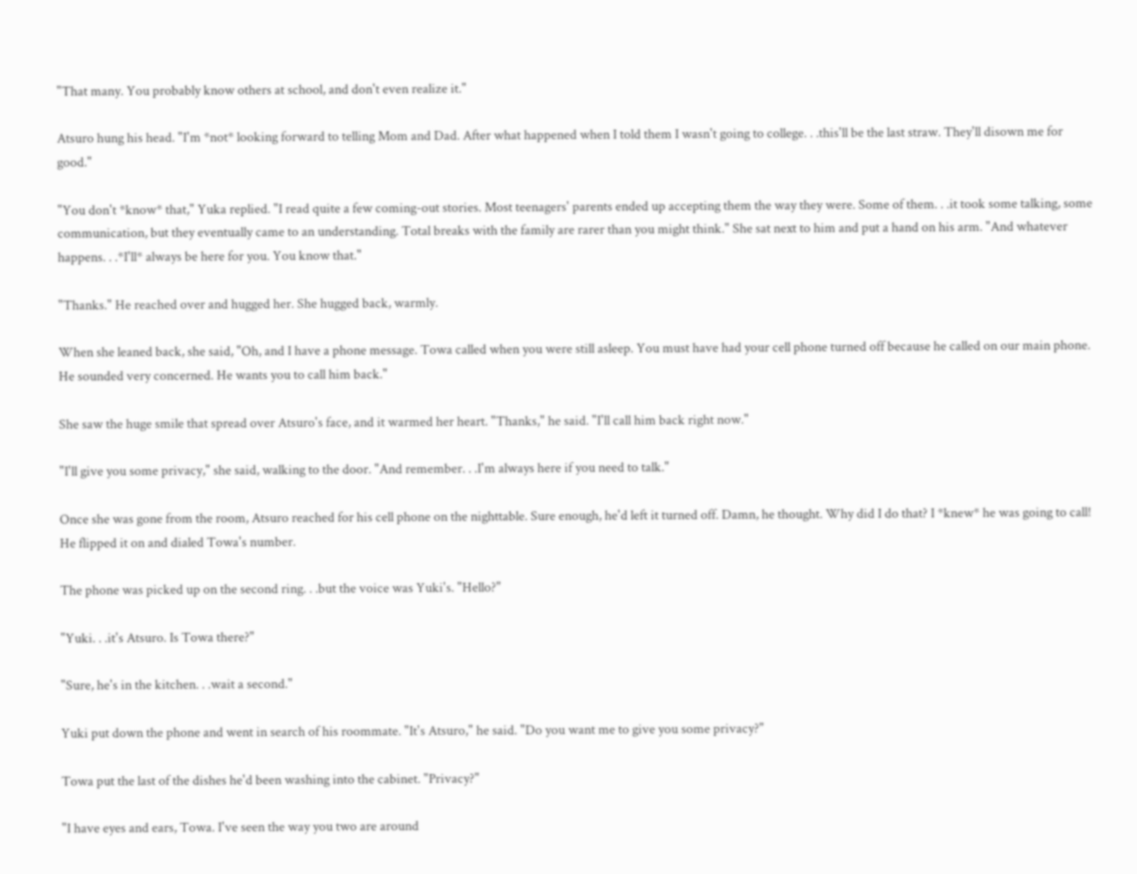"That many. You probably know others at school, and don't even realize it."

Atsuro hung his head. "I'm *not* looking forward to telling Mom and Dad. After what happened when I told them I wasn't going to college. . .this'll be the last straw. They'll disown me for good."

"You don't *know* that," Yuka replied. "I read quite a few coming-out stories. Most teenagers' parents ended up accepting them the way they were. Some of them. . .it took some talking, some communication, but they eventually came to an understanding. Total breaks with the family are rarer than you might think." She sat next to him and put a hand on his arm. "And whatever happens. . .*I'll* always be here for you. You know that."

"Thanks." He reached over and hugged her. She hugged back, warmly.

When she leaned back, she said, "Oh, and I have a phone message. Towa called when you were still asleep. You must have had your cell phone turned off because he called on our main phone. He sounded very concerned. He wants you to call him back."

She saw the huge smile that spread over Atsuro's face, and it warmed her heart. "Thanks," he said. "I'll call him back right now."

"I'll give you some privacy," she said, walking to the door. "And remember. . .I'm always here if you need to talk."

Once she was gone from the room, Atsuro reached for his cell phone on the nighttable. Sure enough, he'd left it turned off. Damn, he thought. Why did I do that? I *knew* he was going to call! He flipped it on and dialed Towa's number.

The phone was picked up on the second ring. . .but the voice was Yuki's. "Hello?"

"Yuki. . .it's Atsuro. Is Towa there?"

"Sure, he's in the kitchen. . .wait a second."

Yuki put down the phone and went in search of his roommate. "It's Atsuro," he said. "Do you want me to give you some privacy?"

Towa put the last of the dishes he'd been washing into the cabinet. "Privacy?"

"I have eyes and ears, Towa. I've seen the way you two are around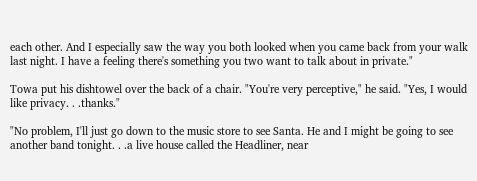each other. And I especially saw the way you both looked when you came back from your walk last night. I have a feeling there's something you two want to talk about in private."

Towa put his dishtowel over the back of a chair. "You're very perceptive," he said. "Yes, I would like privacy. . .thanks."

"No problem, I'll just go down to the music store to see Santa. He and I might be going to see another band tonight. . .a live house called the Headliner, near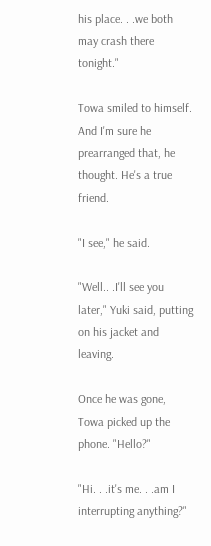his place. . .we both may crash there tonight."

Towa smiled to himself. And I'm sure he prearranged that, he thought. He's a true friend.

"I see," he said.

"Well.. .I'll see you later," Yuki said, putting on his jacket and leaving.

Once he was gone, Towa picked up the phone. "Hello?"

"Hi. . .it's me. . .am I interrupting anything?"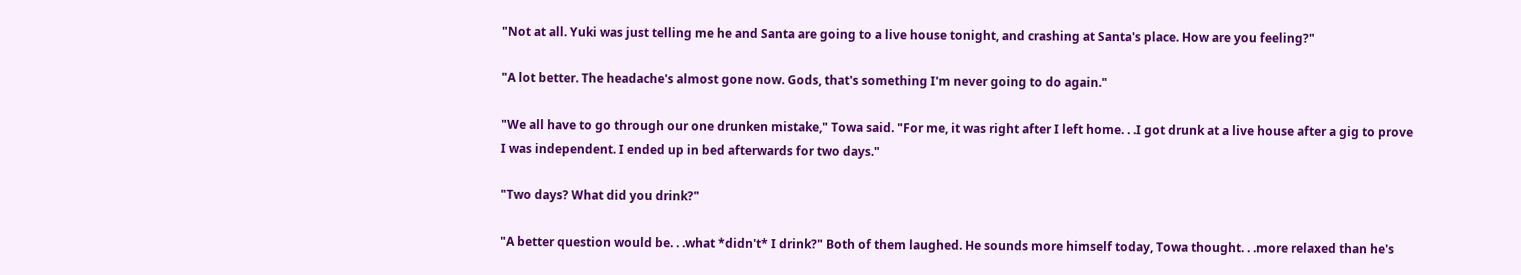"Not at all. Yuki was just telling me he and Santa are going to a live house tonight, and crashing at Santa's place. How are you feeling?"

"A lot better. The headache's almost gone now. Gods, that's something I'm never going to do again."

"We all have to go through our one drunken mistake," Towa said. "For me, it was right after I left home. . .I got drunk at a live house after a gig to prove I was independent. I ended up in bed afterwards for two days."

"Two days? What did you drink?"

"A better question would be. . .what *didn't* I drink?" Both of them laughed. He sounds more himself today, Towa thought. . .more relaxed than he's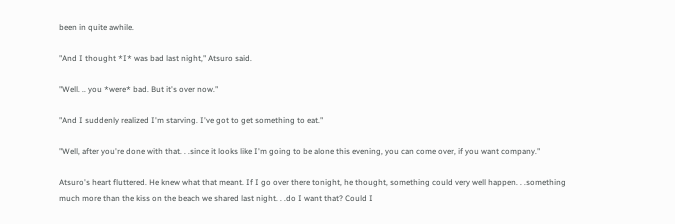been in quite awhile.

"And I thought *I* was bad last night," Atsuro said.

"Well. .. you *were* bad. But it's over now."

"And I suddenly realized I'm starving. I've got to get something to eat."

"Well, after you're done with that. . .since it looks like I'm going to be alone this evening, you can come over, if you want company."

Atsuro's heart fluttered. He knew what that meant. If I go over there tonight, he thought, something could very well happen. . .something much more than the kiss on the beach we shared last night. . .do I want that? Could I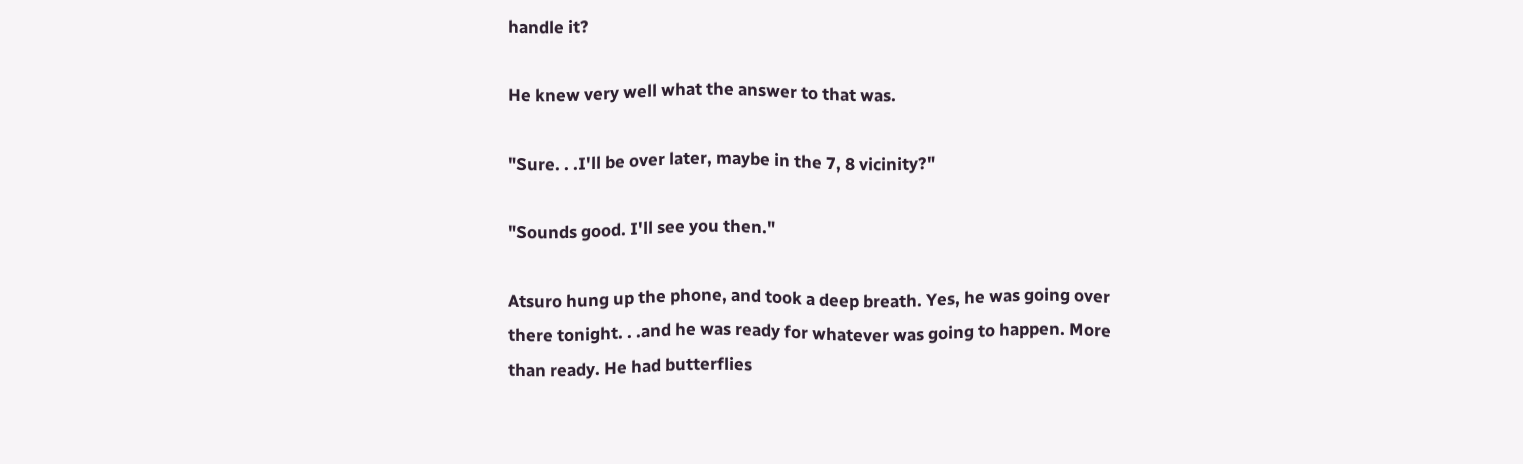handle it?

He knew very well what the answer to that was.

"Sure. . .I'll be over later, maybe in the 7, 8 vicinity?"

"Sounds good. I'll see you then."

Atsuro hung up the phone, and took a deep breath. Yes, he was going over there tonight. . .and he was ready for whatever was going to happen. More than ready. He had butterflies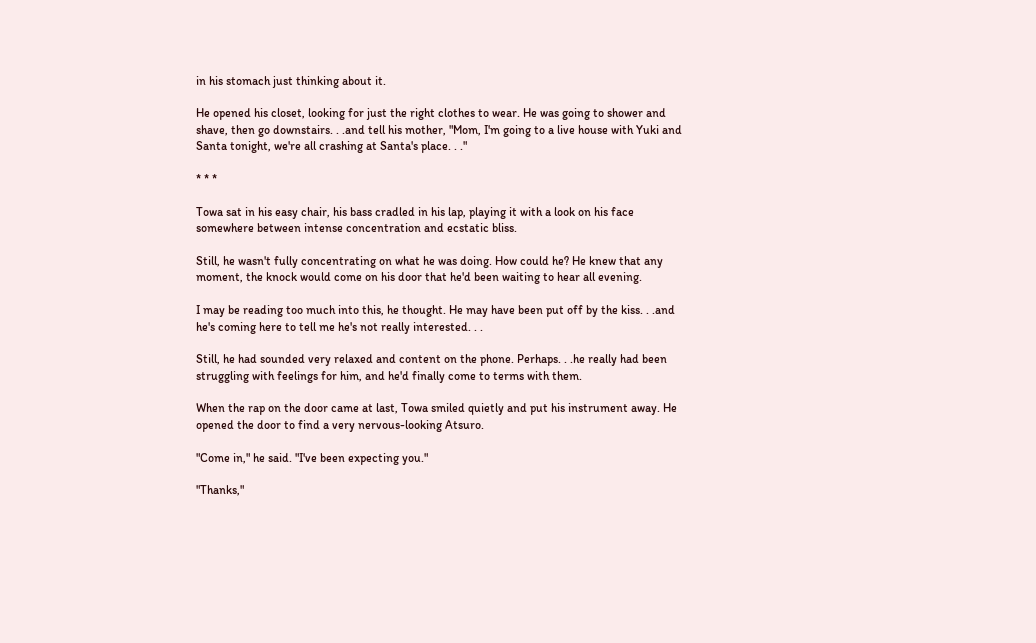in his stomach just thinking about it.

He opened his closet, looking for just the right clothes to wear. He was going to shower and shave, then go downstairs. . .and tell his mother, "Mom, I'm going to a live house with Yuki and Santa tonight, we're all crashing at Santa's place. . ."

* * *

Towa sat in his easy chair, his bass cradled in his lap, playing it with a look on his face somewhere between intense concentration and ecstatic bliss.

Still, he wasn't fully concentrating on what he was doing. How could he? He knew that any moment, the knock would come on his door that he'd been waiting to hear all evening.

I may be reading too much into this, he thought. He may have been put off by the kiss. . .and he's coming here to tell me he's not really interested. . .

Still, he had sounded very relaxed and content on the phone. Perhaps. . .he really had been struggling with feelings for him, and he'd finally come to terms with them.

When the rap on the door came at last, Towa smiled quietly and put his instrument away. He opened the door to find a very nervous-looking Atsuro.

"Come in," he said. "I've been expecting you."

"Thanks,"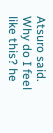Atsuro said. Why do I feel like this? he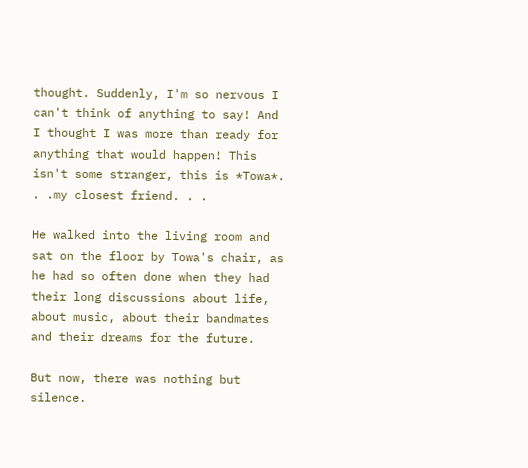thought. Suddenly, I'm so nervous I can't think of anything to say! And I thought I was more than ready for anything that would happen! This isn't some stranger, this is *Towa*. . .my closest friend. . .

He walked into the living room and sat on the floor by Towa's chair, as he had so often done when they had their long discussions about life, about music, about their bandmates and their dreams for the future.

But now, there was nothing but silence.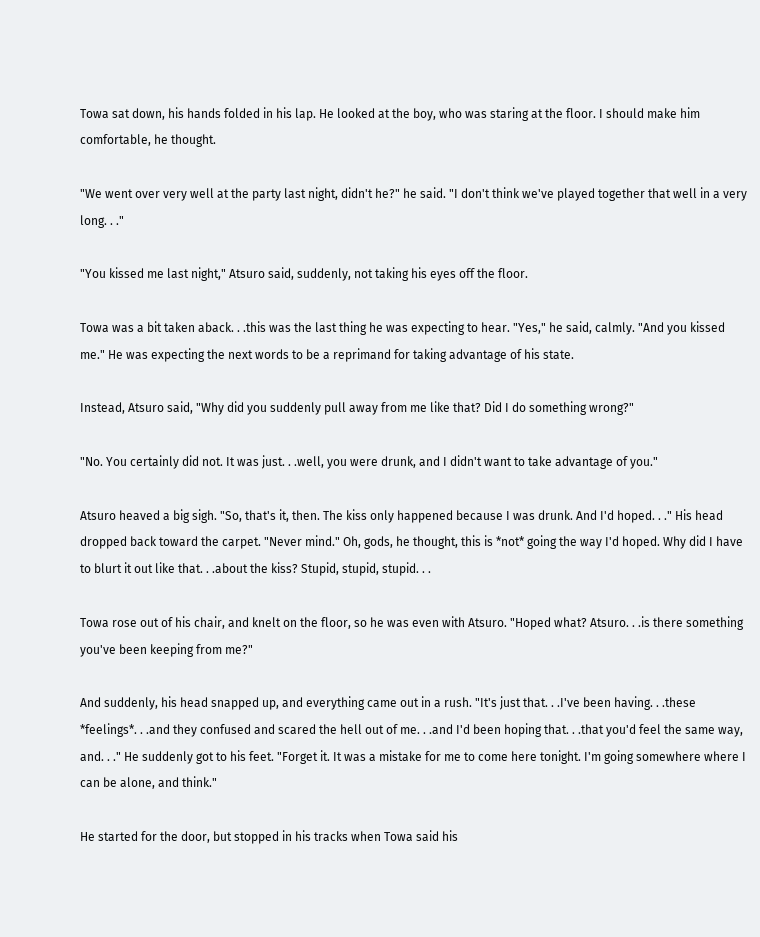Towa sat down, his hands folded in his lap. He looked at the boy, who was staring at the floor. I should make him comfortable, he thought.

"We went over very well at the party last night, didn't he?" he said. "I don't think we've played together that well in a very long. . ."

"You kissed me last night," Atsuro said, suddenly, not taking his eyes off the floor.

Towa was a bit taken aback. . .this was the last thing he was expecting to hear. "Yes," he said, calmly. "And you kissed me." He was expecting the next words to be a reprimand for taking advantage of his state.

Instead, Atsuro said, "Why did you suddenly pull away from me like that? Did I do something wrong?"

"No. You certainly did not. It was just. . .well, you were drunk, and I didn't want to take advantage of you."

Atsuro heaved a big sigh. "So, that's it, then. The kiss only happened because I was drunk. And I'd hoped. . ." His head dropped back toward the carpet. "Never mind." Oh, gods, he thought, this is *not* going the way I'd hoped. Why did I have to blurt it out like that. . .about the kiss? Stupid, stupid, stupid. . .

Towa rose out of his chair, and knelt on the floor, so he was even with Atsuro. "Hoped what? Atsuro. . .is there something you've been keeping from me?"

And suddenly, his head snapped up, and everything came out in a rush. "It's just that. . .I've been having. . .these *feelings*. . .and they confused and scared the hell out of me. . .and I'd been hoping that. . .that you'd feel the same way, and. . ." He suddenly got to his feet. "Forget it. It was a mistake for me to come here tonight. I'm going somewhere where I can be alone, and think."

He started for the door, but stopped in his tracks when Towa said his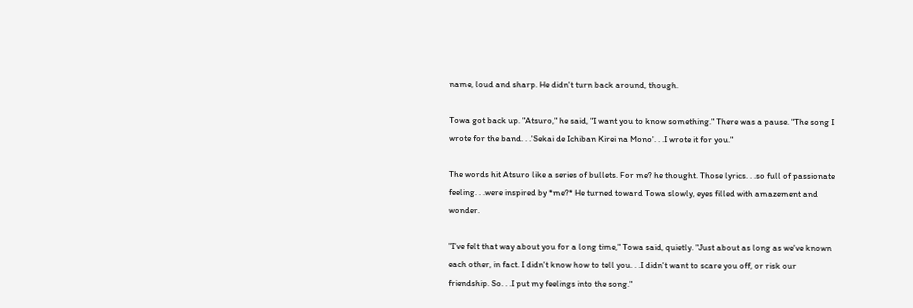name, loud and sharp. He didn't turn back around, though.

Towa got back up. "Atsuro," he said, "I want you to know something." There was a pause. "The song I wrote for the band. . .'Sekai de Ichiban Kirei na Mono'. . .I wrote it for you."

The words hit Atsuro like a series of bullets. For me? he thought. Those lyrics. . .so full of passionate feeling. . .were inspired by *me?* He turned toward Towa slowly, eyes filled with amazement and wonder.

"I've felt that way about you for a long time," Towa said, quietly. "Just about as long as we've known each other, in fact. I didn't know how to tell you. . .I didn't want to scare you off, or risk our friendship. So. . .I put my feelings into the song."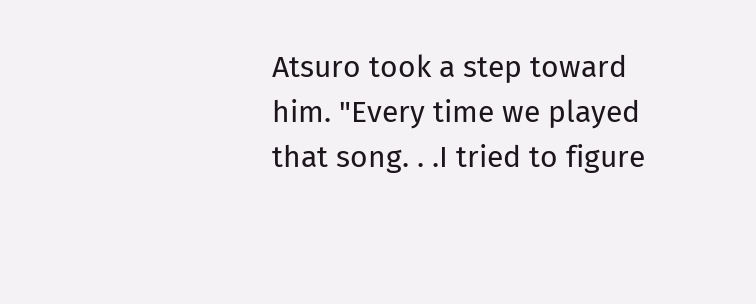Atsuro took a step toward him. "Every time we played that song. . .I tried to figure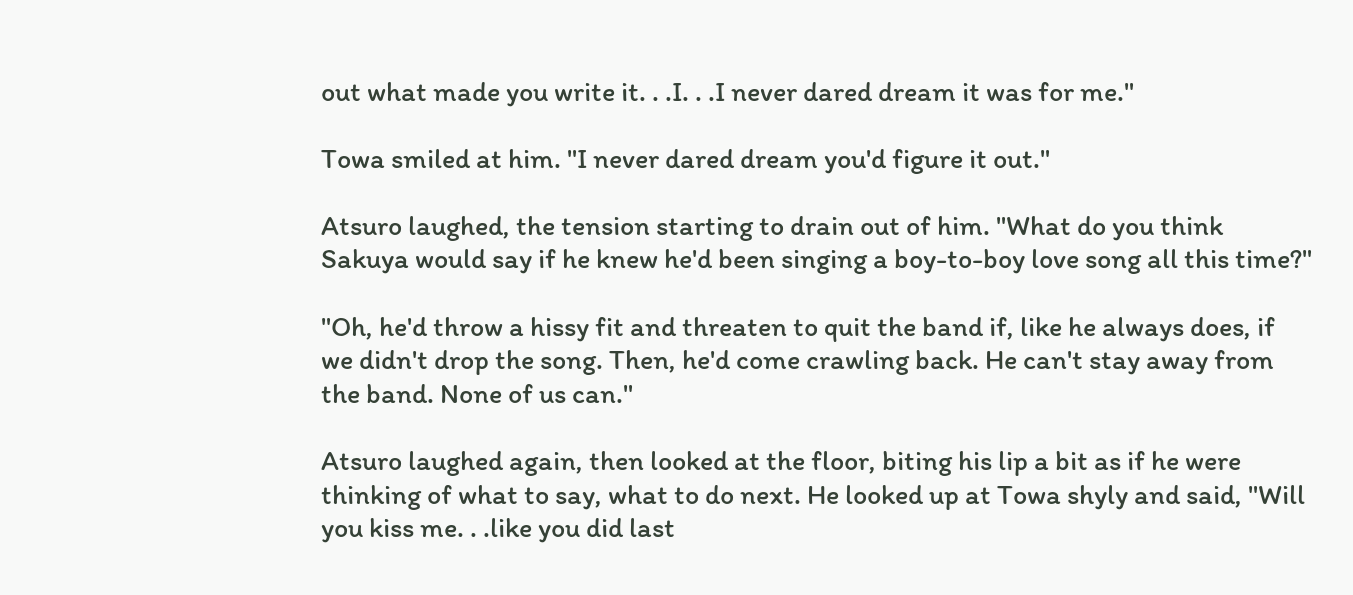out what made you write it. . .I. . .I never dared dream it was for me."

Towa smiled at him. "I never dared dream you'd figure it out."

Atsuro laughed, the tension starting to drain out of him. "What do you think Sakuya would say if he knew he'd been singing a boy-to-boy love song all this time?"

"Oh, he'd throw a hissy fit and threaten to quit the band if, like he always does, if we didn't drop the song. Then, he'd come crawling back. He can't stay away from the band. None of us can."

Atsuro laughed again, then looked at the floor, biting his lip a bit as if he were thinking of what to say, what to do next. He looked up at Towa shyly and said, "Will you kiss me. . .like you did last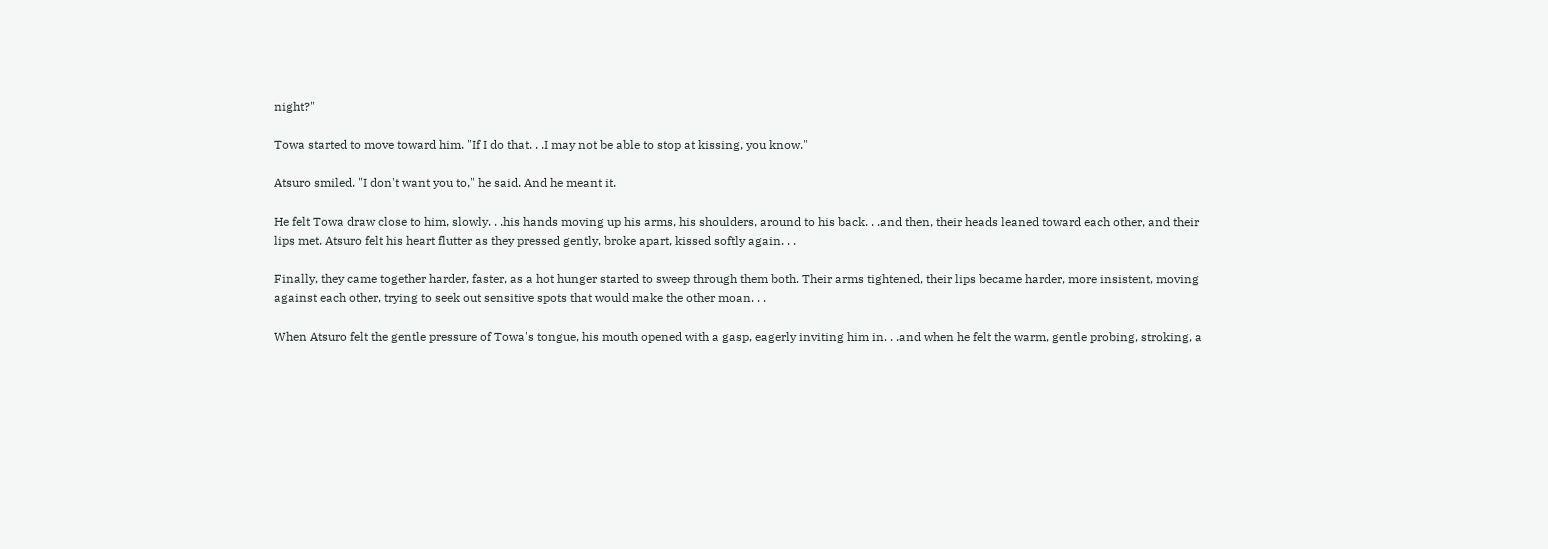night?"

Towa started to move toward him. "If I do that. . .I may not be able to stop at kissing, you know."

Atsuro smiled. "I don't want you to," he said. And he meant it.

He felt Towa draw close to him, slowly. . .his hands moving up his arms, his shoulders, around to his back. . .and then, their heads leaned toward each other, and their lips met. Atsuro felt his heart flutter as they pressed gently, broke apart, kissed softly again. . .

Finally, they came together harder, faster, as a hot hunger started to sweep through them both. Their arms tightened, their lips became harder, more insistent, moving against each other, trying to seek out sensitive spots that would make the other moan. . .

When Atsuro felt the gentle pressure of Towa's tongue, his mouth opened with a gasp, eagerly inviting him in. . .and when he felt the warm, gentle probing, stroking, a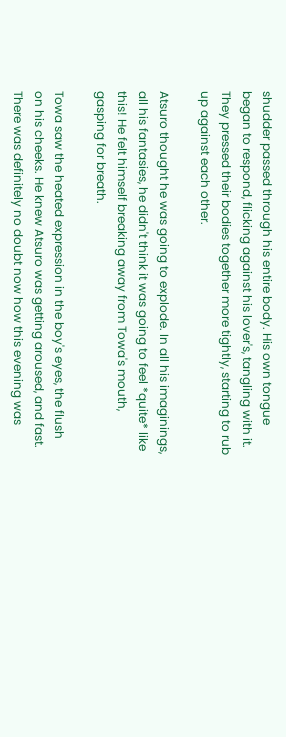shudder passed through his entire body. His own tongue began to respond, flicking against his lover's, tangling with it. They pressed their bodies together more tightly, starting to rub up against each other.

Atsuro thought he was going to explode. In all his imaginings, all his fantasies, he didn't think it was going to feel *quite* like this! He felt himself breaking away from Towa's mouth, gasping for breath.

Towa saw the heated expression in the boy's eyes, the flush on his cheeks. He knew Atsuro was getting aroused, and fast. There was definitely no doubt now how this evening was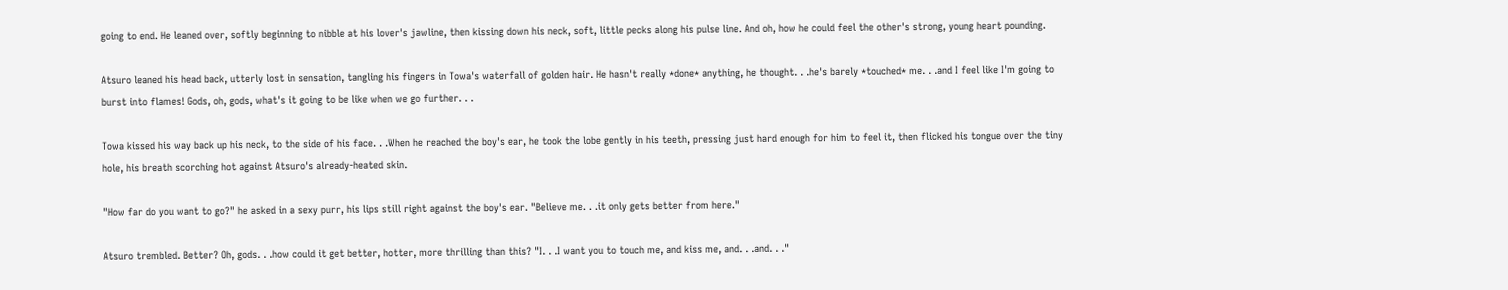going to end. He leaned over, softly beginning to nibble at his lover's jawline, then kissing down his neck, soft, little pecks along his pulse line. And oh, how he could feel the other's strong, young heart pounding.

Atsuro leaned his head back, utterly lost in sensation, tangling his fingers in Towa's waterfall of golden hair. He hasn't really *done* anything, he thought. . .he's barely *touched* me. . .and I feel like I'm going to burst into flames! Gods, oh, gods, what's it going to be like when we go further. . .

Towa kissed his way back up his neck, to the side of his face. . .When he reached the boy's ear, he took the lobe gently in his teeth, pressing just hard enough for him to feel it, then flicked his tongue over the tiny hole, his breath scorching hot against Atsuro's already-heated skin.

"How far do you want to go?" he asked in a sexy purr, his lips still right against the boy's ear. "Believe me. . .it only gets better from here."

Atsuro trembled. Better? Oh, gods. . .how could it get better, hotter, more thrilling than this? "I. . .I want you to touch me, and kiss me, and. . .and. . ."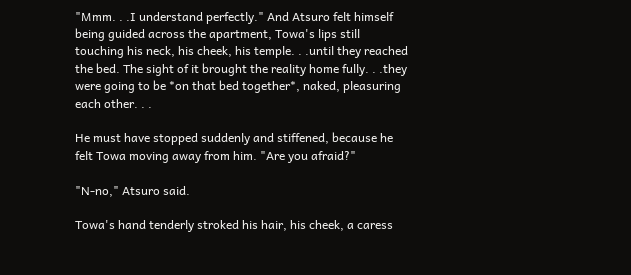"Mmm. . .I understand perfectly." And Atsuro felt himself being guided across the apartment, Towa's lips still touching his neck, his cheek, his temple. . .until they reached the bed. The sight of it brought the reality home fully. . .they were going to be *on that bed together*, naked, pleasuring each other. . .

He must have stopped suddenly and stiffened, because he felt Towa moving away from him. "Are you afraid?"

"N-no," Atsuro said.

Towa's hand tenderly stroked his hair, his cheek, a caress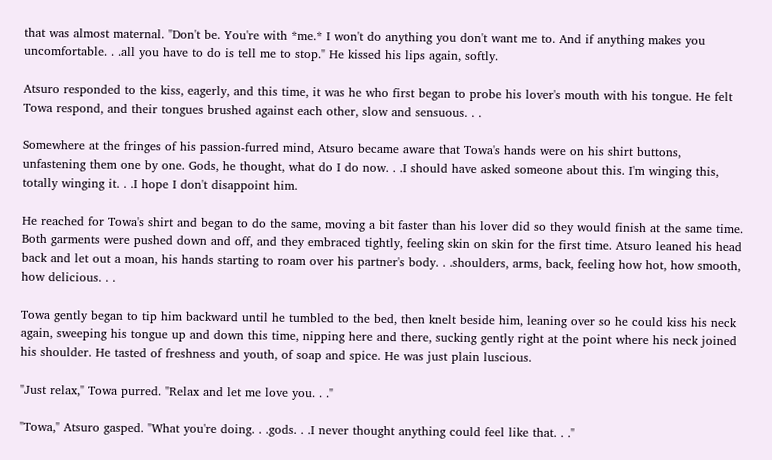that was almost maternal. "Don't be. You're with *me.* I won't do anything you don't want me to. And if anything makes you uncomfortable. . .all you have to do is tell me to stop." He kissed his lips again, softly.

Atsuro responded to the kiss, eagerly, and this time, it was he who first began to probe his lover's mouth with his tongue. He felt Towa respond, and their tongues brushed against each other, slow and sensuous. . .

Somewhere at the fringes of his passion-furred mind, Atsuro became aware that Towa's hands were on his shirt buttons, unfastening them one by one. Gods, he thought, what do I do now. . .I should have asked someone about this. I'm winging this, totally winging it. . .I hope I don't disappoint him.

He reached for Towa's shirt and began to do the same, moving a bit faster than his lover did so they would finish at the same time. Both garments were pushed down and off, and they embraced tightly, feeling skin on skin for the first time. Atsuro leaned his head back and let out a moan, his hands starting to roam over his partner's body. . .shoulders, arms, back, feeling how hot, how smooth, how delicious. . .

Towa gently began to tip him backward until he tumbled to the bed, then knelt beside him, leaning over so he could kiss his neck again, sweeping his tongue up and down this time, nipping here and there, sucking gently right at the point where his neck joined his shoulder. He tasted of freshness and youth, of soap and spice. He was just plain luscious.

"Just relax," Towa purred. "Relax and let me love you. . ."

"Towa," Atsuro gasped. "What you're doing. . .gods. . .I never thought anything could feel like that. . ."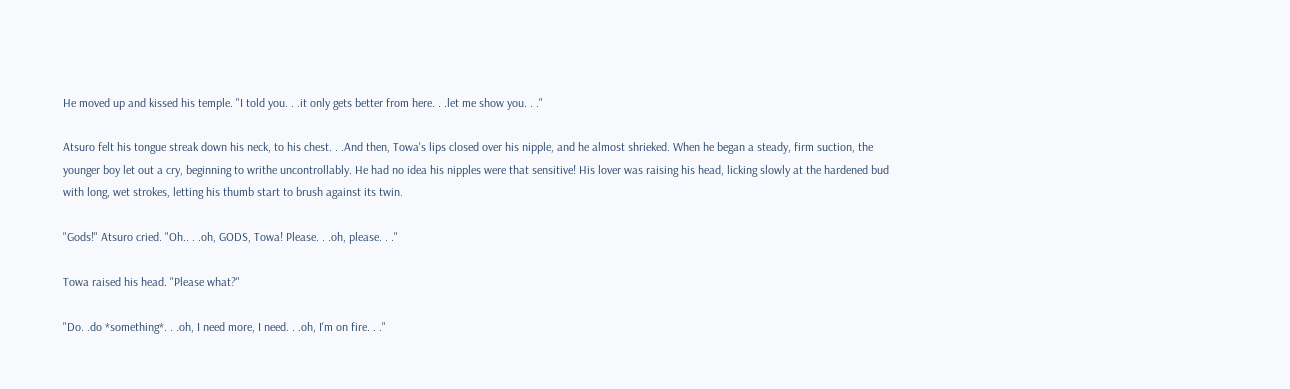He moved up and kissed his temple. "I told you. . .it only gets better from here. . .let me show you. . ."

Atsuro felt his tongue streak down his neck, to his chest. . .And then, Towa's lips closed over his nipple, and he almost shrieked. When he began a steady, firm suction, the younger boy let out a cry, beginning to writhe uncontrollably. He had no idea his nipples were that sensitive! His lover was raising his head, licking slowly at the hardened bud with long, wet strokes, letting his thumb start to brush against its twin.

"Gods!" Atsuro cried. "Oh.. . .oh, GODS, Towa! Please. . .oh, please. . ."

Towa raised his head. "Please what?"

"Do. .do *something*. . .oh, I need more, I need. . .oh, I'm on fire. . ."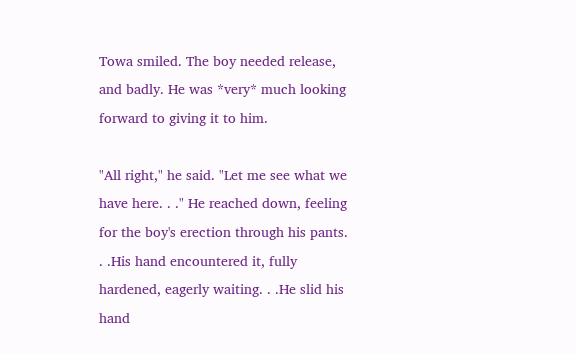Towa smiled. The boy needed release, and badly. He was *very* much looking forward to giving it to him.

"All right," he said. "Let me see what we have here. . ." He reached down, feeling for the boy's erection through his pants. . .His hand encountered it, fully hardened, eagerly waiting. . .He slid his hand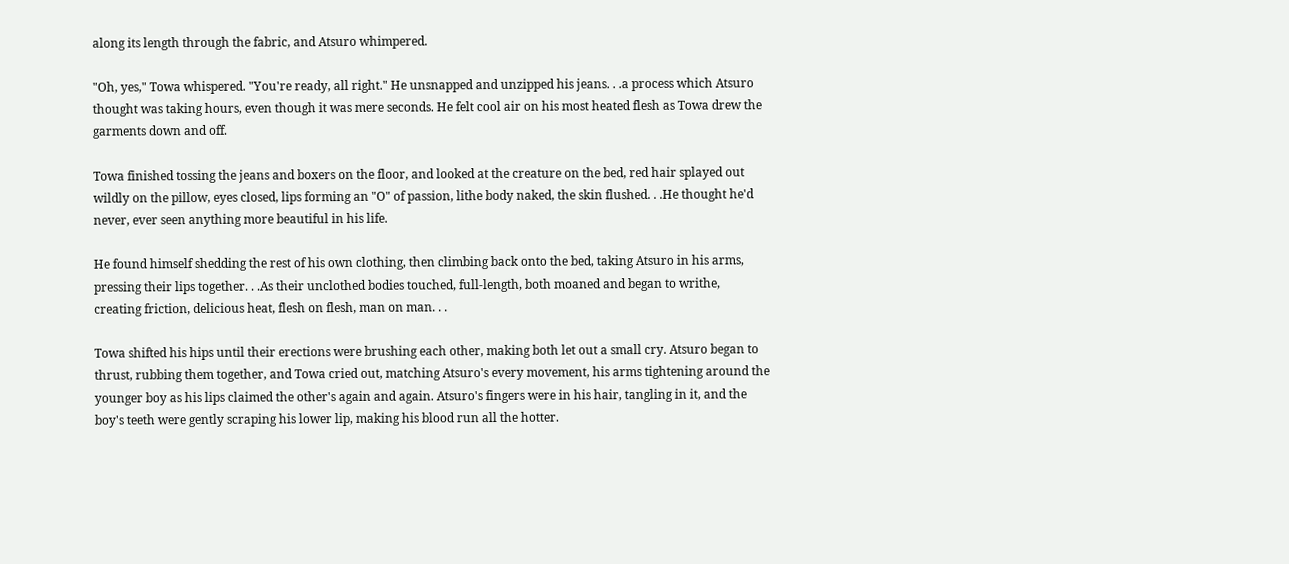along its length through the fabric, and Atsuro whimpered.

"Oh, yes," Towa whispered. "You're ready, all right." He unsnapped and unzipped his jeans. . .a process which Atsuro thought was taking hours, even though it was mere seconds. He felt cool air on his most heated flesh as Towa drew the garments down and off.

Towa finished tossing the jeans and boxers on the floor, and looked at the creature on the bed, red hair splayed out wildly on the pillow, eyes closed, lips forming an "O" of passion, lithe body naked, the skin flushed. . .He thought he'd never, ever seen anything more beautiful in his life.

He found himself shedding the rest of his own clothing, then climbing back onto the bed, taking Atsuro in his arms, pressing their lips together. . .As their unclothed bodies touched, full-length, both moaned and began to writhe, creating friction, delicious heat, flesh on flesh, man on man. . .

Towa shifted his hips until their erections were brushing each other, making both let out a small cry. Atsuro began to thrust, rubbing them together, and Towa cried out, matching Atsuro's every movement, his arms tightening around the younger boy as his lips claimed the other's again and again. Atsuro's fingers were in his hair, tangling in it, and the boy's teeth were gently scraping his lower lip, making his blood run all the hotter.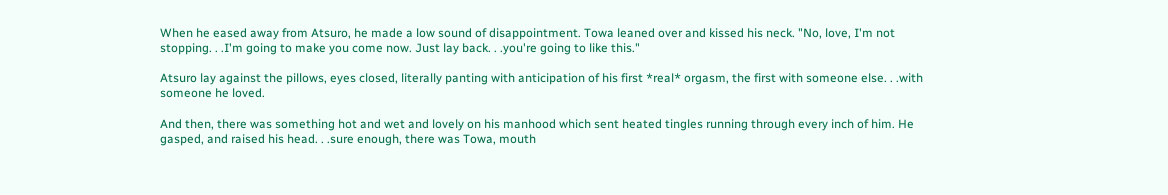When he eased away from Atsuro, he made a low sound of disappointment. Towa leaned over and kissed his neck. "No, love, I'm not stopping. . .I'm going to make you come now. Just lay back. . .you're going to like this."

Atsuro lay against the pillows, eyes closed, literally panting with anticipation of his first *real* orgasm, the first with someone else. . .with someone he loved.

And then, there was something hot and wet and lovely on his manhood which sent heated tingles running through every inch of him. He gasped, and raised his head. . .sure enough, there was Towa, mouth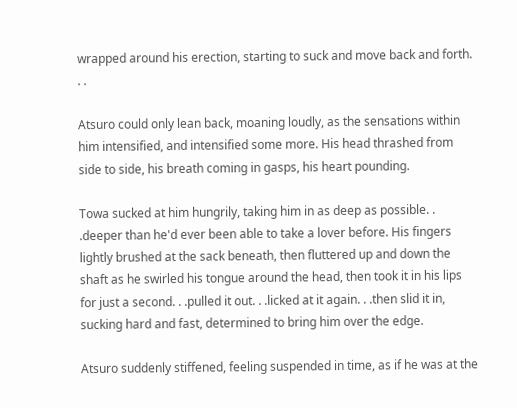wrapped around his erection, starting to suck and move back and forth. . .

Atsuro could only lean back, moaning loudly, as the sensations within him intensified, and intensified some more. His head thrashed from side to side, his breath coming in gasps, his heart pounding.

Towa sucked at him hungrily, taking him in as deep as possible. . .deeper than he'd ever been able to take a lover before. His fingers lightly brushed at the sack beneath, then fluttered up and down the shaft as he swirled his tongue around the head, then took it in his lips for just a second. . .pulled it out. . .licked at it again. . .then slid it in, sucking hard and fast, determined to bring him over the edge.

Atsuro suddenly stiffened, feeling suspended in time, as if he was at the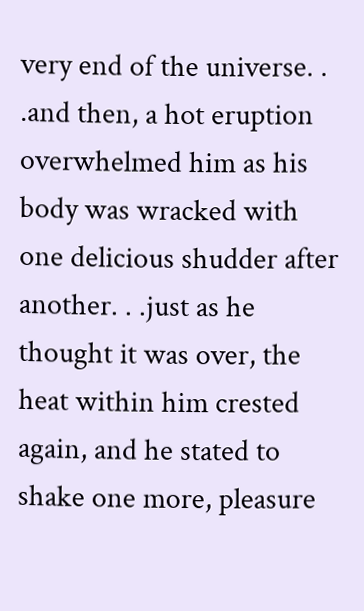very end of the universe. . .and then, a hot eruption overwhelmed him as his body was wracked with one delicious shudder after another. . .just as he thought it was over, the heat within him crested again, and he stated to shake one more, pleasure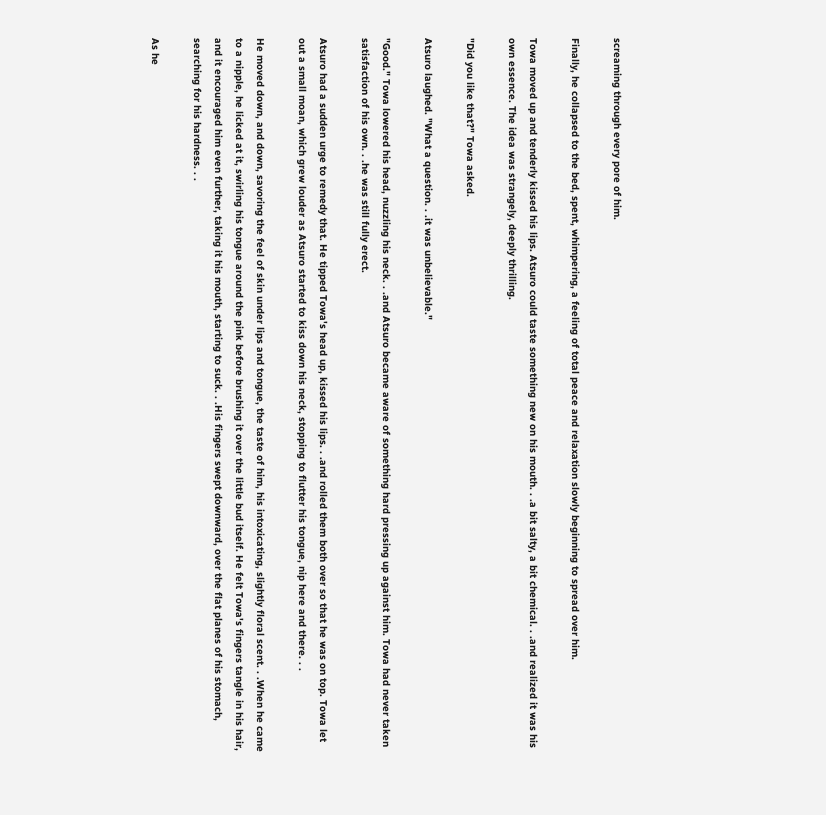screaming through every pore of him.

Finally, he collapsed to the bed, spent, whimpering, a feeling of total peace and relaxation slowly beginning to spread over him.

Towa moved up and tenderly kissed his lips. Atsuro could taste something new on his mouth. . .a bit salty, a bit chemical. . .and realized it was his own essence. The idea was strangely, deeply thrilling.

"Did you like that?" Towa asked.

Atsuro laughed. "What a question. . .it was unbelievable."

"Good." Towa lowered his head, nuzzling his neck. . .and Atsuro became aware of something hard pressing up against him. Towa had never taken satisfaction of his own. . .he was still fully erect.

Atsuro had a sudden urge to remedy that. He tipped Towa's head up, kissed his lips. . .and rolled them both over so that he was on top. Towa let out a small moan, which grew louder as Atsuro started to kiss down his neck, stopping to flutter his tongue, nip here and there. . .

He moved down, and down, savoring the feel of skin under lips and tongue, the taste of him, his intoxicating, slightly floral scent. . .When he came to a nipple, he licked at it, swirling his tongue around the pink before brushing it over the little bud itself. He felt Towa's fingers tangle in his hair, and it encouraged him even further, taking it his mouth, starting to suck. . .His fingers swept downward, over the flat planes of his stomach, searching for his hardness. . .

As he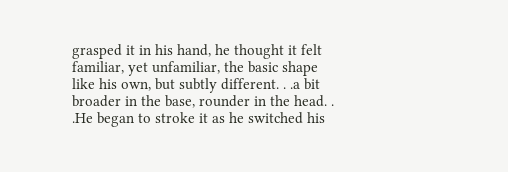grasped it in his hand, he thought it felt familiar, yet unfamiliar, the basic shape like his own, but subtly different. . .a bit broader in the base, rounder in the head. . .He began to stroke it as he switched his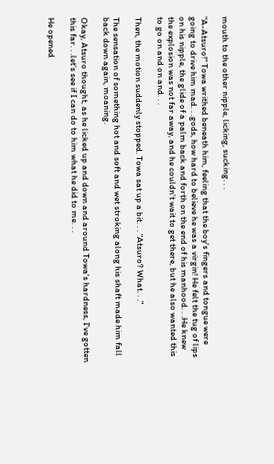mouth to the other nipple, licking, sucking. . .

"A-Atsuro!" Towa writhed beneath him, feeling that the boy's fingers and tongue were going to drive him mad. . .gods, how hard to believe he was a virgin! He felt the tug of lips on his nipple, the glide of a palm back and forth on the end of his manhood. . .He knew the explosion was not far away, and he couldn't wait to get there, but he also wanted this to go on and on and. . .

Then, the motion suddenly stopped. Towa sat up a bit. . . "Atsuro? What. . ."

The sensation of something hot and soft and wet stroking along his shaft made him fall back down again, moaning.

Okay, Atsuro thought, as he licked up and down and around Towa's hardness, I've gotten this far. . .let's see if I can do to him what he did to me. . .

He opened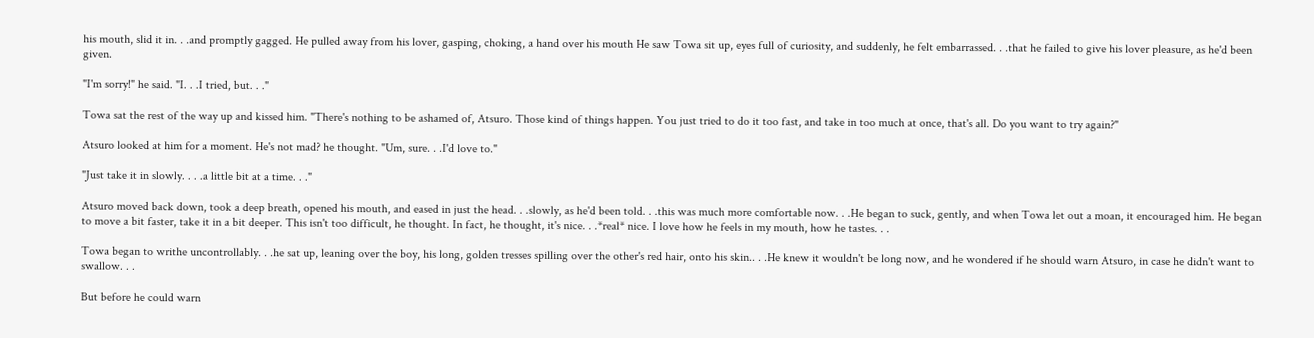his mouth, slid it in. . .and promptly gagged. He pulled away from his lover, gasping, choking, a hand over his mouth He saw Towa sit up, eyes full of curiosity, and suddenly, he felt embarrassed. . .that he failed to give his lover pleasure, as he'd been given.

"I'm sorry!" he said. "I. . .I tried, but. . ."

Towa sat the rest of the way up and kissed him. "There's nothing to be ashamed of, Atsuro. Those kind of things happen. You just tried to do it too fast, and take in too much at once, that's all. Do you want to try again?"

Atsuro looked at him for a moment. He's not mad? he thought. "Um, sure. . .I'd love to."

"Just take it in slowly. . . .a little bit at a time. . ."

Atsuro moved back down, took a deep breath, opened his mouth, and eased in just the head. . .slowly, as he'd been told. . .this was much more comfortable now. . .He began to suck, gently, and when Towa let out a moan, it encouraged him. He began to move a bit faster, take it in a bit deeper. This isn't too difficult, he thought. In fact, he thought, it's nice. . .*real* nice. I love how he feels in my mouth, how he tastes. . .

Towa began to writhe uncontrollably. . .he sat up, leaning over the boy, his long, golden tresses spilling over the other's red hair, onto his skin.. . .He knew it wouldn't be long now, and he wondered if he should warn Atsuro, in case he didn't want to swallow. . .

But before he could warn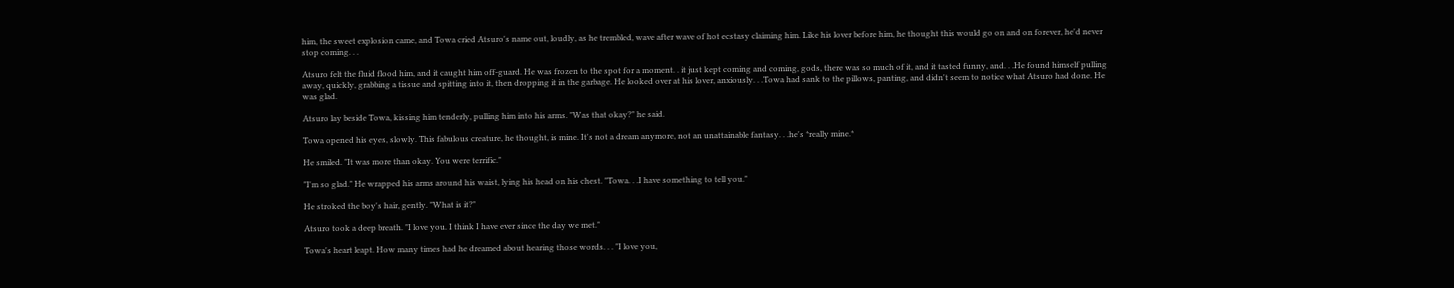him, the sweet explosion came, and Towa cried Atsuro's name out, loudly, as he trembled, wave after wave of hot ecstasy claiming him. Like his lover before him, he thought this would go on and on forever, he'd never stop coming. . .

Atsuro felt the fluid flood him, and it caught him off-guard. He was frozen to the spot for a moment. . it just kept coming and coming, gods, there was so much of it, and it tasted funny, and. . .He found himself pulling away, quickly, grabbing a tissue and spitting into it, then dropping it in the garbage. He looked over at his lover, anxiously. . .Towa had sank to the pillows, panting, and didn't seem to notice what Atsuro had done. He was glad.

Atsuro lay beside Towa, kissing him tenderly, pulling him into his arms. "Was that okay?" he said.

Towa opened his eyes, slowly. This fabulous creature, he thought, is mine. It's not a dream anymore, not an unattainable fantasy. . .he's *really mine.*

He smiled. "It was more than okay. You were terrific."

"I'm so glad." He wrapped his arms around his waist, lying his head on his chest. "Towa. . .I have something to tell you."

He stroked the boy's hair, gently. "What is it?"

Atsuro took a deep breath. "I love you. I think I have ever since the day we met."

Towa's heart leapt. How many times had he dreamed about hearing those words. . . "I love you,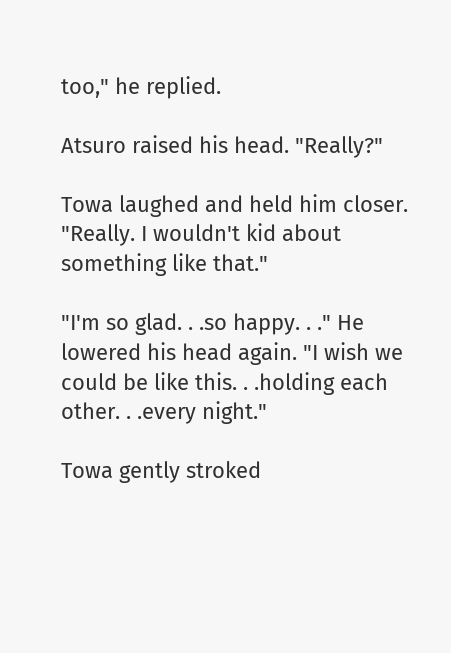too," he replied.

Atsuro raised his head. "Really?"

Towa laughed and held him closer. "Really. I wouldn't kid about something like that."

"I'm so glad. . .so happy. . ." He lowered his head again. "I wish we could be like this. . .holding each other. . .every night."

Towa gently stroked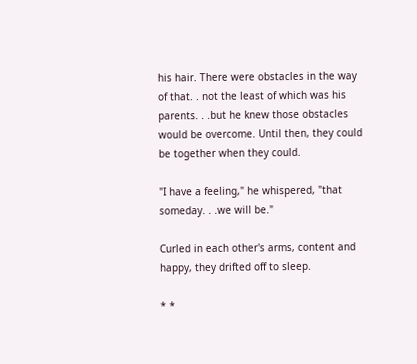his hair. There were obstacles in the way of that. . not the least of which was his parents. . .but he knew those obstacles would be overcome. Until then, they could be together when they could.

"I have a feeling," he whispered, "that someday. . .we will be."

Curled in each other's arms, content and happy, they drifted off to sleep.

* *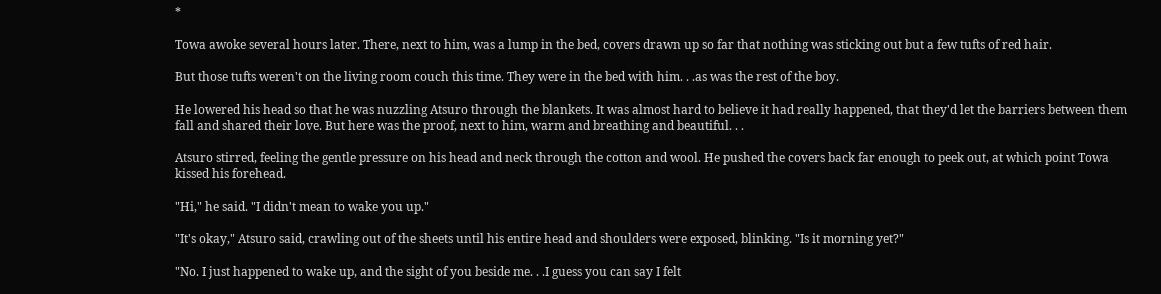*

Towa awoke several hours later. There, next to him, was a lump in the bed, covers drawn up so far that nothing was sticking out but a few tufts of red hair.

But those tufts weren't on the living room couch this time. They were in the bed with him. . .as was the rest of the boy.

He lowered his head so that he was nuzzling Atsuro through the blankets. It was almost hard to believe it had really happened, that they'd let the barriers between them fall and shared their love. But here was the proof, next to him, warm and breathing and beautiful. . .

Atsuro stirred, feeling the gentle pressure on his head and neck through the cotton and wool. He pushed the covers back far enough to peek out, at which point Towa kissed his forehead.

"Hi," he said. "I didn't mean to wake you up."

"It's okay," Atsuro said, crawling out of the sheets until his entire head and shoulders were exposed, blinking. "Is it morning yet?"

"No. I just happened to wake up, and the sight of you beside me. . .I guess you can say I felt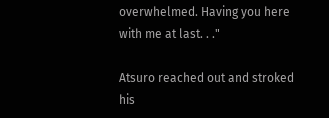overwhelmed. Having you here with me at last. . ."

Atsuro reached out and stroked his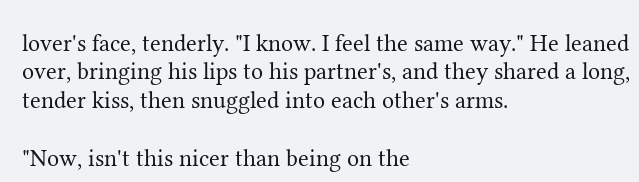lover's face, tenderly. "I know. I feel the same way." He leaned over, bringing his lips to his partner's, and they shared a long, tender kiss, then snuggled into each other's arms.

"Now, isn't this nicer than being on the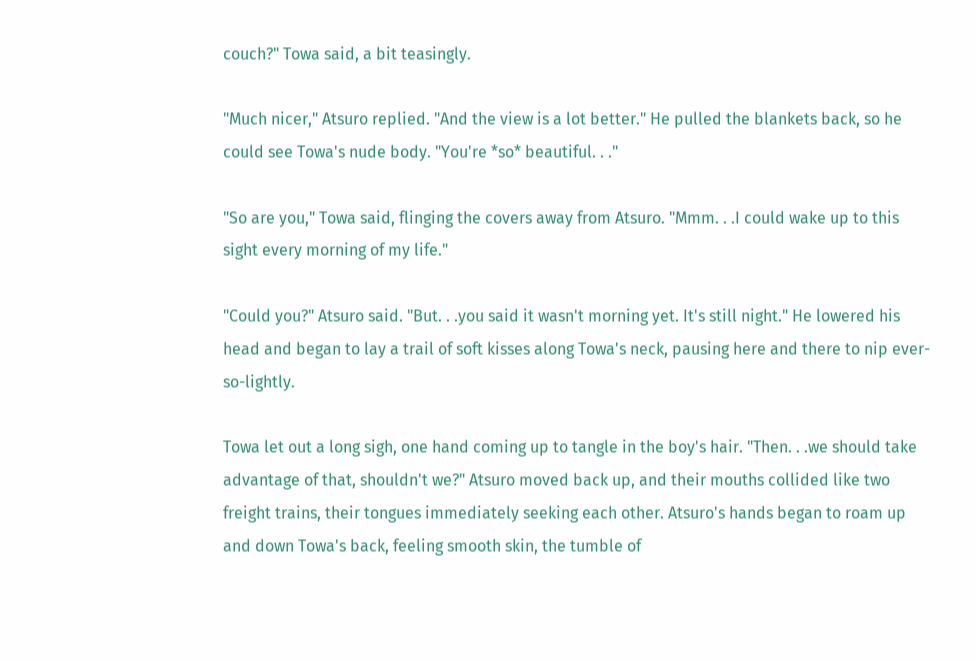couch?" Towa said, a bit teasingly.

"Much nicer," Atsuro replied. "And the view is a lot better." He pulled the blankets back, so he could see Towa's nude body. "You're *so* beautiful. . ."

"So are you," Towa said, flinging the covers away from Atsuro. "Mmm. . .I could wake up to this sight every morning of my life."

"Could you?" Atsuro said. "But. . .you said it wasn't morning yet. It's still night." He lowered his head and began to lay a trail of soft kisses along Towa's neck, pausing here and there to nip ever-so-lightly.

Towa let out a long sigh, one hand coming up to tangle in the boy's hair. "Then. . .we should take advantage of that, shouldn't we?" Atsuro moved back up, and their mouths collided like two freight trains, their tongues immediately seeking each other. Atsuro's hands began to roam up and down Towa's back, feeling smooth skin, the tumble of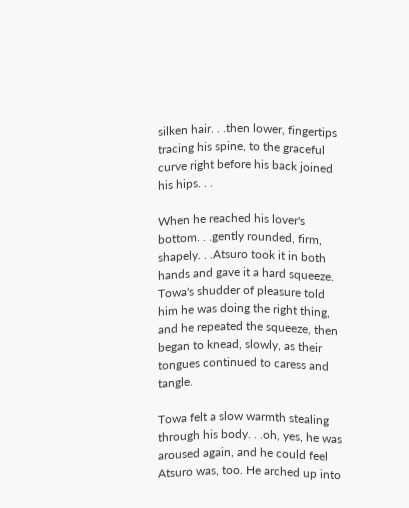silken hair. . .then lower, fingertips tracing his spine, to the graceful curve right before his back joined his hips. . .

When he reached his lover's bottom. . .gently rounded, firm, shapely. . .Atsuro took it in both hands and gave it a hard squeeze. Towa's shudder of pleasure told him he was doing the right thing, and he repeated the squeeze, then began to knead, slowly, as their tongues continued to caress and tangle.

Towa felt a slow warmth stealing through his body. . .oh, yes, he was aroused again, and he could feel Atsuro was, too. He arched up into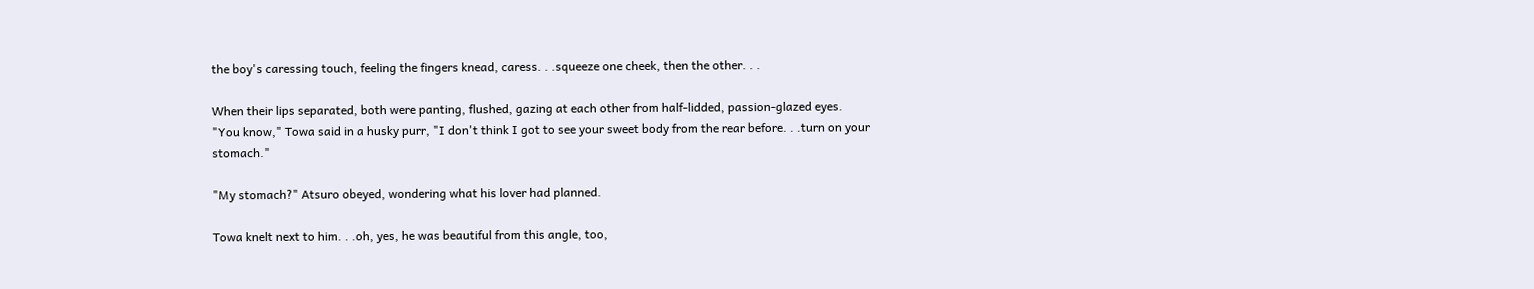the boy's caressing touch, feeling the fingers knead, caress. . .squeeze one cheek, then the other. . .

When their lips separated, both were panting, flushed, gazing at each other from half-lidded, passion-glazed eyes. "You know," Towa said in a husky purr, "I don't think I got to see your sweet body from the rear before. . .turn on your stomach."

"My stomach?" Atsuro obeyed, wondering what his lover had planned.

Towa knelt next to him. . .oh, yes, he was beautiful from this angle, too,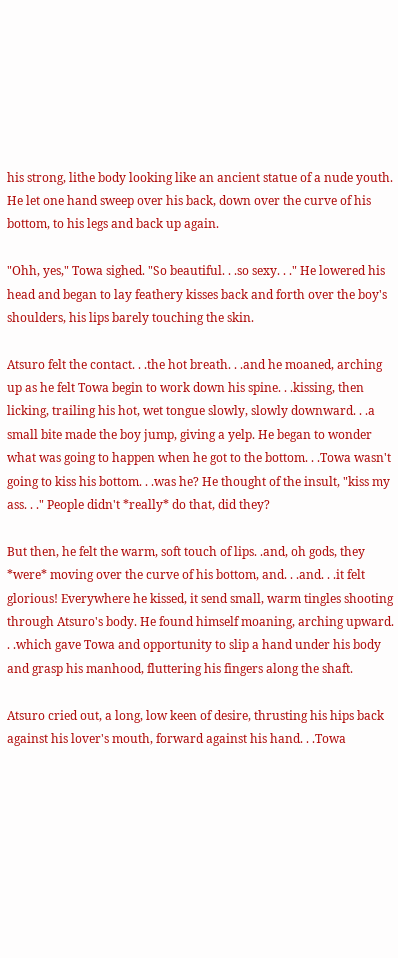his strong, lithe body looking like an ancient statue of a nude youth. He let one hand sweep over his back, down over the curve of his bottom, to his legs and back up again.

"Ohh, yes," Towa sighed. "So beautiful. . .so sexy. . ." He lowered his head and began to lay feathery kisses back and forth over the boy's shoulders, his lips barely touching the skin.

Atsuro felt the contact. . .the hot breath. . .and he moaned, arching up as he felt Towa begin to work down his spine. . .kissing, then licking, trailing his hot, wet tongue slowly, slowly downward. . .a small bite made the boy jump, giving a yelp. He began to wonder what was going to happen when he got to the bottom. . .Towa wasn't going to kiss his bottom. . .was he? He thought of the insult, "kiss my ass. . ." People didn't *really* do that, did they?

But then, he felt the warm, soft touch of lips. .and, oh gods, they *were* moving over the curve of his bottom, and. . .and. . .it felt glorious! Everywhere he kissed, it send small, warm tingles shooting through Atsuro's body. He found himself moaning, arching upward. . .which gave Towa and opportunity to slip a hand under his body and grasp his manhood, fluttering his fingers along the shaft.

Atsuro cried out, a long, low keen of desire, thrusting his hips back against his lover's mouth, forward against his hand. . .Towa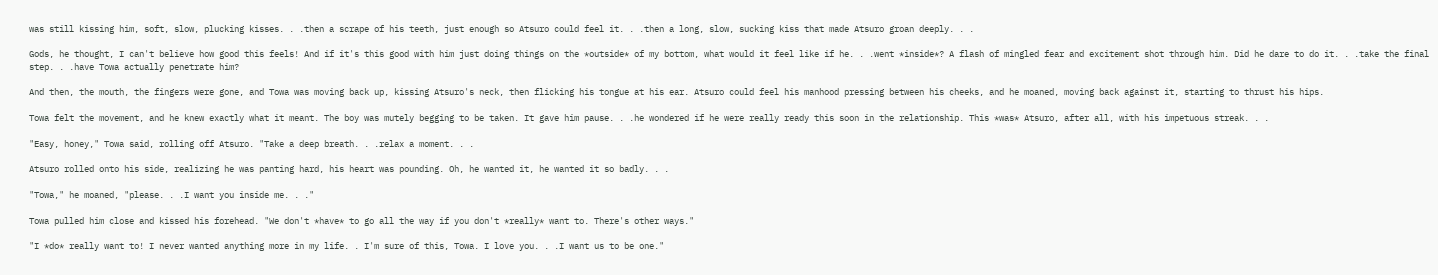was still kissing him, soft, slow, plucking kisses. . .then a scrape of his teeth, just enough so Atsuro could feel it. . .then a long, slow, sucking kiss that made Atsuro groan deeply. . .

Gods, he thought, I can't believe how good this feels! And if it's this good with him just doing things on the *outside* of my bottom, what would it feel like if he. . .went *inside*? A flash of mingled fear and excitement shot through him. Did he dare to do it. . .take the final step. . .have Towa actually penetrate him?

And then, the mouth, the fingers were gone, and Towa was moving back up, kissing Atsuro's neck, then flicking his tongue at his ear. Atsuro could feel his manhood pressing between his cheeks, and he moaned, moving back against it, starting to thrust his hips.

Towa felt the movement, and he knew exactly what it meant. The boy was mutely begging to be taken. It gave him pause. . .he wondered if he were really ready this soon in the relationship. This *was* Atsuro, after all, with his impetuous streak. . .

"Easy, honey," Towa said, rolling off Atsuro. "Take a deep breath. . .relax a moment. . .

Atsuro rolled onto his side, realizing he was panting hard, his heart was pounding. Oh, he wanted it, he wanted it so badly. . .

"Towa," he moaned, "please. . .I want you inside me. . ."

Towa pulled him close and kissed his forehead. "We don't *have* to go all the way if you don't *really* want to. There's other ways."

"I *do* really want to! I never wanted anything more in my life. . I'm sure of this, Towa. I love you. . .I want us to be one."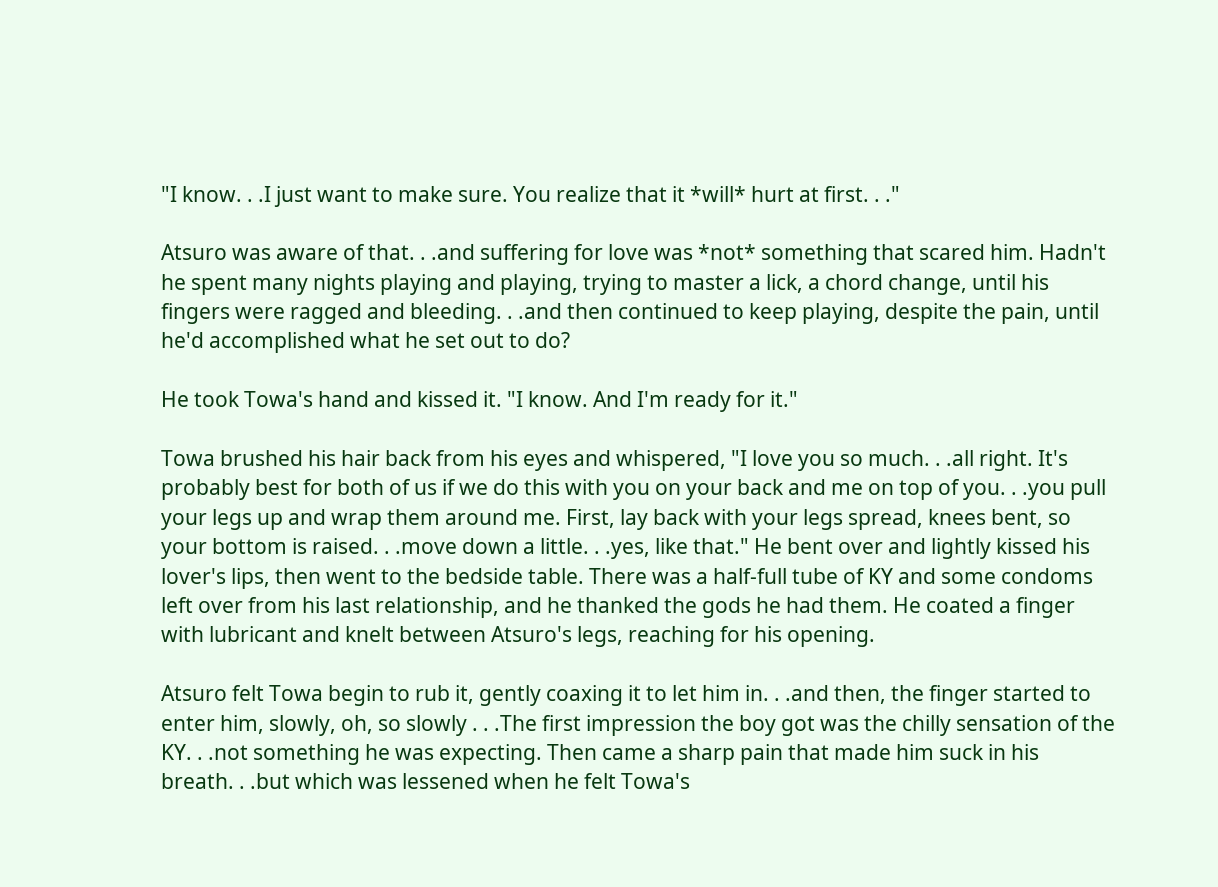"I know. . .I just want to make sure. You realize that it *will* hurt at first. . ."

Atsuro was aware of that. . .and suffering for love was *not* something that scared him. Hadn't he spent many nights playing and playing, trying to master a lick, a chord change, until his fingers were ragged and bleeding. . .and then continued to keep playing, despite the pain, until he'd accomplished what he set out to do?

He took Towa's hand and kissed it. "I know. And I'm ready for it."

Towa brushed his hair back from his eyes and whispered, "I love you so much. . .all right. It's probably best for both of us if we do this with you on your back and me on top of you. . .you pull your legs up and wrap them around me. First, lay back with your legs spread, knees bent, so your bottom is raised. . .move down a little. . .yes, like that." He bent over and lightly kissed his lover's lips, then went to the bedside table. There was a half-full tube of KY and some condoms left over from his last relationship, and he thanked the gods he had them. He coated a finger with lubricant and knelt between Atsuro's legs, reaching for his opening.

Atsuro felt Towa begin to rub it, gently coaxing it to let him in. . .and then, the finger started to enter him, slowly, oh, so slowly . . .The first impression the boy got was the chilly sensation of the KY. . .not something he was expecting. Then came a sharp pain that made him suck in his breath. . .but which was lessened when he felt Towa's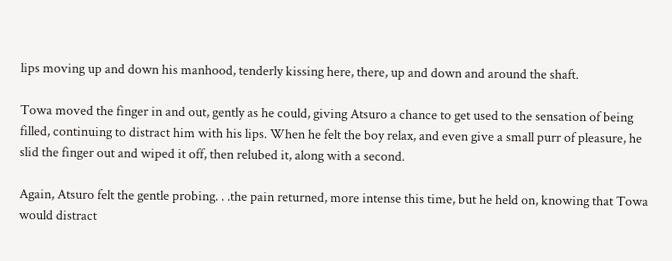lips moving up and down his manhood, tenderly kissing here, there, up and down and around the shaft.

Towa moved the finger in and out, gently as he could, giving Atsuro a chance to get used to the sensation of being filled, continuing to distract him with his lips. When he felt the boy relax, and even give a small purr of pleasure, he slid the finger out and wiped it off, then relubed it, along with a second.

Again, Atsuro felt the gentle probing. . .the pain returned, more intense this time, but he held on, knowing that Towa would distract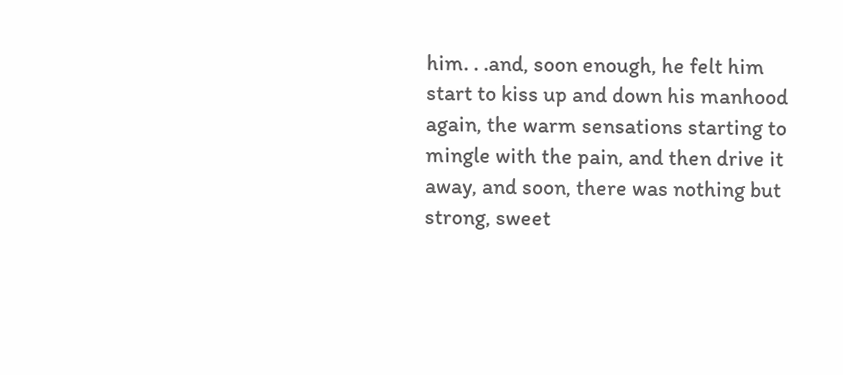him. . .and, soon enough, he felt him start to kiss up and down his manhood again, the warm sensations starting to mingle with the pain, and then drive it away, and soon, there was nothing but strong, sweet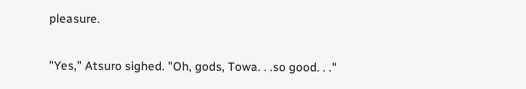pleasure.

"Yes," Atsuro sighed. "Oh, gods, Towa. . .so good. . ."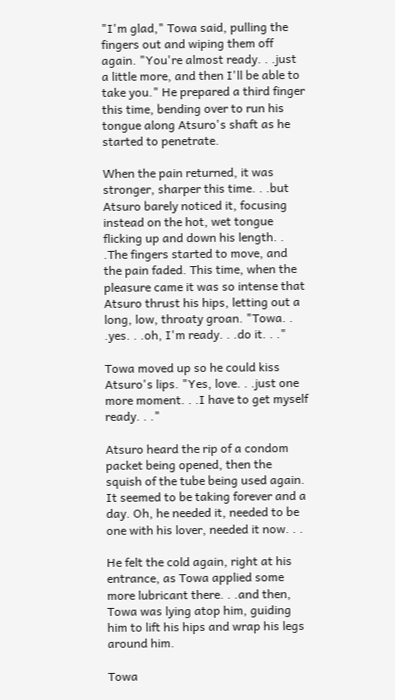"I'm glad," Towa said, pulling the fingers out and wiping them off again. "You're almost ready. . .just a little more, and then I'll be able to take you." He prepared a third finger this time, bending over to run his tongue along Atsuro's shaft as he started to penetrate.

When the pain returned, it was stronger, sharper this time. . .but Atsuro barely noticed it, focusing instead on the hot, wet tongue flicking up and down his length. . .The fingers started to move, and the pain faded. This time, when the pleasure came it was so intense that Atsuro thrust his hips, letting out a long, low, throaty groan. "Towa. . .yes. . .oh, I'm ready. . .do it. . ."

Towa moved up so he could kiss Atsuro's lips. "Yes, love. . .just one more moment. . .I have to get myself ready. . ."

Atsuro heard the rip of a condom packet being opened, then the squish of the tube being used again. It seemed to be taking forever and a day. Oh, he needed it, needed to be one with his lover, needed it now. . .

He felt the cold again, right at his entrance, as Towa applied some more lubricant there. . .and then, Towa was lying atop him, guiding him to lift his hips and wrap his legs around him.

Towa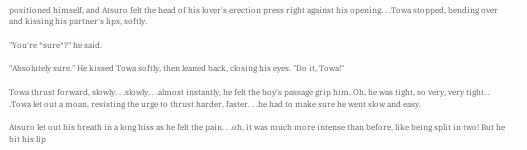positioned himself, and Atsuro felt the head of his lover's erection press right against his opening. . .Towa stopped, bending over and kissing his partner's lips, softly.

"You're *sure*?" he said.

"Absolutely sure." He kissed Towa softly, then leaned back, closing his eyes. "Do it, Towa!"

Towa thrust forward, slowly. . .slowly. . .almost instantly, he felt the boy's passage grip him. Oh, he was tight, so very, very tight. . .Towa let out a moan, resisting the urge to thrust harder, faster. . .he had to make sure he went slow and easy.

Atsuro let out his breath in a long hiss as he felt the pain. . .oh, it was much more intense than before, like being split in two! But he bit his lip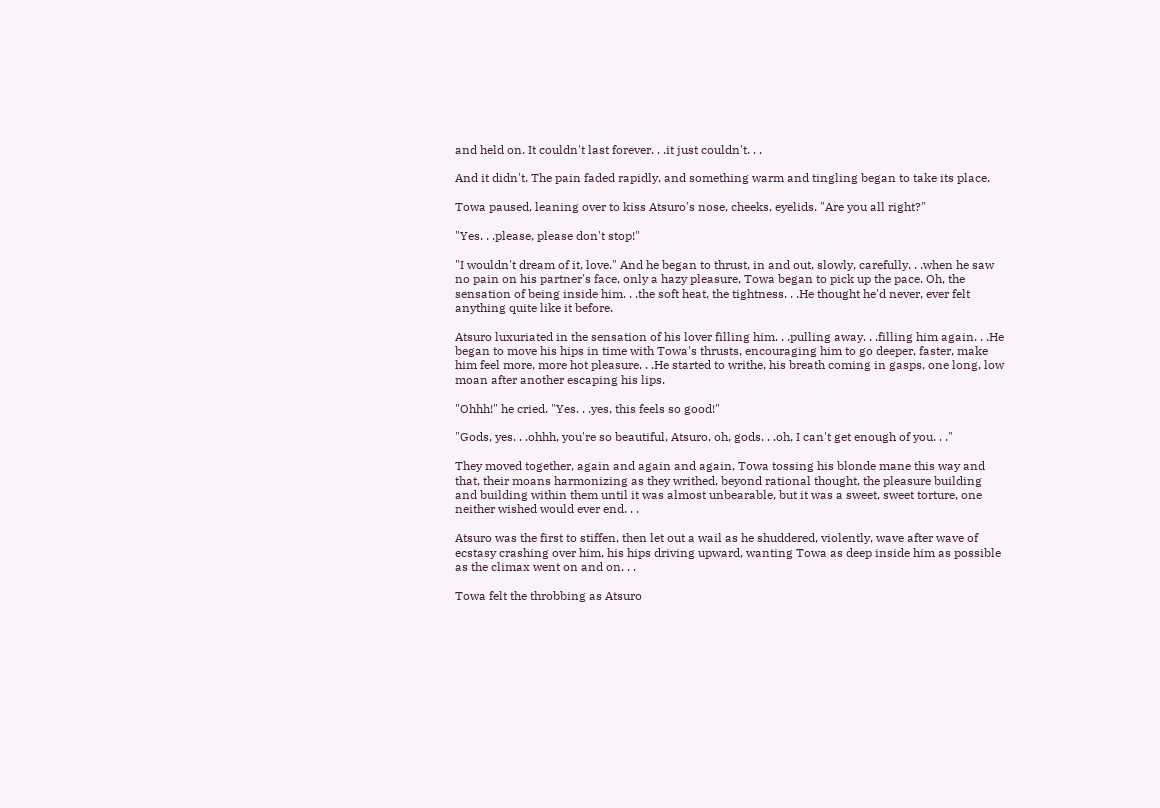and held on. It couldn't last forever. . .it just couldn't. . .

And it didn't. The pain faded rapidly, and something warm and tingling began to take its place.

Towa paused, leaning over to kiss Atsuro's nose, cheeks, eyelids. "Are you all right?"

"Yes. . .please, please don't stop!"

"I wouldn't dream of it, love." And he began to thrust, in and out, slowly, carefully. . .when he saw no pain on his partner's face, only a hazy pleasure, Towa began to pick up the pace. Oh, the sensation of being inside him. . .the soft heat, the tightness. . .He thought he'd never, ever felt anything quite like it before.

Atsuro luxuriated in the sensation of his lover filling him. . .pulling away. . .filling him again. . .He began to move his hips in time with Towa's thrusts, encouraging him to go deeper, faster, make him feel more, more hot pleasure. . .He started to writhe, his breath coming in gasps, one long, low moan after another escaping his lips.

"Ohhh!" he cried. "Yes. . .yes, this feels so good!"

"Gods, yes. . .ohhh, you're so beautiful, Atsuro, oh, gods. . .oh, I can't get enough of you. . ."

They moved together, again and again and again, Towa tossing his blonde mane this way and that, their moans harmonizing as they writhed, beyond rational thought, the pleasure building and building within them until it was almost unbearable, but it was a sweet, sweet torture, one neither wished would ever end. . .

Atsuro was the first to stiffen, then let out a wail as he shuddered, violently, wave after wave of ecstasy crashing over him, his hips driving upward, wanting Towa as deep inside him as possible as the climax went on and on. . .

Towa felt the throbbing as Atsuro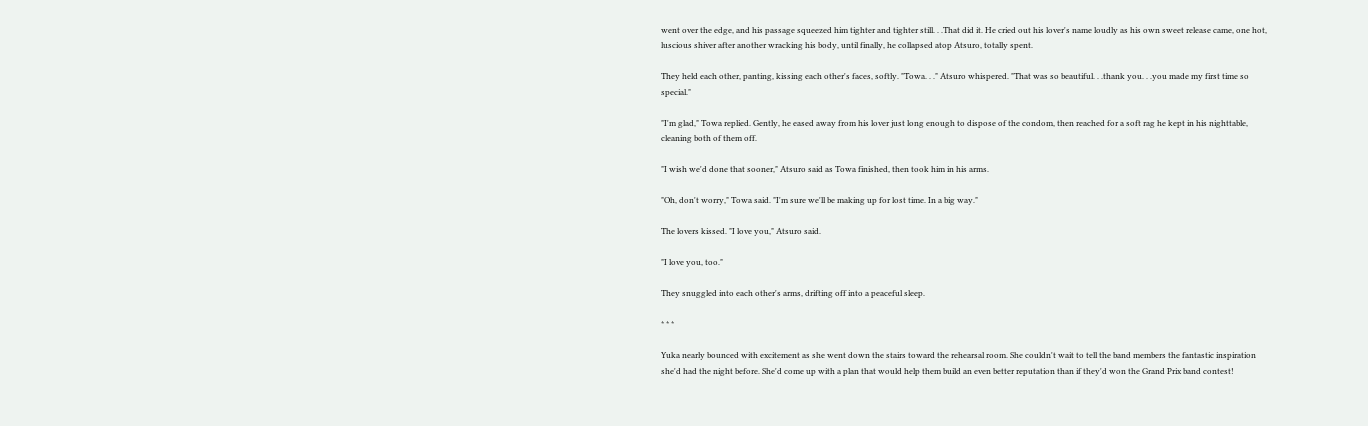went over the edge, and his passage squeezed him tighter and tighter still. . .That did it. He cried out his lover's name loudly as his own sweet release came, one hot, luscious shiver after another wracking his body, until finally, he collapsed atop Atsuro, totally spent.

They held each other, panting, kissing each other's faces, softly. "Towa. . ." Atsuro whispered. "That was so beautiful. . .thank you. . .you made my first time so special."

"I'm glad," Towa replied. Gently, he eased away from his lover just long enough to dispose of the condom, then reached for a soft rag he kept in his nighttable, cleaning both of them off.

"I wish we'd done that sooner," Atsuro said as Towa finished, then took him in his arms.

"Oh, don't worry," Towa said. "I'm sure we'll be making up for lost time. In a big way."

The lovers kissed. "I love you," Atsuro said.

"I love you, too."

They snuggled into each other's arms, drifting off into a peaceful sleep.

* * *

Yuka nearly bounced with excitement as she went down the stairs toward the rehearsal room. She couldn't wait to tell the band members the fantastic inspiration she'd had the night before. She'd come up with a plan that would help them build an even better reputation than if they'd won the Grand Prix band contest!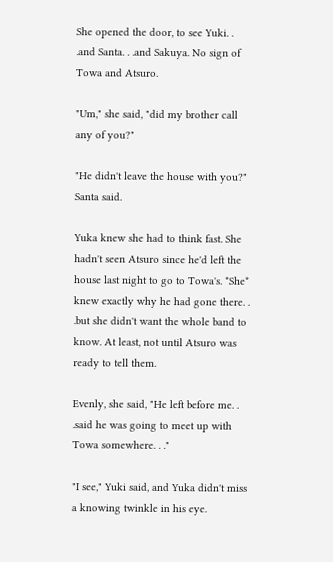She opened the door, to see Yuki. . .and Santa. . .and Sakuya. No sign of Towa and Atsuro.

"Um," she said, "did my brother call any of you?"

"He didn't leave the house with you?" Santa said.

Yuka knew she had to think fast. She hadn't seen Atsuro since he'd left the house last night to go to Towa's. *She* knew exactly why he had gone there. . .but she didn't want the whole band to know. At least, not until Atsuro was ready to tell them.

Evenly, she said, "He left before me. . .said he was going to meet up with Towa somewhere. . ."

"I see," Yuki said, and Yuka didn't miss a knowing twinkle in his eye.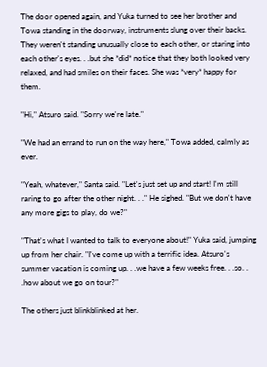The door opened again, and Yuka turned to see her brother and Towa standing in the doorway, instruments slung over their backs. They weren't standing unusually close to each other, or staring into each other's eyes. . .but she *did* notice that they both looked very relaxed, and had smiles on their faces. She was *very* happy for them.

"Hi," Atsuro said. "Sorry we're late."

"We had an errand to run on the way here," Towa added, calmly as ever.

"Yeah, whatever," Santa said. "Let's just set up and start! I'm still raring to go after the other night. . ." He sighed. "But we don't have any more gigs to play, do we?"

"That's what I wanted to talk to everyone about!" Yuka said, jumping up from her chair. "I've come up with a terrific idea. Atsuro's summer vacation is coming up. . .we have a few weeks free. . .so. . .how about we go on tour?"

The others just blinkblinked at her.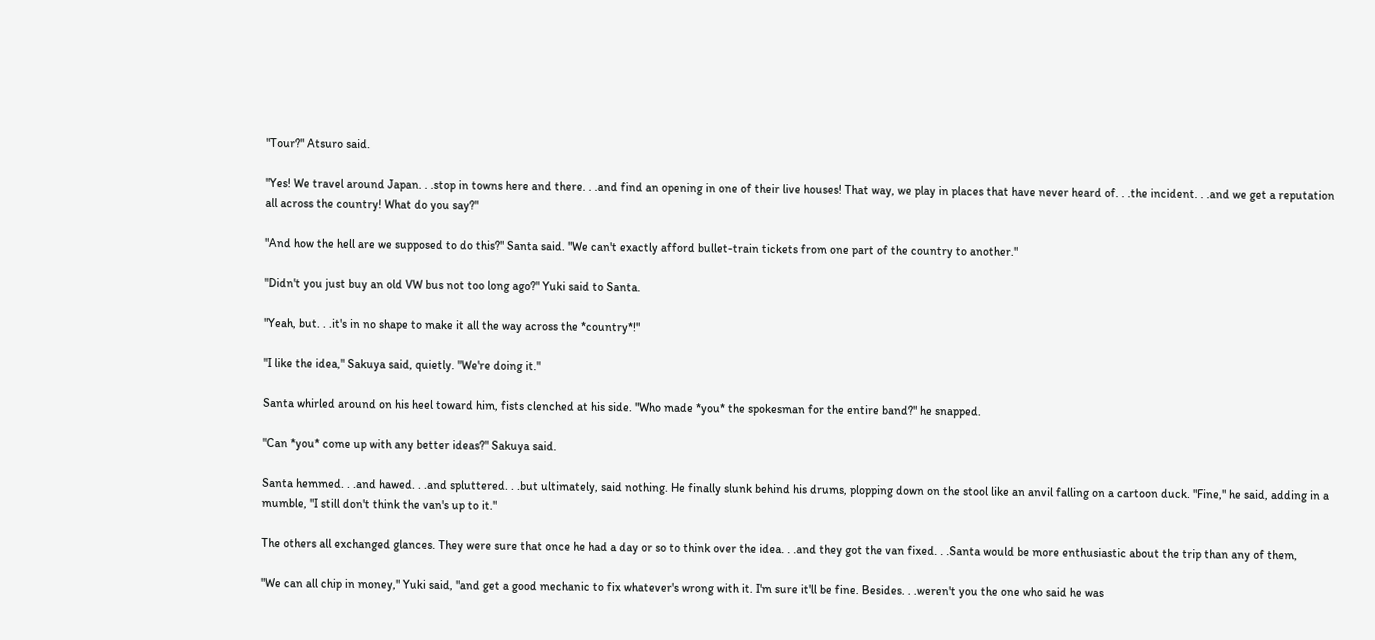"Tour?" Atsuro said.

"Yes! We travel around Japan. . .stop in towns here and there. . .and find an opening in one of their live houses! That way, we play in places that have never heard of. . .the incident. . .and we get a reputation all across the country! What do you say?"

"And how the hell are we supposed to do this?" Santa said. "We can't exactly afford bullet-train tickets from one part of the country to another."

"Didn't you just buy an old VW bus not too long ago?" Yuki said to Santa.

"Yeah, but. . .it's in no shape to make it all the way across the *country*!"

"I like the idea," Sakuya said, quietly. "We're doing it."

Santa whirled around on his heel toward him, fists clenched at his side. "Who made *you* the spokesman for the entire band?" he snapped.

"Can *you* come up with any better ideas?" Sakuya said.

Santa hemmed. . .and hawed. . .and spluttered. . .but ultimately, said nothing. He finally slunk behind his drums, plopping down on the stool like an anvil falling on a cartoon duck. "Fine," he said, adding in a mumble, "I still don't think the van's up to it."

The others all exchanged glances. They were sure that once he had a day or so to think over the idea. . .and they got the van fixed. . .Santa would be more enthusiastic about the trip than any of them,

"We can all chip in money," Yuki said, "and get a good mechanic to fix whatever's wrong with it. I'm sure it'll be fine. Besides. . .weren't you the one who said he was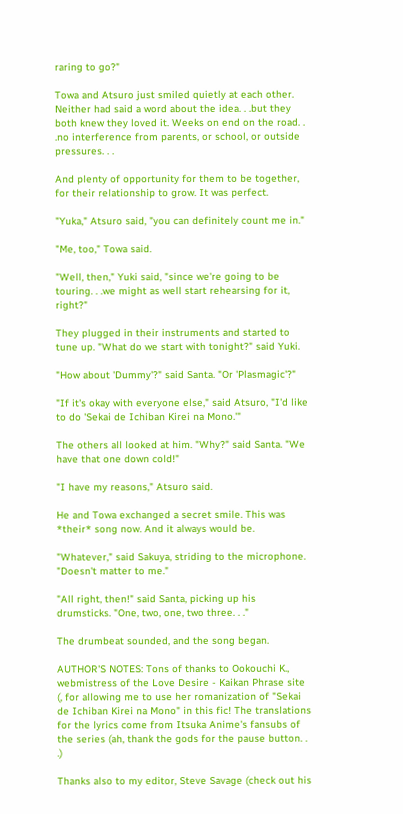raring to go?"

Towa and Atsuro just smiled quietly at each other. Neither had said a word about the idea. . .but they both knew they loved it. Weeks on end on the road. . .no interference from parents, or school, or outside pressures. . .

And plenty of opportunity for them to be together, for their relationship to grow. It was perfect.

"Yuka," Atsuro said, "you can definitely count me in."

"Me, too," Towa said.

"Well, then," Yuki said, "since we're going to be touring. . .we might as well start rehearsing for it, right?"

They plugged in their instruments and started to tune up. "What do we start with tonight?" said Yuki.

"How about 'Dummy'?" said Santa. "Or 'Plasmagic'?"

"If it's okay with everyone else," said Atsuro, "I'd like to do 'Sekai de Ichiban Kirei na Mono.'"

The others all looked at him. "Why?" said Santa. "We have that one down cold!"

"I have my reasons," Atsuro said.

He and Towa exchanged a secret smile. This was *their* song now. And it always would be.

"Whatever," said Sakuya, striding to the microphone. "Doesn't matter to me."

"All right, then!" said Santa, picking up his drumsticks. "One, two, one, two three. . ."

The drumbeat sounded, and the song began.

AUTHOR'S NOTES: Tons of thanks to Ookouchi K., webmistress of the Love Desire - Kaikan Phrase site (, for allowing me to use her romanization of "Sekai de Ichiban Kirei na Mono" in this fic! The translations for the lyrics come from Itsuka Anime's fansubs of the series (ah, thank the gods for the pause button. . .)

Thanks also to my editor, Steve Savage (check out his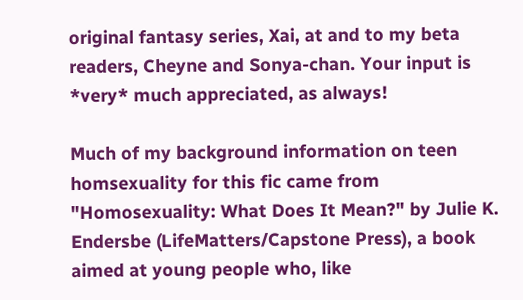original fantasy series, Xai, at and to my beta readers, Cheyne and Sonya-chan. Your input is *very* much appreciated, as always!

Much of my background information on teen homsexuality for this fic came from "Homosexuality: What Does It Mean?" by Julie K. Endersbe (LifeMatters/Capstone Press), a book aimed at young people who, like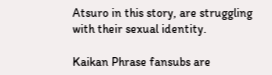Atsuro in this story, are struggling with their sexual identity.

Kaikan Phrase fansubs are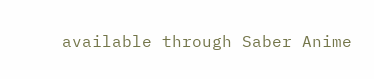available through Saber Anime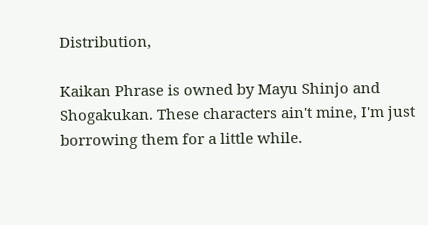Distribution,

Kaikan Phrase is owned by Mayu Shinjo and Shogakukan. These characters ain't mine, I'm just borrowing them for a little while.